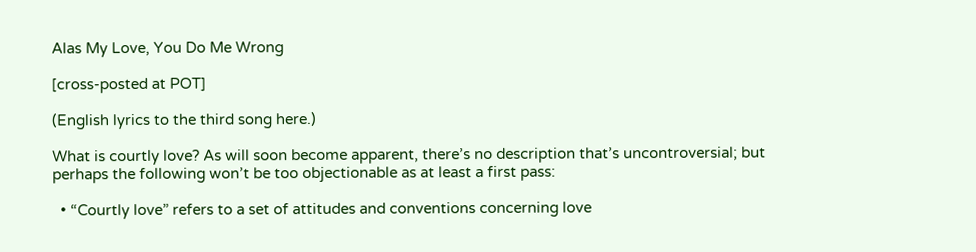Alas My Love, You Do Me Wrong

[cross-posted at POT]

(English lyrics to the third song here.)

What is courtly love? As will soon become apparent, there’s no description that’s uncontroversial; but perhaps the following won’t be too objectionable as at least a first pass:

  • “Courtly love” refers to a set of attitudes and conventions concerning love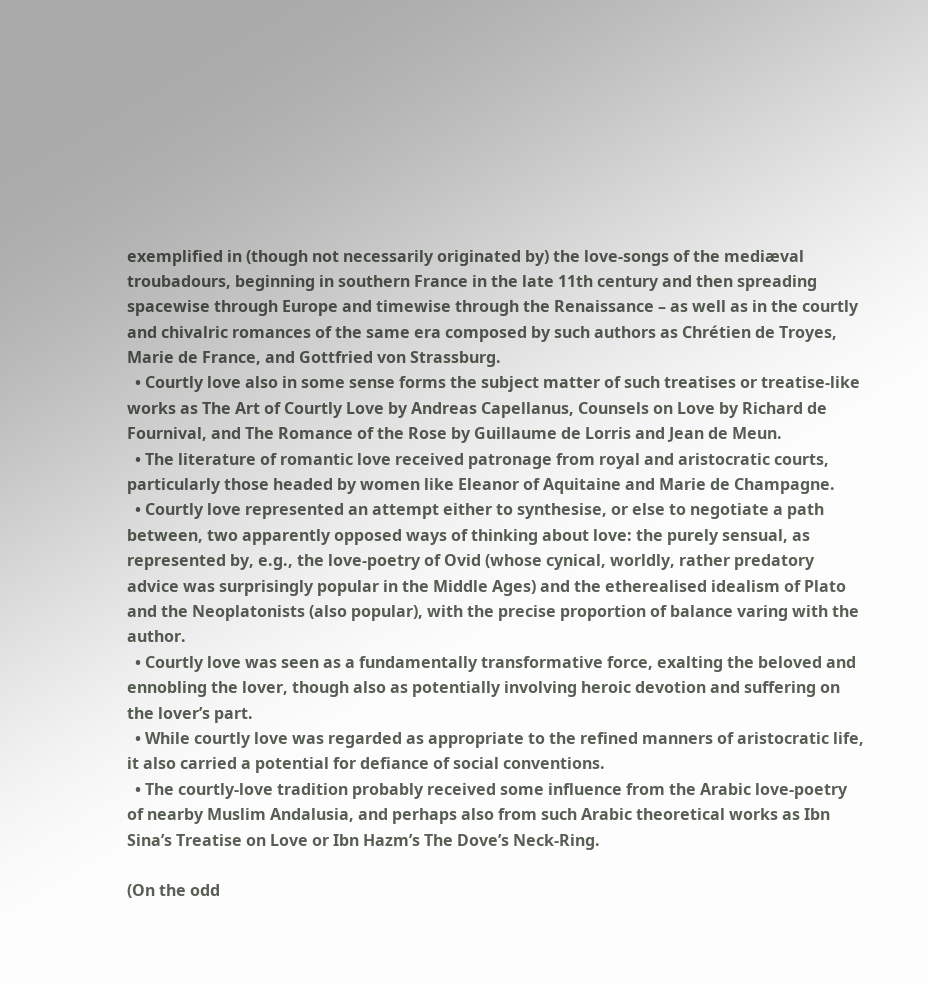exemplified in (though not necessarily originated by) the love-songs of the mediæval troubadours, beginning in southern France in the late 11th century and then spreading spacewise through Europe and timewise through the Renaissance – as well as in the courtly and chivalric romances of the same era composed by such authors as Chrétien de Troyes, Marie de France, and Gottfried von Strassburg.
  • Courtly love also in some sense forms the subject matter of such treatises or treatise-like works as The Art of Courtly Love by Andreas Capellanus, Counsels on Love by Richard de Fournival, and The Romance of the Rose by Guillaume de Lorris and Jean de Meun.
  • The literature of romantic love received patronage from royal and aristocratic courts, particularly those headed by women like Eleanor of Aquitaine and Marie de Champagne.
  • Courtly love represented an attempt either to synthesise, or else to negotiate a path between, two apparently opposed ways of thinking about love: the purely sensual, as represented by, e.g., the love-poetry of Ovid (whose cynical, worldly, rather predatory advice was surprisingly popular in the Middle Ages) and the etherealised idealism of Plato and the Neoplatonists (also popular), with the precise proportion of balance varing with the author.
  • Courtly love was seen as a fundamentally transformative force, exalting the beloved and ennobling the lover, though also as potentially involving heroic devotion and suffering on the lover’s part.
  • While courtly love was regarded as appropriate to the refined manners of aristocratic life, it also carried a potential for defiance of social conventions.
  • The courtly-love tradition probably received some influence from the Arabic love-poetry of nearby Muslim Andalusia, and perhaps also from such Arabic theoretical works as Ibn Sina’s Treatise on Love or Ibn Hazm’s The Dove’s Neck-Ring.

(On the odd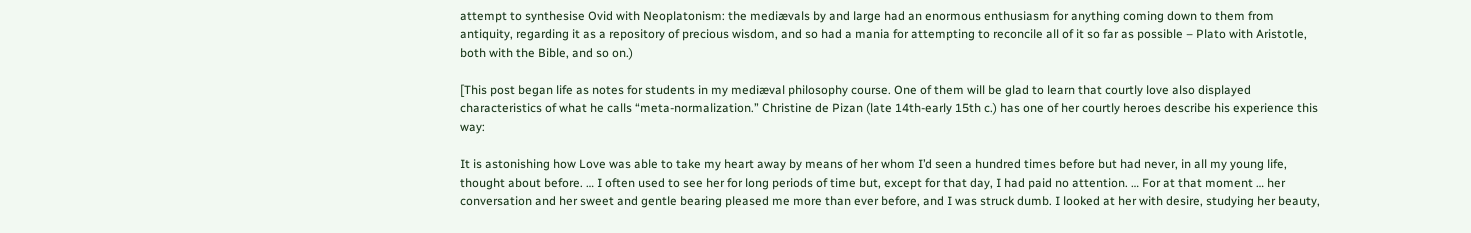attempt to synthesise Ovid with Neoplatonism: the mediævals by and large had an enormous enthusiasm for anything coming down to them from antiquity, regarding it as a repository of precious wisdom, and so had a mania for attempting to reconcile all of it so far as possible – Plato with Aristotle, both with the Bible, and so on.)

[This post began life as notes for students in my mediæval philosophy course. One of them will be glad to learn that courtly love also displayed characteristics of what he calls “meta-normalization.” Christine de Pizan (late 14th-early 15th c.) has one of her courtly heroes describe his experience this way:

It is astonishing how Love was able to take my heart away by means of her whom I’d seen a hundred times before but had never, in all my young life, thought about before. … I often used to see her for long periods of time but, except for that day, I had paid no attention. … For at that moment … her conversation and her sweet and gentle bearing pleased me more than ever before, and I was struck dumb. I looked at her with desire, studying her beauty,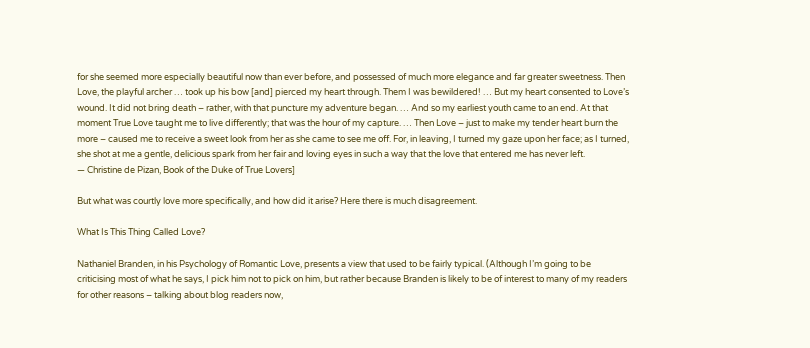for she seemed more especially beautiful now than ever before, and possessed of much more elegance and far greater sweetness. Then Love, the playful archer … took up his bow [and] pierced my heart through. Them I was bewildered! … But my heart consented to Love’s wound. It did not bring death – rather, with that puncture my adventure began. … And so my earliest youth came to an end. At that moment True Love taught me to live differently; that was the hour of my capture. … Then Love – just to make my tender heart burn the more – caused me to receive a sweet look from her as she came to see me off. For, in leaving, I turned my gaze upon her face; as I turned, she shot at me a gentle, delicious spark from her fair and loving eyes in such a way that the love that entered me has never left.
— Christine de Pizan, Book of the Duke of True Lovers]

But what was courtly love more specifically, and how did it arise? Here there is much disagreement.

What Is This Thing Called Love?

Nathaniel Branden, in his Psychology of Romantic Love, presents a view that used to be fairly typical. (Although I’m going to be criticising most of what he says, I pick him not to pick on him, but rather because Branden is likely to be of interest to many of my readers for other reasons – talking about blog readers now,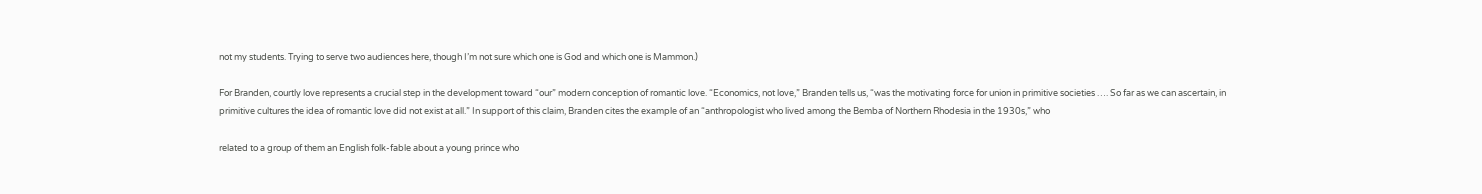not my students. Trying to serve two audiences here, though I’m not sure which one is God and which one is Mammon.)

For Branden, courtly love represents a crucial step in the development toward “our” modern conception of romantic love. “Economics, not love,” Branden tells us, “was the motivating force for union in primitive societies …. So far as we can ascertain, in primitive cultures the idea of romantic love did not exist at all.” In support of this claim, Branden cites the example of an “anthropologist who lived among the Bemba of Northern Rhodesia in the 1930s,” who

related to a group of them an English folk-fable about a young prince who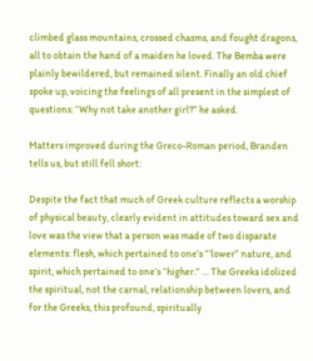climbed glass mountains, crossed chasms, and fought dragons, all to obtain the hand of a maiden he loved. The Bemba were plainly bewildered, but remained silent. Finally an old chief spoke up, voicing the feelings of all present in the simplest of questions: “Why not take another girl?” he asked.

Matters improved during the Greco-Roman period, Branden tells us, but still fell short:

Despite the fact that much of Greek culture reflects a worship of physical beauty, clearly evident in attitudes toward sex and love was the view that a person was made of two disparate elements: flesh, which pertained to one’s “’lower” nature, and spirit, which pertained to one’s “higher.” … The Greeks idolized the spiritual, not the carnal, relationship between lovers, and for the Greeks, this profound, spiritually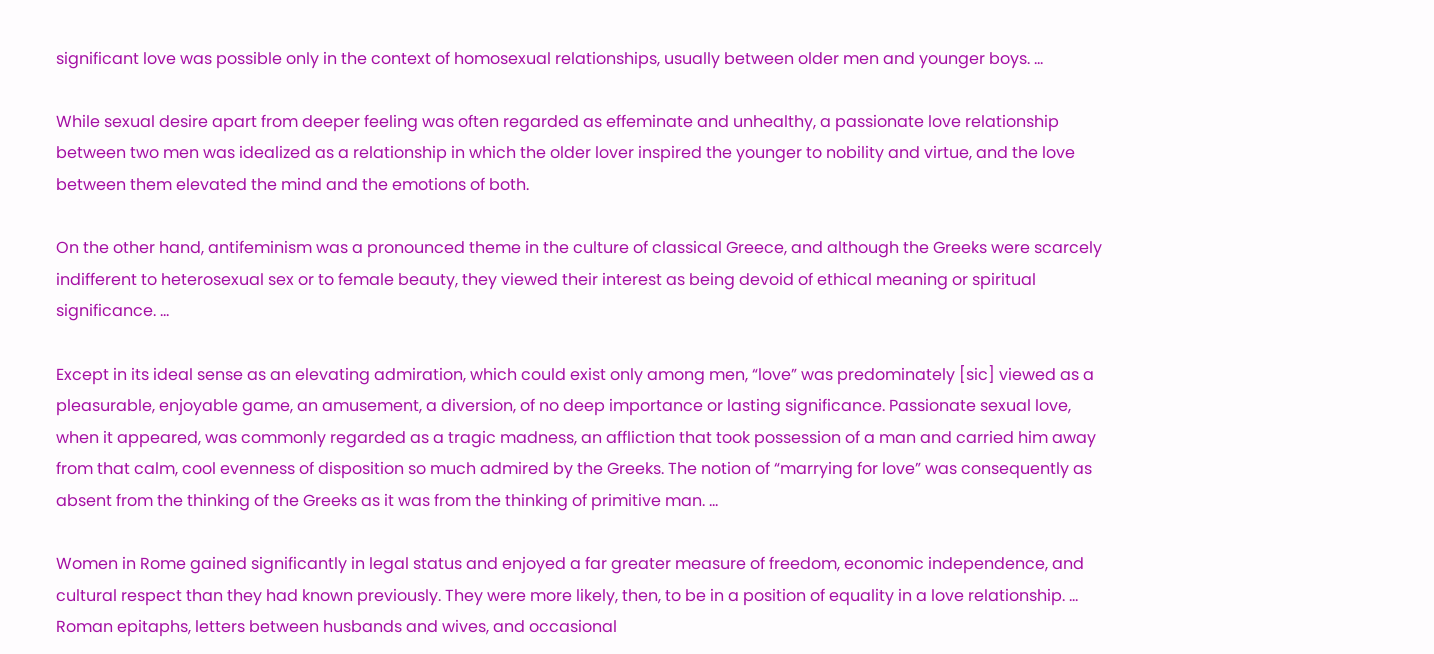significant love was possible only in the context of homosexual relationships, usually between older men and younger boys. …

While sexual desire apart from deeper feeling was often regarded as effeminate and unhealthy, a passionate love relationship between two men was idealized as a relationship in which the older lover inspired the younger to nobility and virtue, and the love between them elevated the mind and the emotions of both.

On the other hand, antifeminism was a pronounced theme in the culture of classical Greece, and although the Greeks were scarcely indifferent to heterosexual sex or to female beauty, they viewed their interest as being devoid of ethical meaning or spiritual significance. …

Except in its ideal sense as an elevating admiration, which could exist only among men, “love” was predominately [sic] viewed as a pleasurable, enjoyable game, an amusement, a diversion, of no deep importance or lasting significance. Passionate sexual love, when it appeared, was commonly regarded as a tragic madness, an affliction that took possession of a man and carried him away from that calm, cool evenness of disposition so much admired by the Greeks. The notion of “marrying for love” was consequently as absent from the thinking of the Greeks as it was from the thinking of primitive man. …

Women in Rome gained significantly in legal status and enjoyed a far greater measure of freedom, economic independence, and cultural respect than they had known previously. They were more likely, then, to be in a position of equality in a love relationship. … Roman epitaphs, letters between husbands and wives, and occasional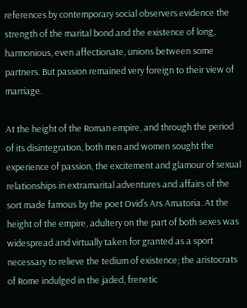references by contemporary social observers evidence the strength of the marital bond and the existence of long, harmonious, even affectionate, unions between some partners. But passion remained very foreign to their view of marriage.

At the height of the Roman empire, and through the period of its disintegration, both men and women sought the experience of passion, the excitement and glamour of sexual relationships in extramarital adventures and affairs of the sort made famous by the poet Ovid’s Ars Amatoria. At the height of the empire, adultery on the part of both sexes was widespread and virtually taken for granted as a sport necessary to relieve the tedium of existence; the aristocrats of Rome indulged in the jaded, frenetic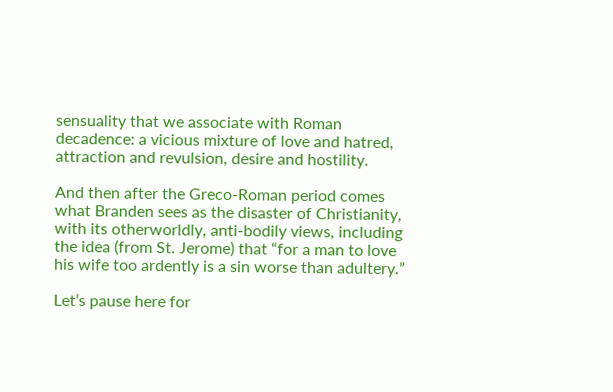sensuality that we associate with Roman decadence: a vicious mixture of love and hatred, attraction and revulsion, desire and hostility.

And then after the Greco-Roman period comes what Branden sees as the disaster of Christianity, with its otherworldly, anti-bodily views, including the idea (from St. Jerome) that “for a man to love his wife too ardently is a sin worse than adultery.”

Let’s pause here for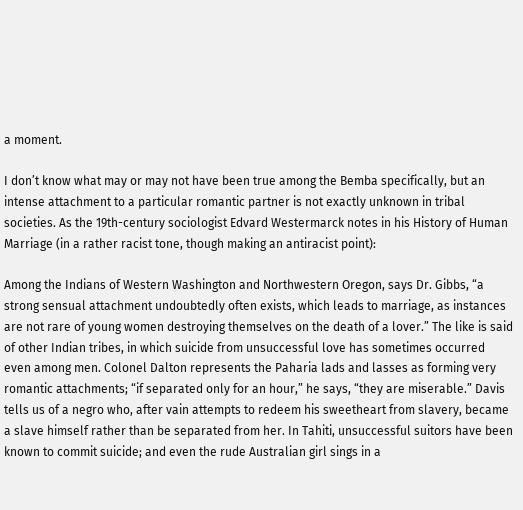a moment.

I don’t know what may or may not have been true among the Bemba specifically, but an intense attachment to a particular romantic partner is not exactly unknown in tribal societies. As the 19th-century sociologist Edvard Westermarck notes in his History of Human Marriage (in a rather racist tone, though making an antiracist point):

Among the Indians of Western Washington and Northwestern Oregon, says Dr. Gibbs, “a strong sensual attachment undoubtedly often exists, which leads to marriage, as instances are not rare of young women destroying themselves on the death of a lover.” The like is said of other Indian tribes, in which suicide from unsuccessful love has sometimes occurred even among men. Colonel Dalton represents the Paharia lads and lasses as forming very romantic attachments; “if separated only for an hour,” he says, “they are miserable.” Davis tells us of a negro who, after vain attempts to redeem his sweetheart from slavery, became a slave himself rather than be separated from her. In Tahiti, unsuccessful suitors have been known to commit suicide; and even the rude Australian girl sings in a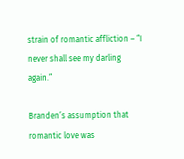strain of romantic affliction – “I never shall see my darling again.”

Branden’s assumption that romantic love was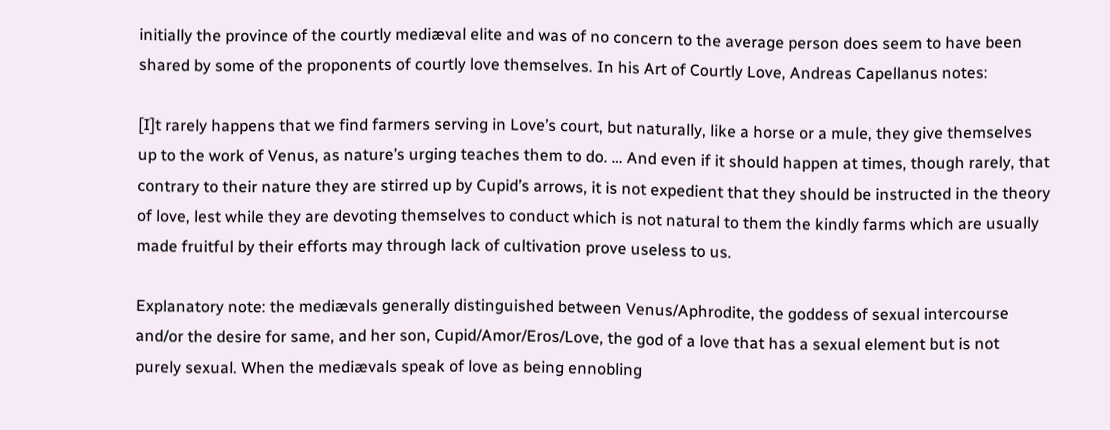initially the province of the courtly mediæval elite and was of no concern to the average person does seem to have been shared by some of the proponents of courtly love themselves. In his Art of Courtly Love, Andreas Capellanus notes:

[I]t rarely happens that we find farmers serving in Love’s court, but naturally, like a horse or a mule, they give themselves up to the work of Venus, as nature’s urging teaches them to do. … And even if it should happen at times, though rarely, that contrary to their nature they are stirred up by Cupid’s arrows, it is not expedient that they should be instructed in the theory of love, lest while they are devoting themselves to conduct which is not natural to them the kindly farms which are usually made fruitful by their efforts may through lack of cultivation prove useless to us.

Explanatory note: the mediævals generally distinguished between Venus/Aphrodite, the goddess of sexual intercourse and/or the desire for same, and her son, Cupid/Amor/Eros/Love, the god of a love that has a sexual element but is not purely sexual. When the mediævals speak of love as being ennobling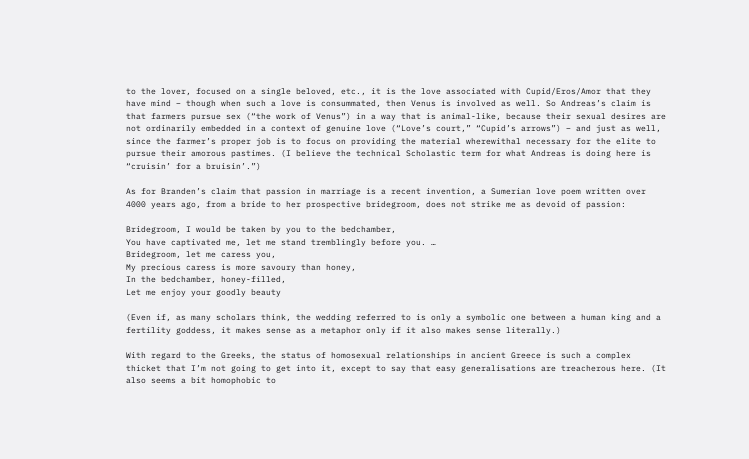to the lover, focused on a single beloved, etc., it is the love associated with Cupid/Eros/Amor that they have mind – though when such a love is consummated, then Venus is involved as well. So Andreas’s claim is that farmers pursue sex (“the work of Venus”) in a way that is animal-like, because their sexual desires are not ordinarily embedded in a context of genuine love (“Love’s court,” “Cupid’s arrows”) – and just as well, since the farmer’s proper job is to focus on providing the material wherewithal necessary for the elite to pursue their amorous pastimes. (I believe the technical Scholastic term for what Andreas is doing here is “cruisin’ for a bruisin’.”)

As for Branden’s claim that passion in marriage is a recent invention, a Sumerian love poem written over 4000 years ago, from a bride to her prospective bridegroom, does not strike me as devoid of passion:

Bridegroom, I would be taken by you to the bedchamber,
You have captivated me, let me stand tremblingly before you. …
Bridegroom, let me caress you,
My precious caress is more savoury than honey,
In the bedchamber, honey-filled,
Let me enjoy your goodly beauty

(Even if, as many scholars think, the wedding referred to is only a symbolic one between a human king and a fertility goddess, it makes sense as a metaphor only if it also makes sense literally.)

With regard to the Greeks, the status of homosexual relationships in ancient Greece is such a complex thicket that I’m not going to get into it, except to say that easy generalisations are treacherous here. (It also seems a bit homophobic to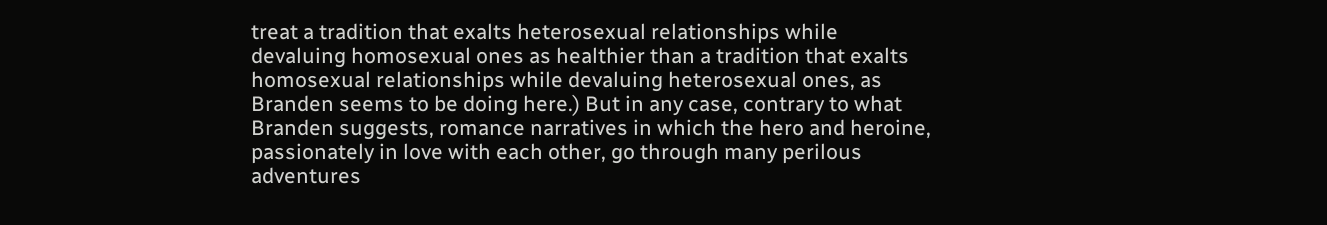treat a tradition that exalts heterosexual relationships while devaluing homosexual ones as healthier than a tradition that exalts homosexual relationships while devaluing heterosexual ones, as Branden seems to be doing here.) But in any case, contrary to what Branden suggests, romance narratives in which the hero and heroine, passionately in love with each other, go through many perilous adventures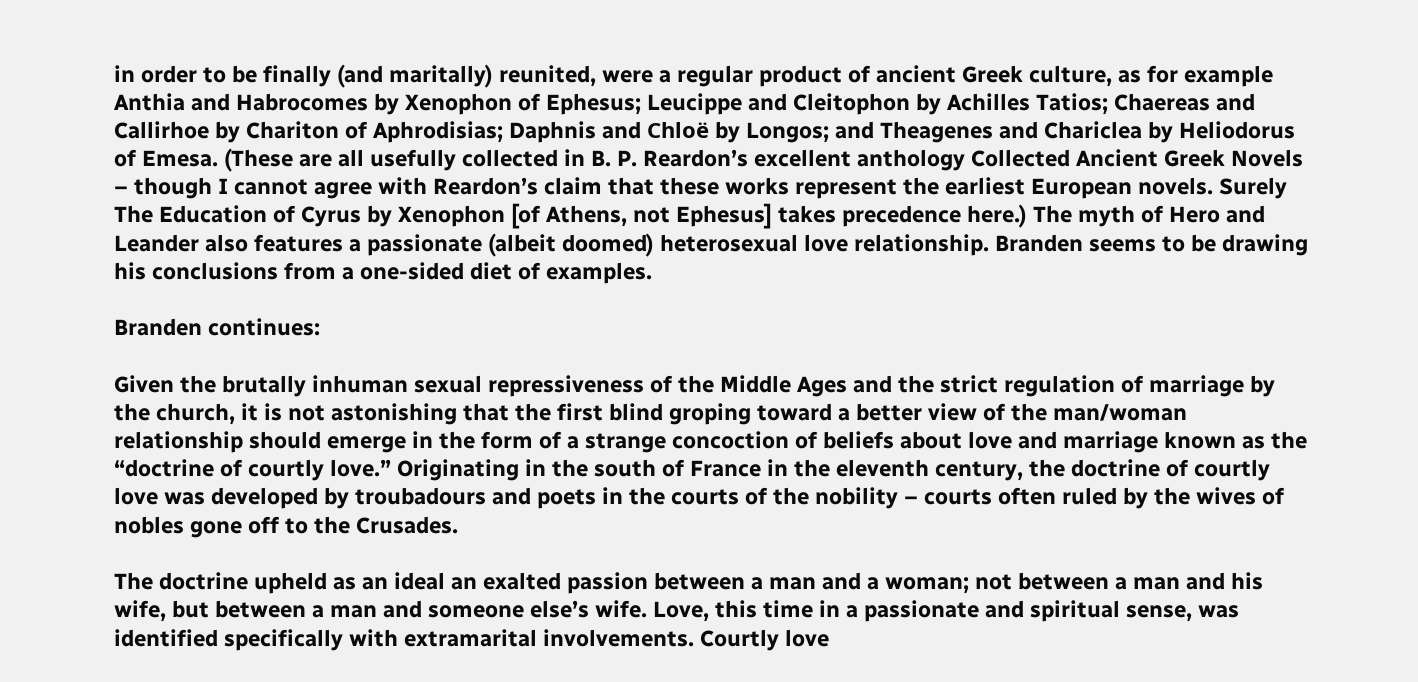in order to be finally (and maritally) reunited, were a regular product of ancient Greek culture, as for example Anthia and Habrocomes by Xenophon of Ephesus; Leucippe and Cleitophon by Achilles Tatios; Chaereas and Callirhoe by Chariton of Aphrodisias; Daphnis and Chloë by Longos; and Theagenes and Chariclea by Heliodorus of Emesa. (These are all usefully collected in B. P. Reardon’s excellent anthology Collected Ancient Greek Novels – though I cannot agree with Reardon’s claim that these works represent the earliest European novels. Surely The Education of Cyrus by Xenophon [of Athens, not Ephesus] takes precedence here.) The myth of Hero and Leander also features a passionate (albeit doomed) heterosexual love relationship. Branden seems to be drawing his conclusions from a one-sided diet of examples.

Branden continues:

Given the brutally inhuman sexual repressiveness of the Middle Ages and the strict regulation of marriage by the church, it is not astonishing that the first blind groping toward a better view of the man/woman relationship should emerge in the form of a strange concoction of beliefs about love and marriage known as the “doctrine of courtly love.” Originating in the south of France in the eleventh century, the doctrine of courtly love was developed by troubadours and poets in the courts of the nobility – courts often ruled by the wives of nobles gone off to the Crusades.

The doctrine upheld as an ideal an exalted passion between a man and a woman; not between a man and his wife, but between a man and someone else’s wife. Love, this time in a passionate and spiritual sense, was identified specifically with extramarital involvements. Courtly love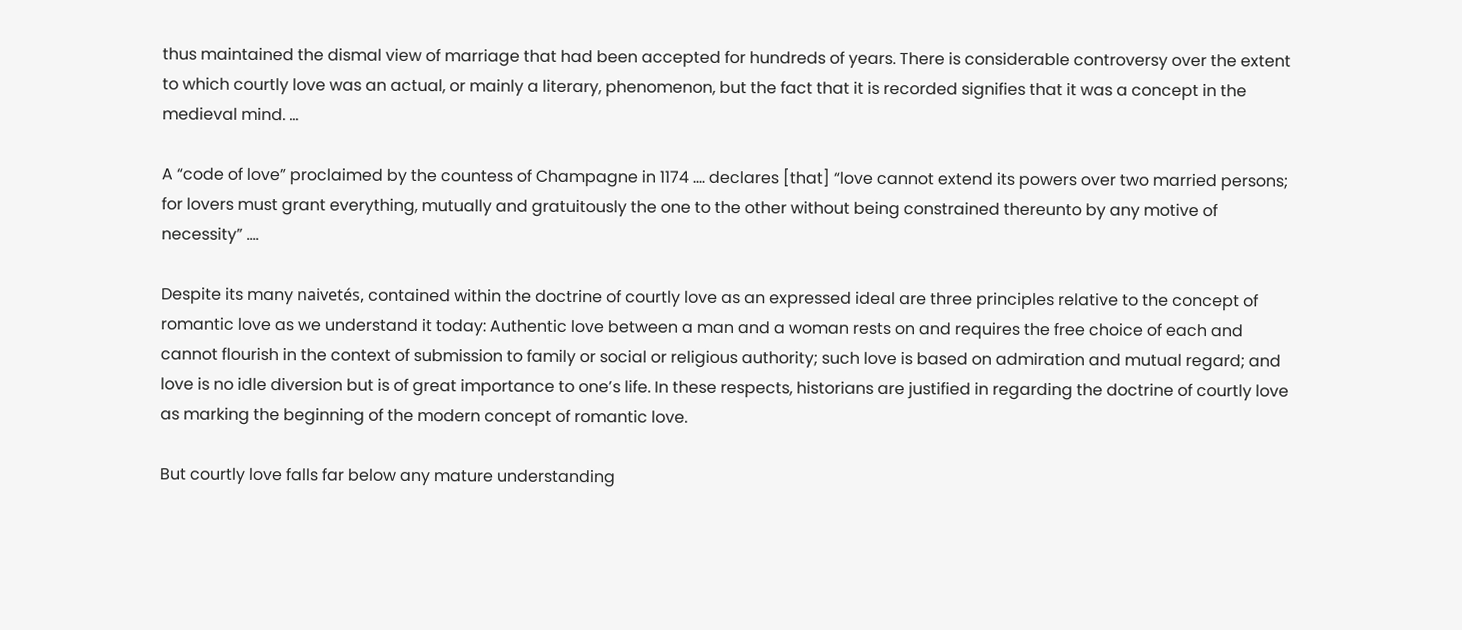thus maintained the dismal view of marriage that had been accepted for hundreds of years. There is considerable controversy over the extent to which courtly love was an actual, or mainly a literary, phenomenon, but the fact that it is recorded signifies that it was a concept in the medieval mind. …

A “code of love” proclaimed by the countess of Champagne in 1174 …. declares [that] “love cannot extend its powers over two married persons; for lovers must grant everything, mutually and gratuitously the one to the other without being constrained thereunto by any motive of necessity” ….

Despite its many naivetés, contained within the doctrine of courtly love as an expressed ideal are three principles relative to the concept of romantic love as we understand it today: Authentic love between a man and a woman rests on and requires the free choice of each and cannot flourish in the context of submission to family or social or religious authority; such love is based on admiration and mutual regard; and love is no idle diversion but is of great importance to one’s life. In these respects, historians are justified in regarding the doctrine of courtly love as marking the beginning of the modern concept of romantic love.

But courtly love falls far below any mature understanding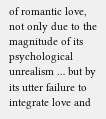of romantic love, not only due to the magnitude of its psychological unrealism … but by its utter failure to integrate love and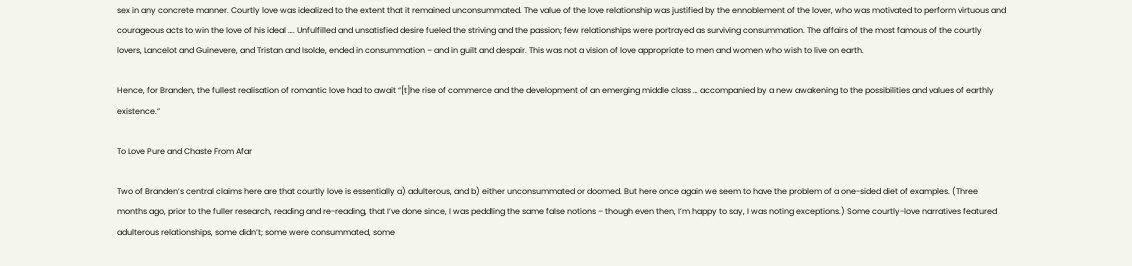sex in any concrete manner. Courtly love was idealized to the extent that it remained unconsummated. The value of the love relationship was justified by the ennoblement of the lover, who was motivated to perform virtuous and courageous acts to win the love of his ideal …. Unfulfilled and unsatisfied desire fueled the striving and the passion; few relationships were portrayed as surviving consummation. The affairs of the most famous of the courtly lovers, Lancelot and Guinevere, and Tristan and Isolde, ended in consummation – and in guilt and despair. This was not a vision of love appropriate to men and women who wish to live on earth.

Hence, for Branden, the fullest realisation of romantic love had to await “[t]he rise of commerce and the development of an emerging middle class … accompanied by a new awakening to the possibilities and values of earthly existence.”

To Love Pure and Chaste From Afar

Two of Branden’s central claims here are that courtly love is essentially a) adulterous, and b) either unconsummated or doomed. But here once again we seem to have the problem of a one-sided diet of examples. (Three months ago, prior to the fuller research, reading and re-reading, that I’ve done since, I was peddling the same false notions – though even then, I’m happy to say, I was noting exceptions.) Some courtly-love narratives featured adulterous relationships, some didn’t; some were consummated, some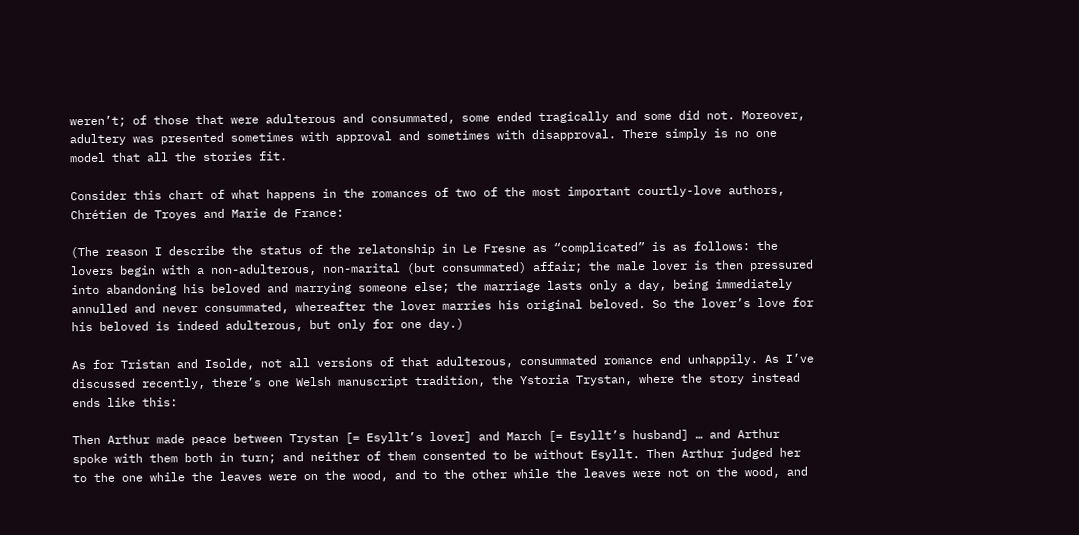weren’t; of those that were adulterous and consummated, some ended tragically and some did not. Moreover, adultery was presented sometimes with approval and sometimes with disapproval. There simply is no one model that all the stories fit.

Consider this chart of what happens in the romances of two of the most important courtly-love authors, Chrétien de Troyes and Marie de France:

(The reason I describe the status of the relatonship in Le Fresne as “complicated” is as follows: the lovers begin with a non-adulterous, non-marital (but consummated) affair; the male lover is then pressured into abandoning his beloved and marrying someone else; the marriage lasts only a day, being immediately annulled and never consummated, whereafter the lover marries his original beloved. So the lover’s love for his beloved is indeed adulterous, but only for one day.)

As for Tristan and Isolde, not all versions of that adulterous, consummated romance end unhappily. As I’ve discussed recently, there’s one Welsh manuscript tradition, the Ystoria Trystan, where the story instead ends like this:

Then Arthur made peace between Trystan [= Esyllt’s lover] and March [= Esyllt’s husband] … and Arthur spoke with them both in turn; and neither of them consented to be without Esyllt. Then Arthur judged her to the one while the leaves were on the wood, and to the other while the leaves were not on the wood, and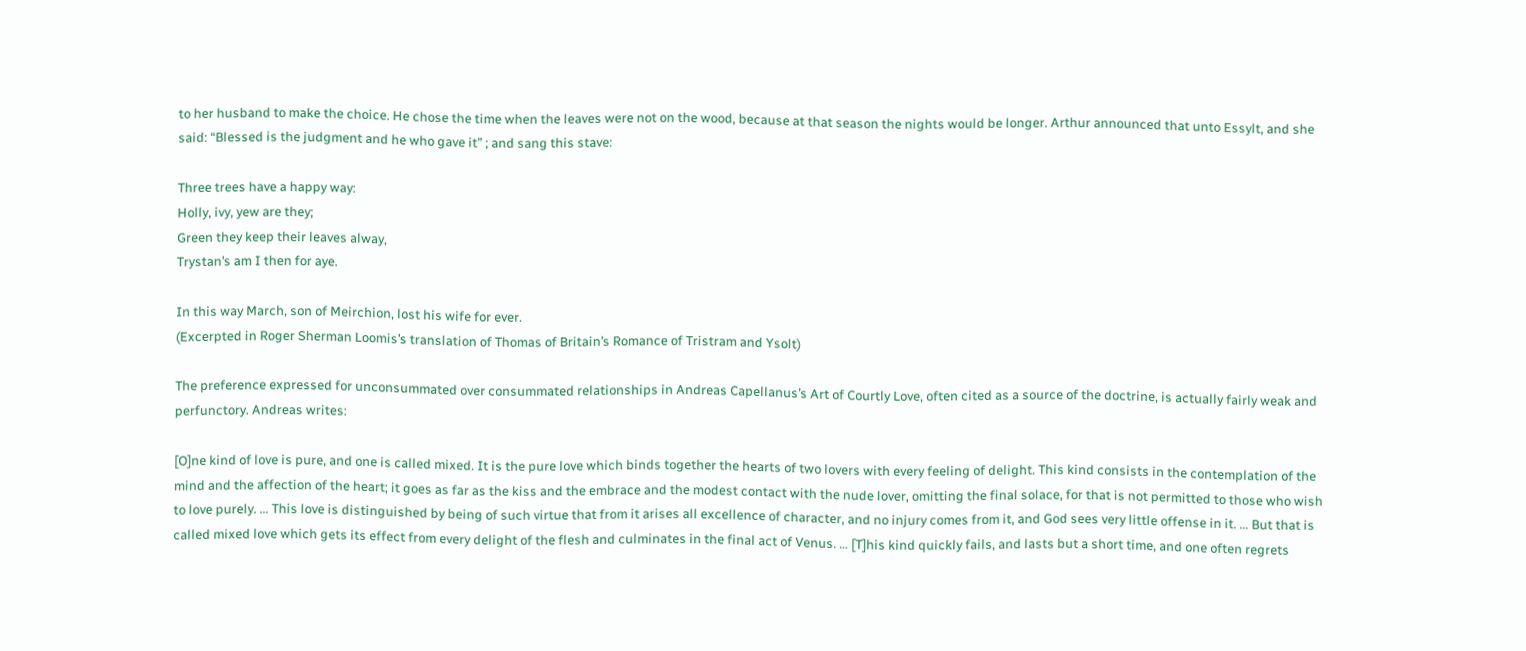to her husband to make the choice. He chose the time when the leaves were not on the wood, because at that season the nights would be longer. Arthur announced that unto Essylt, and she said: “Blessed is the judgment and he who gave it” ; and sang this stave:

Three trees have a happy way:
Holly, ivy, yew are they;
Green they keep their leaves alway,
Trystan’s am I then for aye.

In this way March, son of Meirchion, lost his wife for ever.
(Excerpted in Roger Sherman Loomis’s translation of Thomas of Britain’s Romance of Tristram and Ysolt)

The preference expressed for unconsummated over consummated relationships in Andreas Capellanus’s Art of Courtly Love, often cited as a source of the doctrine, is actually fairly weak and perfunctory. Andreas writes:

[O]ne kind of love is pure, and one is called mixed. It is the pure love which binds together the hearts of two lovers with every feeling of delight. This kind consists in the contemplation of the mind and the affection of the heart; it goes as far as the kiss and the embrace and the modest contact with the nude lover, omitting the final solace, for that is not permitted to those who wish to love purely. … This love is distinguished by being of such virtue that from it arises all excellence of character, and no injury comes from it, and God sees very little offense in it. … But that is called mixed love which gets its effect from every delight of the flesh and culminates in the final act of Venus. … [T]his kind quickly fails, and lasts but a short time, and one often regrets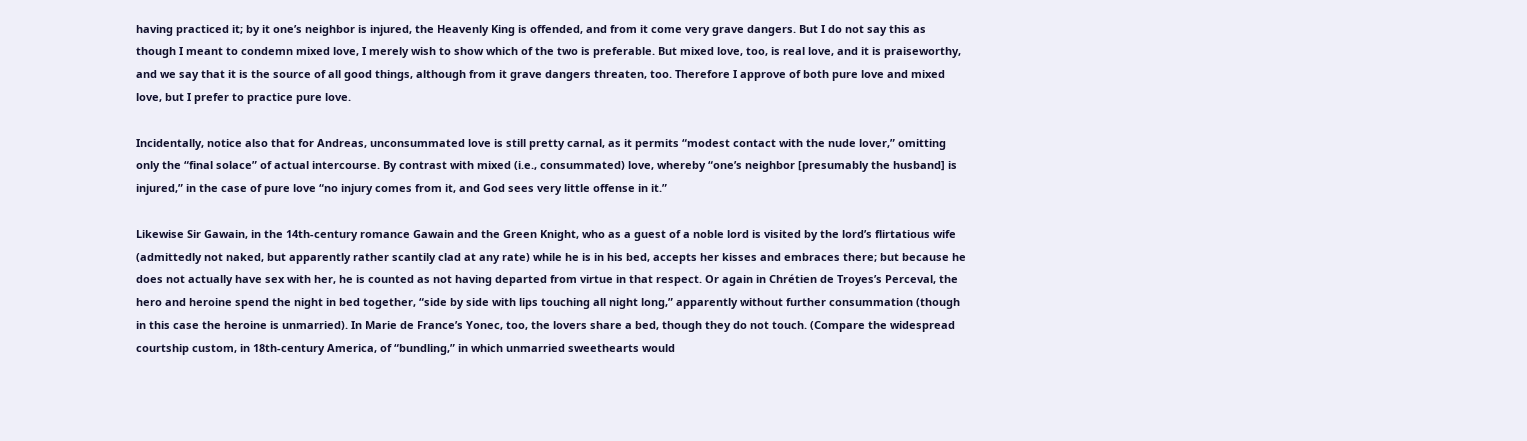having practiced it; by it one’s neighbor is injured, the Heavenly King is offended, and from it come very grave dangers. But I do not say this as though I meant to condemn mixed love, I merely wish to show which of the two is preferable. But mixed love, too, is real love, and it is praiseworthy, and we say that it is the source of all good things, although from it grave dangers threaten, too. Therefore I approve of both pure love and mixed love, but I prefer to practice pure love.

Incidentally, notice also that for Andreas, unconsummated love is still pretty carnal, as it permits “modest contact with the nude lover,” omitting only the “final solace” of actual intercourse. By contrast with mixed (i.e., consummated) love, whereby “one’s neighbor [presumably the husband] is injured,” in the case of pure love “no injury comes from it, and God sees very little offense in it.”

Likewise Sir Gawain, in the 14th-century romance Gawain and the Green Knight, who as a guest of a noble lord is visited by the lord’s flirtatious wife (admittedly not naked, but apparently rather scantily clad at any rate) while he is in his bed, accepts her kisses and embraces there; but because he does not actually have sex with her, he is counted as not having departed from virtue in that respect. Or again in Chrétien de Troyes’s Perceval, the hero and heroine spend the night in bed together, “side by side with lips touching all night long,” apparently without further consummation (though in this case the heroine is unmarried). In Marie de France’s Yonec, too, the lovers share a bed, though they do not touch. (Compare the widespread courtship custom, in 18th-century America, of “bundling,” in which unmarried sweethearts would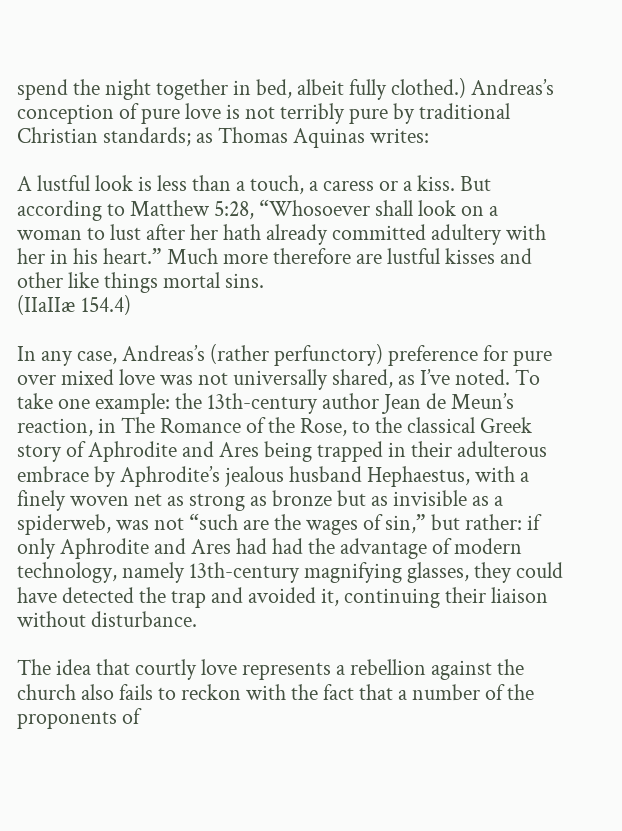spend the night together in bed, albeit fully clothed.) Andreas’s conception of pure love is not terribly pure by traditional Christian standards; as Thomas Aquinas writes:

A lustful look is less than a touch, a caress or a kiss. But according to Matthew 5:28, “Whosoever shall look on a woman to lust after her hath already committed adultery with her in his heart.” Much more therefore are lustful kisses and other like things mortal sins.
(IIaIIæ 154.4)

In any case, Andreas’s (rather perfunctory) preference for pure over mixed love was not universally shared, as I’ve noted. To take one example: the 13th-century author Jean de Meun’s reaction, in The Romance of the Rose, to the classical Greek story of Aphrodite and Ares being trapped in their adulterous embrace by Aphrodite’s jealous husband Hephaestus, with a finely woven net as strong as bronze but as invisible as a spiderweb, was not “such are the wages of sin,” but rather: if only Aphrodite and Ares had had the advantage of modern technology, namely 13th-century magnifying glasses, they could have detected the trap and avoided it, continuing their liaison without disturbance.

The idea that courtly love represents a rebellion against the church also fails to reckon with the fact that a number of the proponents of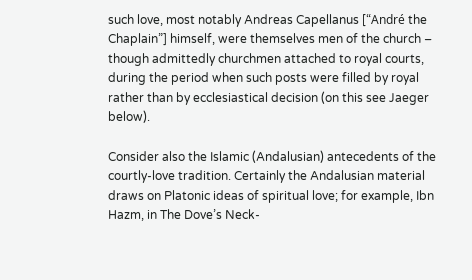such love, most notably Andreas Capellanus [“André the Chaplain”] himself, were themselves men of the church – though admittedly churchmen attached to royal courts, during the period when such posts were filled by royal rather than by ecclesiastical decision (on this see Jaeger below).

Consider also the Islamic (Andalusian) antecedents of the courtly-love tradition. Certainly the Andalusian material draws on Platonic ideas of spiritual love; for example, Ibn Hazm, in The Dove’s Neck-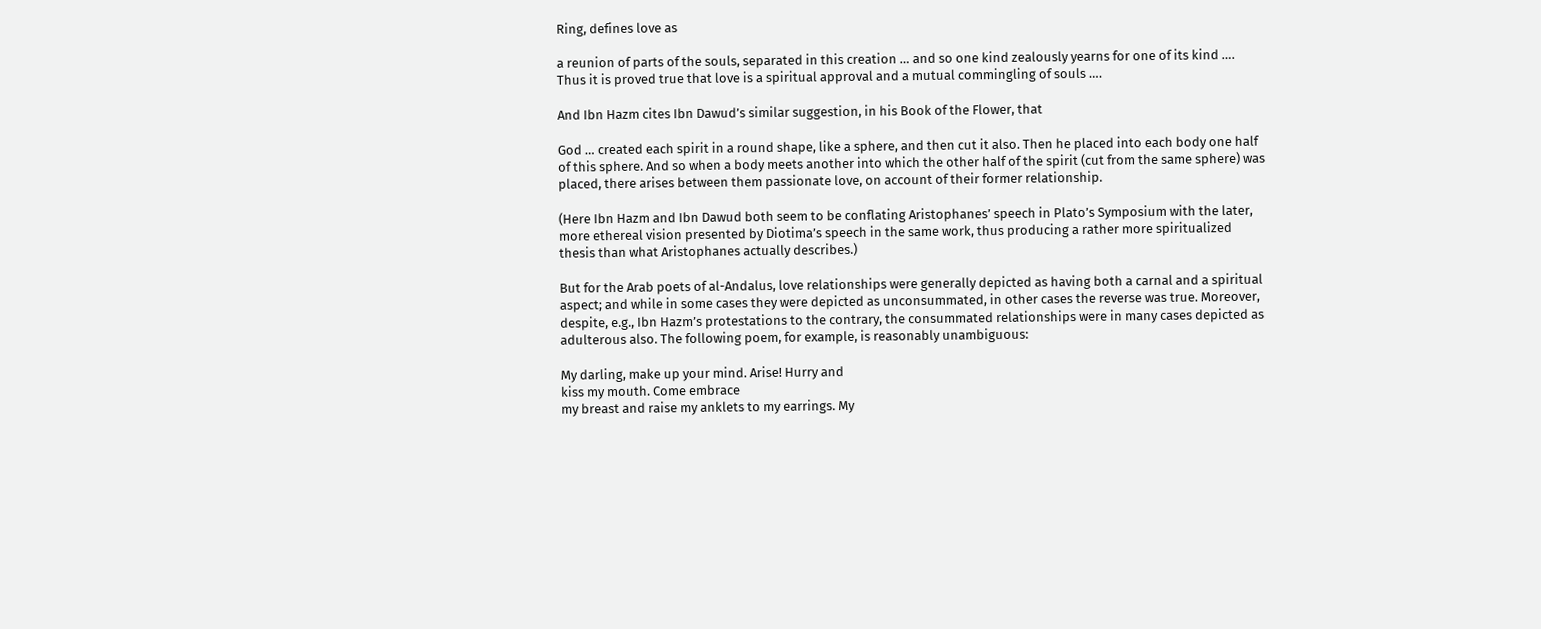Ring, defines love as

a reunion of parts of the souls, separated in this creation … and so one kind zealously yearns for one of its kind …. Thus it is proved true that love is a spiritual approval and a mutual commingling of souls ….

And Ibn Hazm cites Ibn Dawud’s similar suggestion, in his Book of the Flower, that

God … created each spirit in a round shape, like a sphere, and then cut it also. Then he placed into each body one half of this sphere. And so when a body meets another into which the other half of the spirit (cut from the same sphere) was placed, there arises between them passionate love, on account of their former relationship.

(Here Ibn Hazm and Ibn Dawud both seem to be conflating Aristophanes’ speech in Plato’s Symposium with the later, more ethereal vision presented by Diotima’s speech in the same work, thus producing a rather more spiritualized thesis than what Aristophanes actually describes.)

But for the Arab poets of al-Andalus, love relationships were generally depicted as having both a carnal and a spiritual aspect; and while in some cases they were depicted as unconsummated, in other cases the reverse was true. Moreover, despite, e.g., Ibn Hazm’s protestations to the contrary, the consummated relationships were in many cases depicted as adulterous also. The following poem, for example, is reasonably unambiguous:

My darling, make up your mind. Arise! Hurry and
kiss my mouth. Come embrace
my breast and raise my anklets to my earrings. My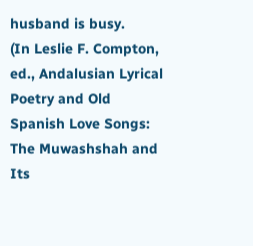husband is busy.
(In Leslie F. Compton, ed., Andalusian Lyrical Poetry and Old Spanish Love Songs: The Muwashshah and Its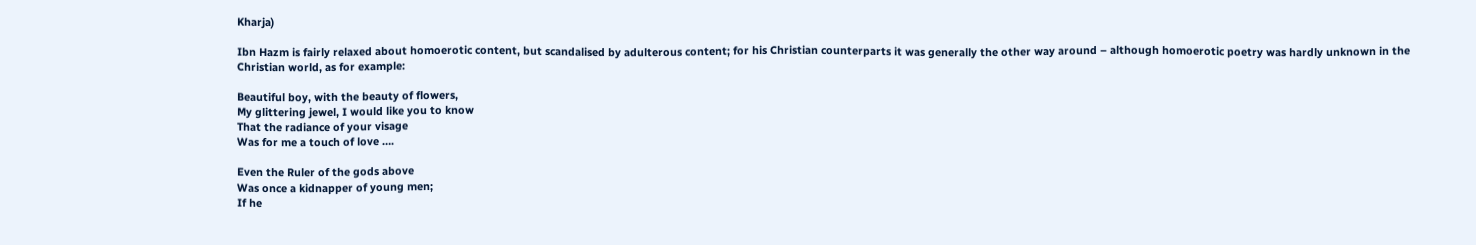Kharja)

Ibn Hazm is fairly relaxed about homoerotic content, but scandalised by adulterous content; for his Christian counterparts it was generally the other way around – although homoerotic poetry was hardly unknown in the Christian world, as for example:

Beautiful boy, with the beauty of flowers,
My glittering jewel, I would like you to know
That the radiance of your visage
Was for me a touch of love ….

Even the Ruler of the gods above
Was once a kidnapper of young men;
If he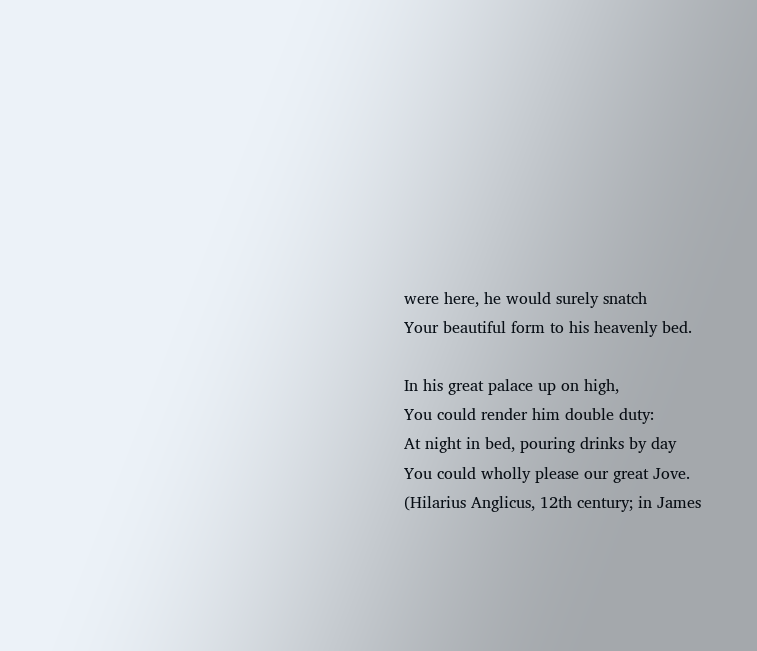were here, he would surely snatch
Your beautiful form to his heavenly bed.

In his great palace up on high,
You could render him double duty:
At night in bed, pouring drinks by day
You could wholly please our great Jove.
(Hilarius Anglicus, 12th century; in James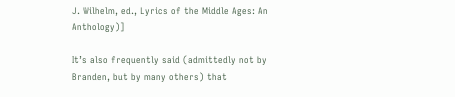J. Wilhelm, ed., Lyrics of the Middle Ages: An Anthology)]

It’s also frequently said (admittedly not by Branden, but by many others) that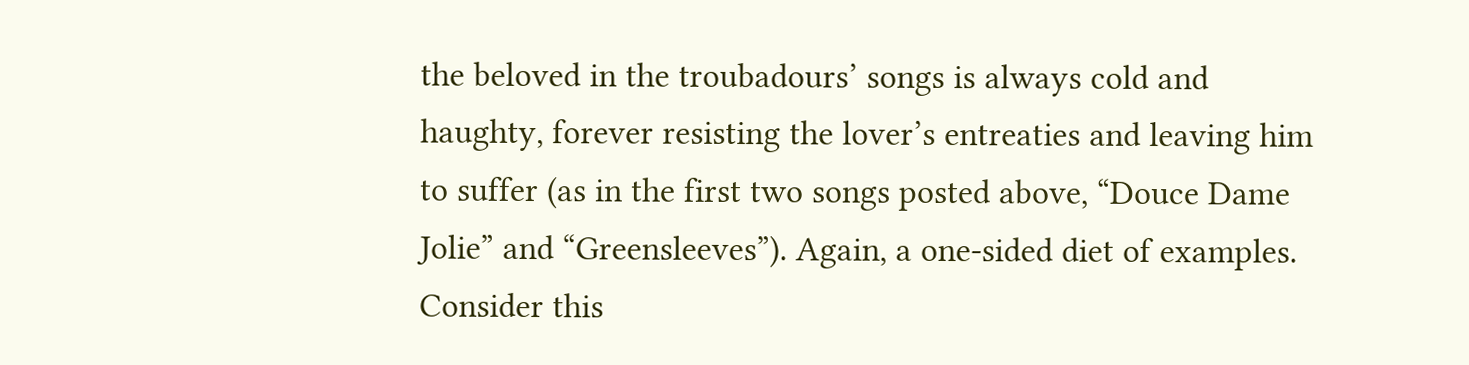the beloved in the troubadours’ songs is always cold and haughty, forever resisting the lover’s entreaties and leaving him to suffer (as in the first two songs posted above, “Douce Dame Jolie” and “Greensleeves”). Again, a one-sided diet of examples. Consider this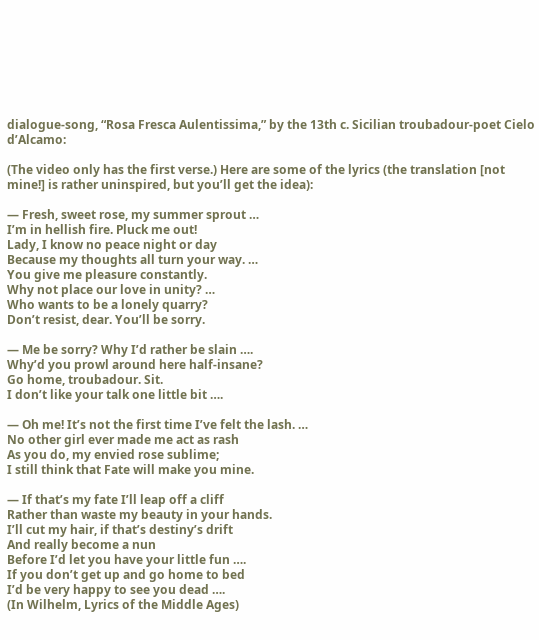dialogue-song, “Rosa Fresca Aulentissima,” by the 13th c. Sicilian troubadour-poet Cielo d’Alcamo:

(The video only has the first verse.) Here are some of the lyrics (the translation [not mine!] is rather uninspired, but you’ll get the idea):

— Fresh, sweet rose, my summer sprout …
I’m in hellish fire. Pluck me out!
Lady, I know no peace night or day
Because my thoughts all turn your way. …
You give me pleasure constantly.
Why not place our love in unity? …
Who wants to be a lonely quarry?
Don’t resist, dear. You’ll be sorry.

— Me be sorry? Why I’d rather be slain ….
Why’d you prowl around here half-insane?
Go home, troubadour. Sit.
I don’t like your talk one little bit ….

— Oh me! It’s not the first time I’ve felt the lash. …
No other girl ever made me act as rash
As you do, my envied rose sublime;
I still think that Fate will make you mine.

— If that’s my fate I’ll leap off a cliff
Rather than waste my beauty in your hands.
I’ll cut my hair, if that’s destiny’s drift
And really become a nun
Before I’d let you have your little fun ….
If you don’t get up and go home to bed
I’d be very happy to see you dead ….
(In Wilhelm, Lyrics of the Middle Ages)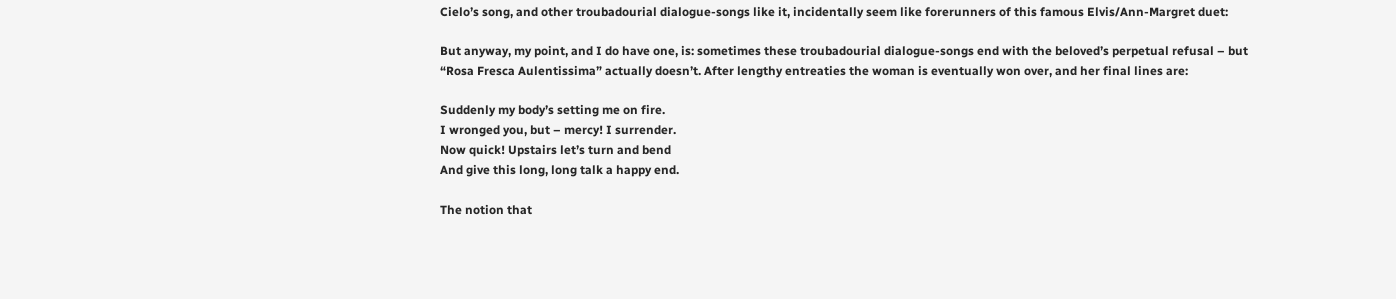Cielo’s song, and other troubadourial dialogue-songs like it, incidentally seem like forerunners of this famous Elvis/Ann-Margret duet:

But anyway, my point, and I do have one, is: sometimes these troubadourial dialogue-songs end with the beloved’s perpetual refusal – but “Rosa Fresca Aulentissima” actually doesn’t. After lengthy entreaties the woman is eventually won over, and her final lines are:

Suddenly my body’s setting me on fire.
I wronged you, but – mercy! I surrender.
Now quick! Upstairs let’s turn and bend
And give this long, long talk a happy end.

The notion that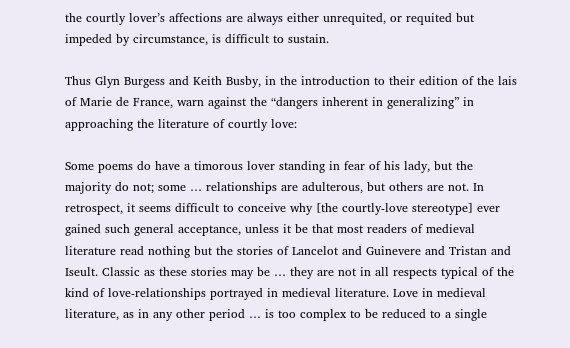the courtly lover’s affections are always either unrequited, or requited but impeded by circumstance, is difficult to sustain.

Thus Glyn Burgess and Keith Busby, in the introduction to their edition of the lais of Marie de France, warn against the “dangers inherent in generalizing” in approaching the literature of courtly love:

Some poems do have a timorous lover standing in fear of his lady, but the majority do not; some … relationships are adulterous, but others are not. In retrospect, it seems difficult to conceive why [the courtly-love stereotype] ever gained such general acceptance, unless it be that most readers of medieval literature read nothing but the stories of Lancelot and Guinevere and Tristan and Iseult. Classic as these stories may be … they are not in all respects typical of the kind of love-relationships portrayed in medieval literature. Love in medieval literature, as in any other period … is too complex to be reduced to a single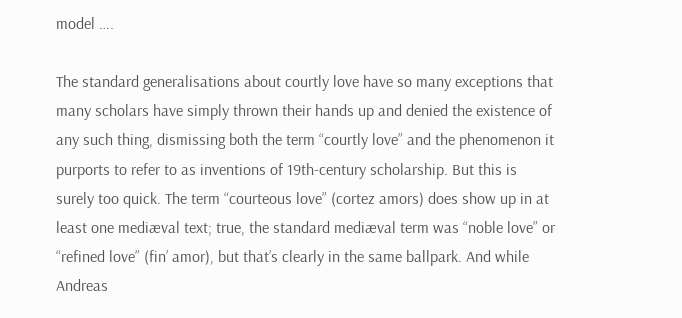model ….

The standard generalisations about courtly love have so many exceptions that many scholars have simply thrown their hands up and denied the existence of any such thing, dismissing both the term “courtly love” and the phenomenon it purports to refer to as inventions of 19th-century scholarship. But this is surely too quick. The term “courteous love” (cortez amors) does show up in at least one mediæval text; true, the standard mediæval term was “noble love” or “refined love” (fin’ amor), but that’s clearly in the same ballpark. And while Andreas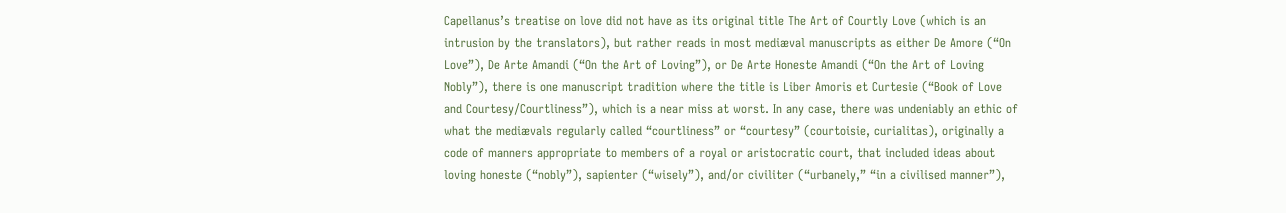Capellanus’s treatise on love did not have as its original title The Art of Courtly Love (which is an intrusion by the translators), but rather reads in most mediæval manuscripts as either De Amore (“On Love”), De Arte Amandi (“On the Art of Loving”), or De Arte Honeste Amandi (“On the Art of Loving Nobly”), there is one manuscript tradition where the title is Liber Amoris et Curtesie (“Book of Love and Courtesy/Courtliness”), which is a near miss at worst. In any case, there was undeniably an ethic of what the mediævals regularly called “courtliness” or “courtesy” (courtoisie, curialitas), originally a code of manners appropriate to members of a royal or aristocratic court, that included ideas about loving honeste (“nobly”), sapienter (“wisely”), and/or civiliter (“urbanely,” “in a civilised manner”),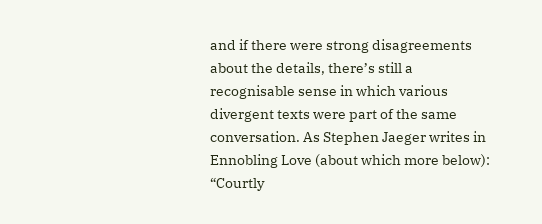and if there were strong disagreements about the details, there’s still a recognisable sense in which various divergent texts were part of the same conversation. As Stephen Jaeger writes in Ennobling Love (about which more below): “Courtly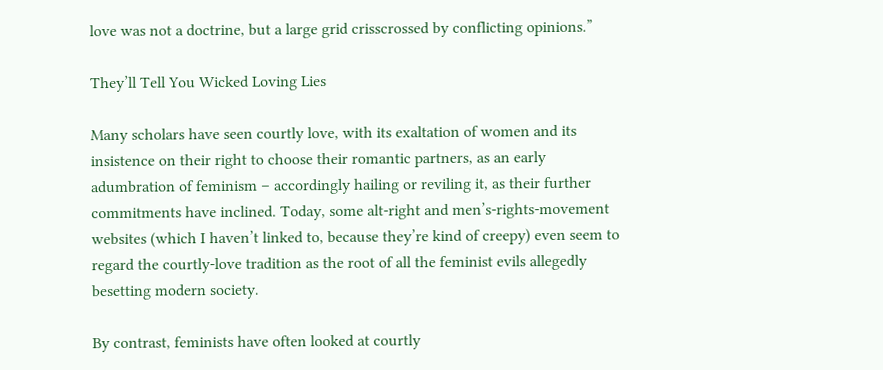love was not a doctrine, but a large grid crisscrossed by conflicting opinions.”

They’ll Tell You Wicked Loving Lies

Many scholars have seen courtly love, with its exaltation of women and its insistence on their right to choose their romantic partners, as an early adumbration of feminism – accordingly hailing or reviling it, as their further commitments have inclined. Today, some alt-right and men’s-rights-movement websites (which I haven’t linked to, because they’re kind of creepy) even seem to regard the courtly-love tradition as the root of all the feminist evils allegedly besetting modern society.

By contrast, feminists have often looked at courtly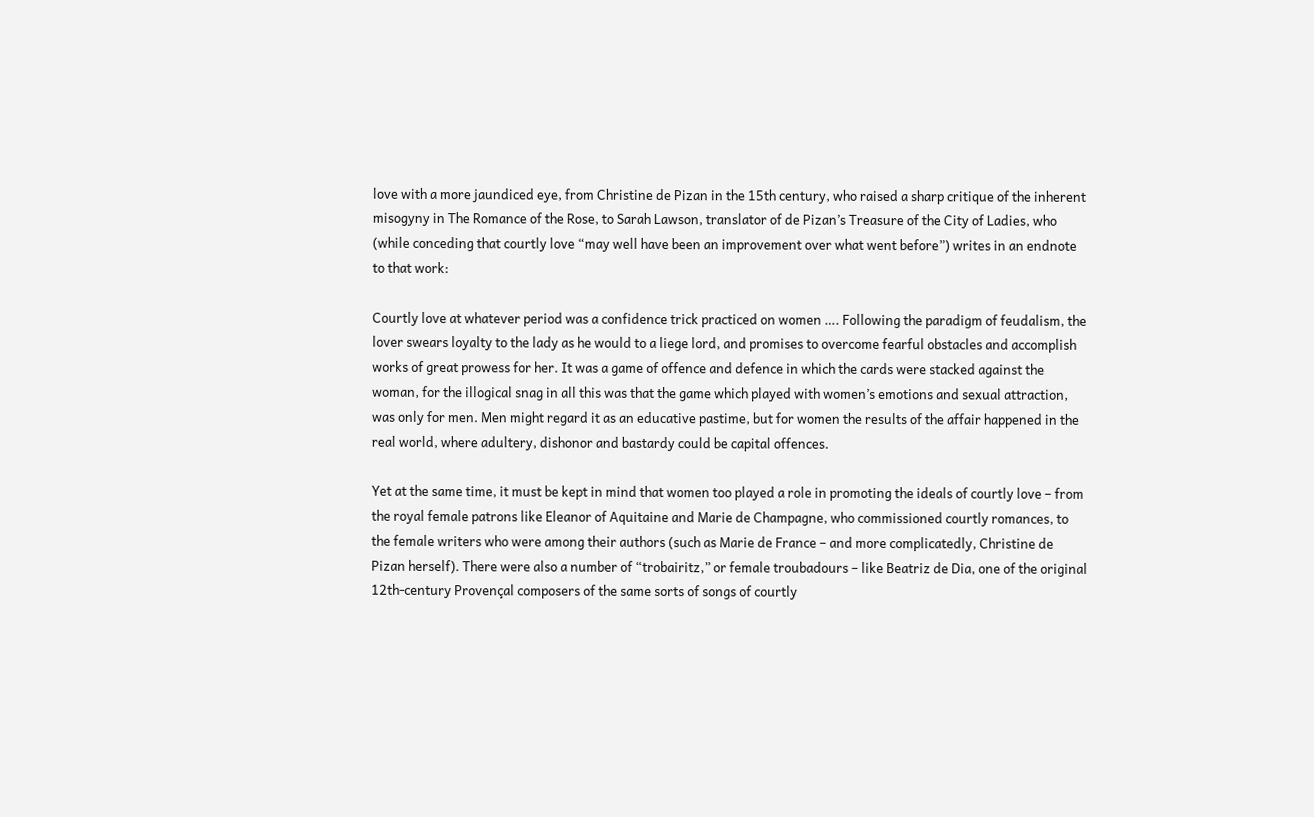love with a more jaundiced eye, from Christine de Pizan in the 15th century, who raised a sharp critique of the inherent misogyny in The Romance of the Rose, to Sarah Lawson, translator of de Pizan’s Treasure of the City of Ladies, who (while conceding that courtly love “may well have been an improvement over what went before”) writes in an endnote to that work:

Courtly love at whatever period was a confidence trick practiced on women …. Following the paradigm of feudalism, the lover swears loyalty to the lady as he would to a liege lord, and promises to overcome fearful obstacles and accomplish works of great prowess for her. It was a game of offence and defence in which the cards were stacked against the woman, for the illogical snag in all this was that the game which played with women’s emotions and sexual attraction, was only for men. Men might regard it as an educative pastime, but for women the results of the affair happened in the real world, where adultery, dishonor and bastardy could be capital offences.

Yet at the same time, it must be kept in mind that women too played a role in promoting the ideals of courtly love – from the royal female patrons like Eleanor of Aquitaine and Marie de Champagne, who commissioned courtly romances, to the female writers who were among their authors (such as Marie de France – and more complicatedly, Christine de Pizan herself). There were also a number of “trobairitz,” or female troubadours – like Beatriz de Dia, one of the original 12th-century Provençal composers of the same sorts of songs of courtly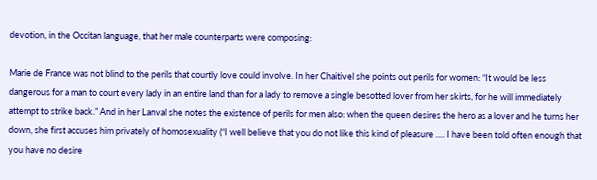devotion, in the Occitan language, that her male counterparts were composing:

Marie de France was not blind to the perils that courtly love could involve. In her Chaitivel she points out perils for women: “It would be less dangerous for a man to court every lady in an entire land than for a lady to remove a single besotted lover from her skirts, for he will immediately attempt to strike back.” And in her Lanval she notes the existence of perils for men also: when the queen desires the hero as a lover and he turns her down, she first accuses him privately of homosexuality (“I well believe that you do not like this kind of pleasure …. I have been told often enough that you have no desire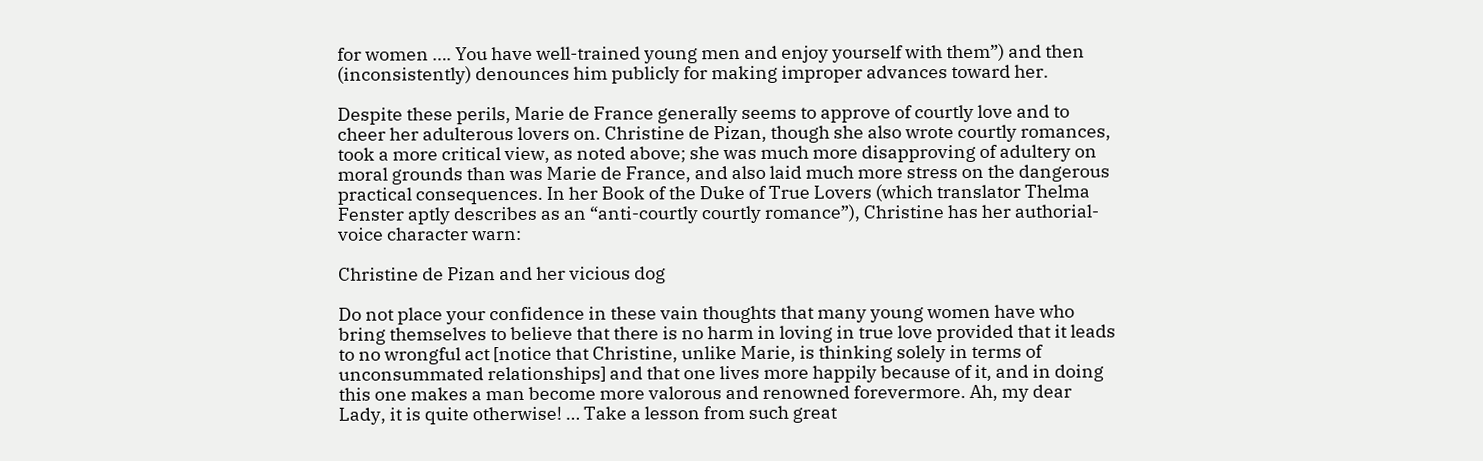for women …. You have well-trained young men and enjoy yourself with them”) and then (inconsistently) denounces him publicly for making improper advances toward her.

Despite these perils, Marie de France generally seems to approve of courtly love and to cheer her adulterous lovers on. Christine de Pizan, though she also wrote courtly romances, took a more critical view, as noted above; she was much more disapproving of adultery on moral grounds than was Marie de France, and also laid much more stress on the dangerous practical consequences. In her Book of the Duke of True Lovers (which translator Thelma Fenster aptly describes as an “anti-courtly courtly romance”), Christine has her authorial-voice character warn:

Christine de Pizan and her vicious dog

Do not place your confidence in these vain thoughts that many young women have who bring themselves to believe that there is no harm in loving in true love provided that it leads to no wrongful act [notice that Christine, unlike Marie, is thinking solely in terms of unconsummated relationships] and that one lives more happily because of it, and in doing this one makes a man become more valorous and renowned forevermore. Ah, my dear Lady, it is quite otherwise! … Take a lesson from such great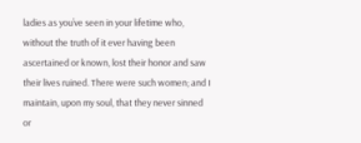ladies as you’ve seen in your lifetime who, without the truth of it ever having been ascertained or known, lost their honor and saw their lives ruined. There were such women; and I maintain, upon my soul, that they never sinned or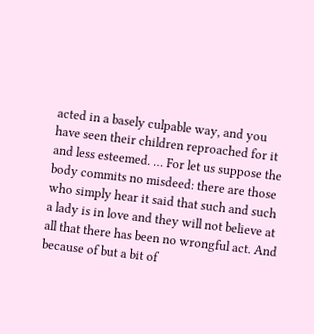acted in a basely culpable way, and you have seen their children reproached for it and less esteemed. … For let us suppose the body commits no misdeed: there are those who simply hear it said that such and such a lady is in love and they will not believe at all that there has been no wrongful act. And because of but a bit of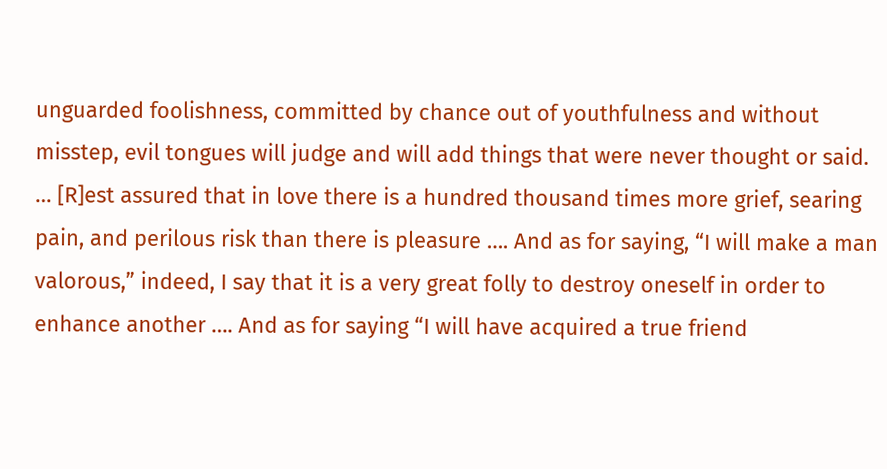unguarded foolishness, committed by chance out of youthfulness and without misstep, evil tongues will judge and will add things that were never thought or said. … [R]est assured that in love there is a hundred thousand times more grief, searing pain, and perilous risk than there is pleasure …. And as for saying, “I will make a man valorous,” indeed, I say that it is a very great folly to destroy oneself in order to enhance another …. And as for saying “I will have acquired a true friend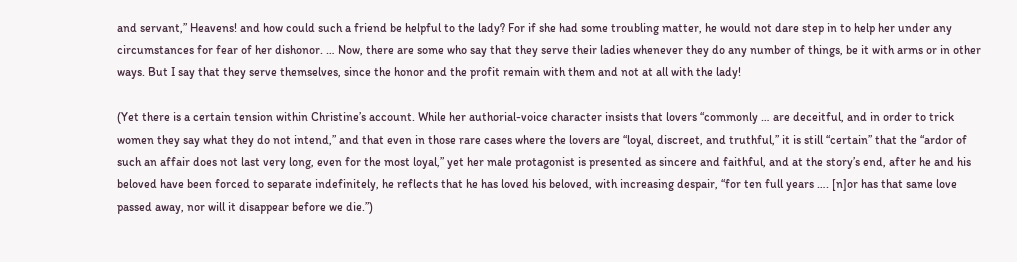and servant,” Heavens! and how could such a friend be helpful to the lady? For if she had some troubling matter, he would not dare step in to help her under any circumstances for fear of her dishonor. … Now, there are some who say that they serve their ladies whenever they do any number of things, be it with arms or in other ways. But I say that they serve themselves, since the honor and the profit remain with them and not at all with the lady!

(Yet there is a certain tension within Christine’s account. While her authorial-voice character insists that lovers “commonly … are deceitful, and in order to trick women they say what they do not intend,” and that even in those rare cases where the lovers are “loyal, discreet, and truthful,” it is still “certain” that the “ardor of such an affair does not last very long, even for the most loyal,” yet her male protagonist is presented as sincere and faithful, and at the story’s end, after he and his beloved have been forced to separate indefinitely, he reflects that he has loved his beloved, with increasing despair, “for ten full years …. [n]or has that same love passed away, nor will it disappear before we die.”)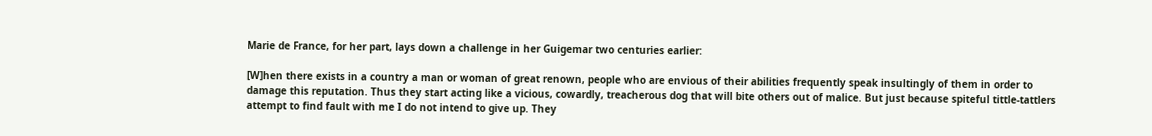Marie de France, for her part, lays down a challenge in her Guigemar two centuries earlier:

[W]hen there exists in a country a man or woman of great renown, people who are envious of their abilities frequently speak insultingly of them in order to damage this reputation. Thus they start acting like a vicious, cowardly, treacherous dog that will bite others out of malice. But just because spiteful tittle-tattlers attempt to find fault with me I do not intend to give up. They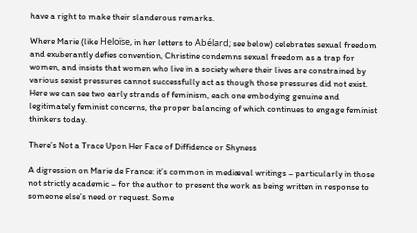have a right to make their slanderous remarks.

Where Marie (like Heloïse, in her letters to Abélard; see below) celebrates sexual freedom and exuberantly defies convention, Christine condemns sexual freedom as a trap for women, and insists that women who live in a society where their lives are constrained by various sexist pressures cannot successfully act as though those pressures did not exist. Here we can see two early strands of feminism, each one embodying genuine and legitimately feminist concerns, the proper balancing of which continues to engage feminist thinkers today.

There’s Not a Trace Upon Her Face of Diffidence or Shyness

A digression on Marie de France: it’s common in mediæval writings – particularly in those not strictly academic – for the author to present the work as being written in response to someone else’s need or request. Some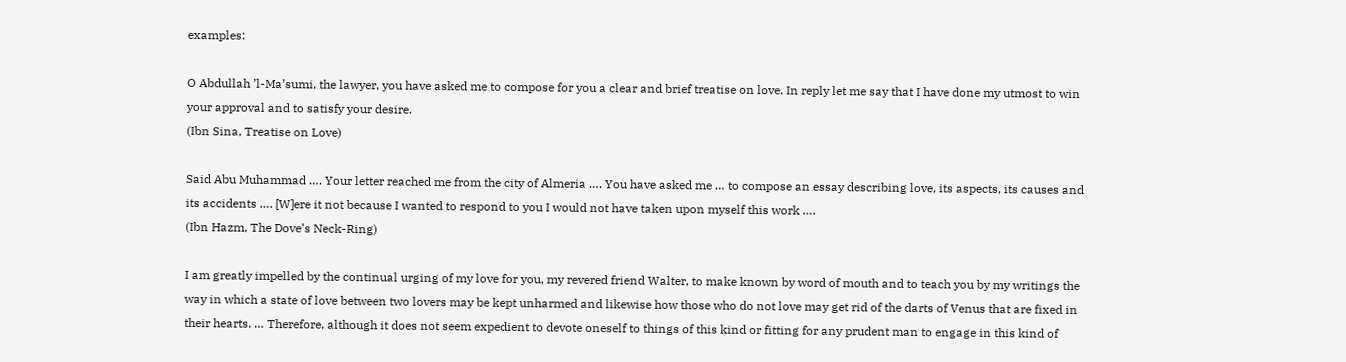examples:

O Abdullah ’l-Ma’sumi, the lawyer, you have asked me to compose for you a clear and brief treatise on love. In reply let me say that I have done my utmost to win your approval and to satisfy your desire.
(Ibn Sina, Treatise on Love)

Said Abu Muhammad …. Your letter reached me from the city of Almeria …. You have asked me … to compose an essay describing love, its aspects, its causes and its accidents …. [W]ere it not because I wanted to respond to you I would not have taken upon myself this work ….
(Ibn Hazm, The Dove’s Neck-Ring)

I am greatly impelled by the continual urging of my love for you, my revered friend Walter, to make known by word of mouth and to teach you by my writings the way in which a state of love between two lovers may be kept unharmed and likewise how those who do not love may get rid of the darts of Venus that are fixed in their hearts. … Therefore, although it does not seem expedient to devote oneself to things of this kind or fitting for any prudent man to engage in this kind of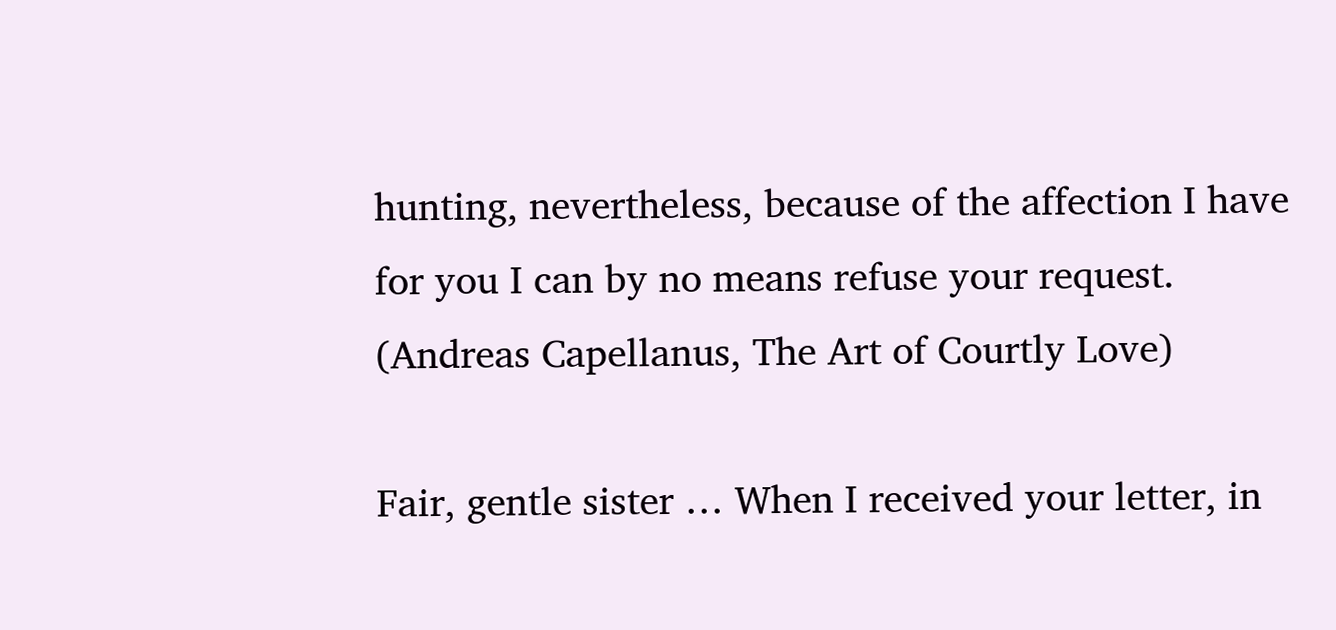hunting, nevertheless, because of the affection I have for you I can by no means refuse your request.
(Andreas Capellanus, The Art of Courtly Love)

Fair, gentle sister … When I received your letter, in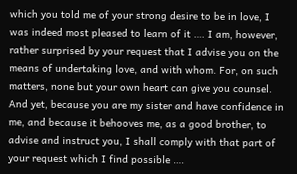which you told me of your strong desire to be in love, I was indeed most pleased to learn of it …. I am, however, rather surprised by your request that I advise you on the means of undertaking love, and with whom. For, on such matters, none but your own heart can give you counsel. And yet, because you are my sister and have confidence in me, and because it behooves me, as a good brother, to advise and instruct you, I shall comply with that part of your request which I find possible ….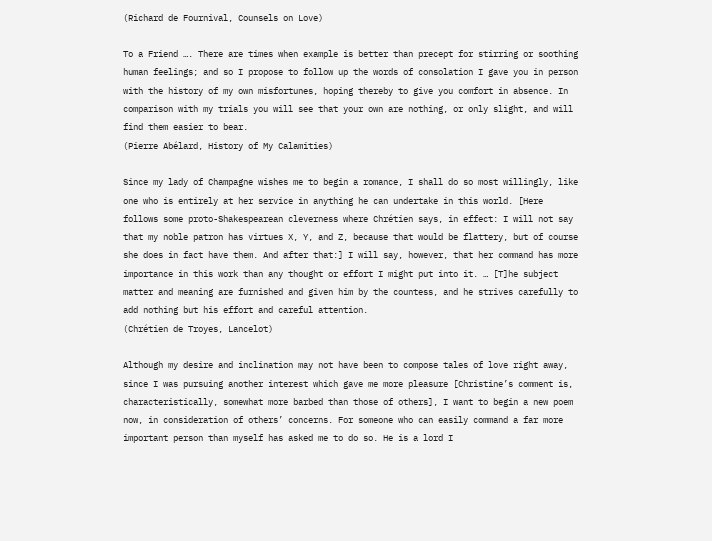(Richard de Fournival, Counsels on Love)

To a Friend …. There are times when example is better than precept for stirring or soothing human feelings; and so I propose to follow up the words of consolation I gave you in person with the history of my own misfortunes, hoping thereby to give you comfort in absence. In comparison with my trials you will see that your own are nothing, or only slight, and will find them easier to bear.
(Pierre Abélard, History of My Calamities)

Since my lady of Champagne wishes me to begin a romance, I shall do so most willingly, like one who is entirely at her service in anything he can undertake in this world. [Here follows some proto-Shakespearean cleverness where Chrétien says, in effect: I will not say that my noble patron has virtues X, Y, and Z, because that would be flattery, but of course she does in fact have them. And after that:] I will say, however, that her command has more importance in this work than any thought or effort I might put into it. … [T]he subject matter and meaning are furnished and given him by the countess, and he strives carefully to add nothing but his effort and careful attention.
(Chrétien de Troyes, Lancelot)

Although my desire and inclination may not have been to compose tales of love right away, since I was pursuing another interest which gave me more pleasure [Christine’s comment is, characteristically, somewhat more barbed than those of others], I want to begin a new poem now, in consideration of others’ concerns. For someone who can easily command a far more important person than myself has asked me to do so. He is a lord I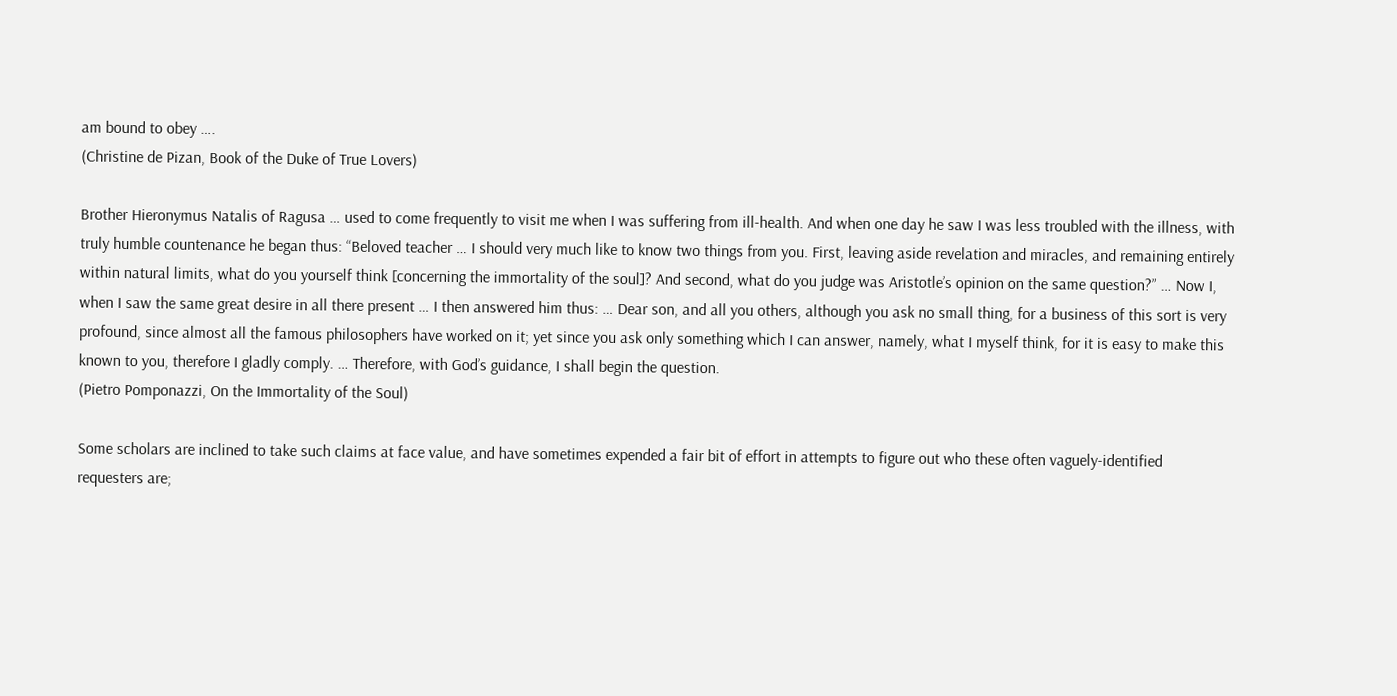am bound to obey ….
(Christine de Pizan, Book of the Duke of True Lovers)

Brother Hieronymus Natalis of Ragusa … used to come frequently to visit me when I was suffering from ill-health. And when one day he saw I was less troubled with the illness, with truly humble countenance he began thus: “Beloved teacher … I should very much like to know two things from you. First, leaving aside revelation and miracles, and remaining entirely within natural limits, what do you yourself think [concerning the immortality of the soul]? And second, what do you judge was Aristotle’s opinion on the same question?” … Now I, when I saw the same great desire in all there present … I then answered him thus: … Dear son, and all you others, although you ask no small thing, for a business of this sort is very profound, since almost all the famous philosophers have worked on it; yet since you ask only something which I can answer, namely, what I myself think, for it is easy to make this known to you, therefore I gladly comply. … Therefore, with God’s guidance, I shall begin the question.
(Pietro Pomponazzi, On the Immortality of the Soul)

Some scholars are inclined to take such claims at face value, and have sometimes expended a fair bit of effort in attempts to figure out who these often vaguely-identified requesters are;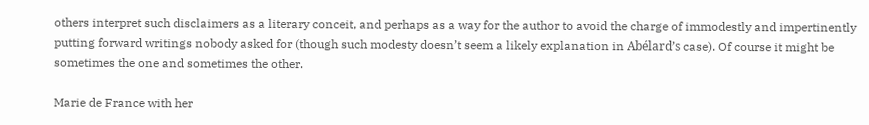others interpret such disclaimers as a literary conceit, and perhaps as a way for the author to avoid the charge of immodestly and impertinently putting forward writings nobody asked for (though such modesty doesn’t seem a likely explanation in Abélard’s case). Of course it might be sometimes the one and sometimes the other.

Marie de France with her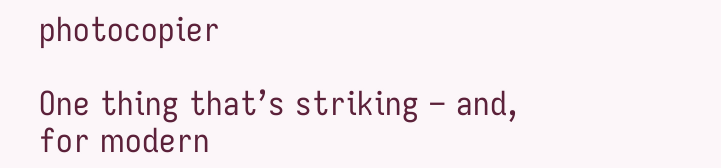photocopier

One thing that’s striking – and, for modern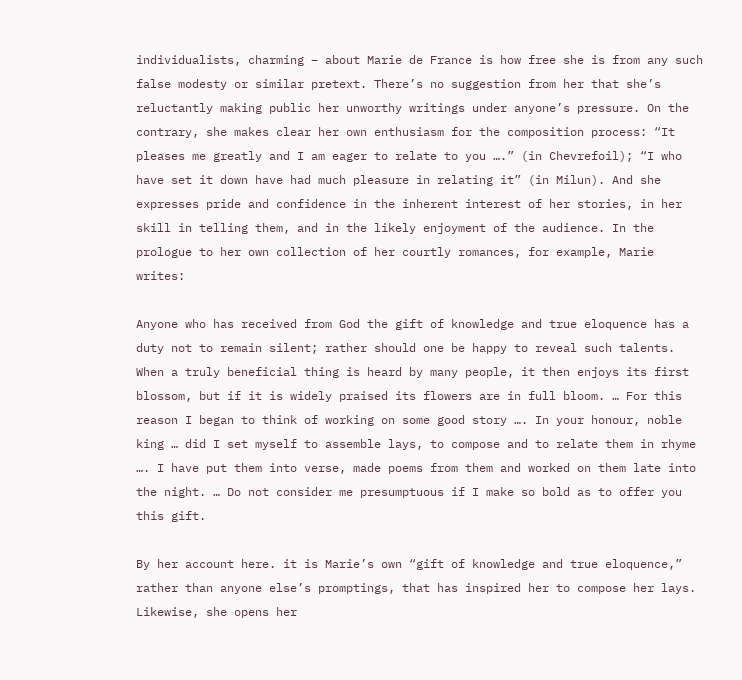individualists, charming – about Marie de France is how free she is from any such false modesty or similar pretext. There’s no suggestion from her that she’s reluctantly making public her unworthy writings under anyone’s pressure. On the contrary, she makes clear her own enthusiasm for the composition process: “It pleases me greatly and I am eager to relate to you ….” (in Chevrefoil); “I who have set it down have had much pleasure in relating it” (in Milun). And she expresses pride and confidence in the inherent interest of her stories, in her skill in telling them, and in the likely enjoyment of the audience. In the prologue to her own collection of her courtly romances, for example, Marie writes:

Anyone who has received from God the gift of knowledge and true eloquence has a duty not to remain silent; rather should one be happy to reveal such talents. When a truly beneficial thing is heard by many people, it then enjoys its first blossom, but if it is widely praised its flowers are in full bloom. … For this reason I began to think of working on some good story …. In your honour, noble king … did I set myself to assemble lays, to compose and to relate them in rhyme …. I have put them into verse, made poems from them and worked on them late into the night. … Do not consider me presumptuous if I make so bold as to offer you this gift.

By her account here. it is Marie’s own “gift of knowledge and true eloquence,” rather than anyone else’s promptings, that has inspired her to compose her lays. Likewise, she opens her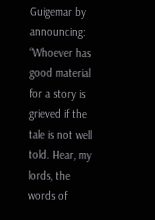Guigemar by announcing: “Whoever has good material for a story is grieved if the tale is not well told. Hear, my lords, the words of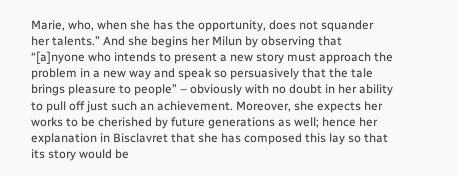Marie, who, when she has the opportunity, does not squander her talents.” And she begins her Milun by observing that “[a]nyone who intends to present a new story must approach the problem in a new way and speak so persuasively that the tale brings pleasure to people” – obviously with no doubt in her ability to pull off just such an achievement. Moreover, she expects her works to be cherished by future generations as well; hence her explanation in Bisclavret that she has composed this lay so that its story would be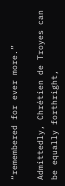“remembered for ever more.”

Admittedly, Chrétien de Troyes can be equally forthright,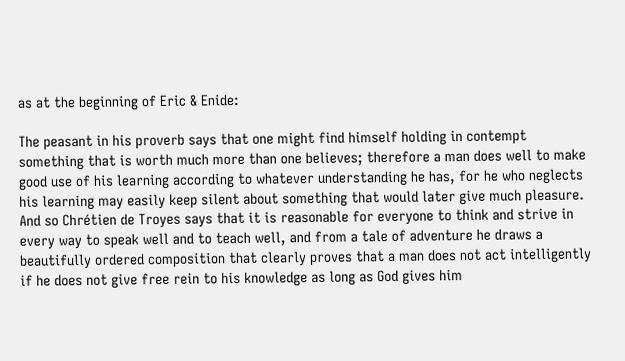as at the beginning of Eric & Enide:

The peasant in his proverb says that one might find himself holding in contempt something that is worth much more than one believes; therefore a man does well to make good use of his learning according to whatever understanding he has, for he who neglects his learning may easily keep silent about something that would later give much pleasure. And so Chrétien de Troyes says that it is reasonable for everyone to think and strive in every way to speak well and to teach well, and from a tale of adventure he draws a beautifully ordered composition that clearly proves that a man does not act intelligently if he does not give free rein to his knowledge as long as God gives him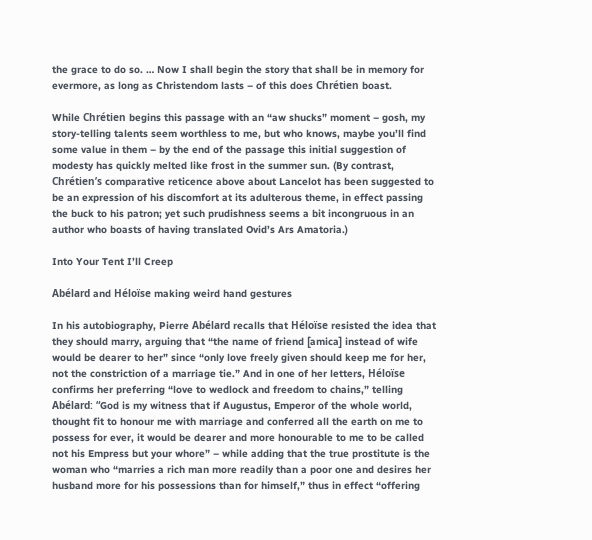the grace to do so. … Now I shall begin the story that shall be in memory for evermore, as long as Christendom lasts – of this does Chrétien boast.

While Chrétien begins this passage with an “aw shucks” moment – gosh, my story-telling talents seem worthless to me, but who knows, maybe you’ll find some value in them – by the end of the passage this initial suggestion of modesty has quickly melted like frost in the summer sun. (By contrast, Chrétien’s comparative reticence above about Lancelot has been suggested to be an expression of his discomfort at its adulterous theme, in effect passing the buck to his patron; yet such prudishness seems a bit incongruous in an author who boasts of having translated Ovid’s Ars Amatoria.)

Into Your Tent I’ll Creep

Abélard and Héloïse making weird hand gestures

In his autobiography, Pierre Abélard recalls that Héloïse resisted the idea that they should marry, arguing that “the name of friend [amica] instead of wife would be dearer to her” since “only love freely given should keep me for her, not the constriction of a marriage tie.” And in one of her letters, Héloïse confirms her preferring “love to wedlock and freedom to chains,” telling Abélard: “God is my witness that if Augustus, Emperor of the whole world, thought fit to honour me with marriage and conferred all the earth on me to possess for ever, it would be dearer and more honourable to me to be called not his Empress but your whore” – while adding that the true prostitute is the woman who “marries a rich man more readily than a poor one and desires her husband more for his possessions than for himself,” thus in effect “offering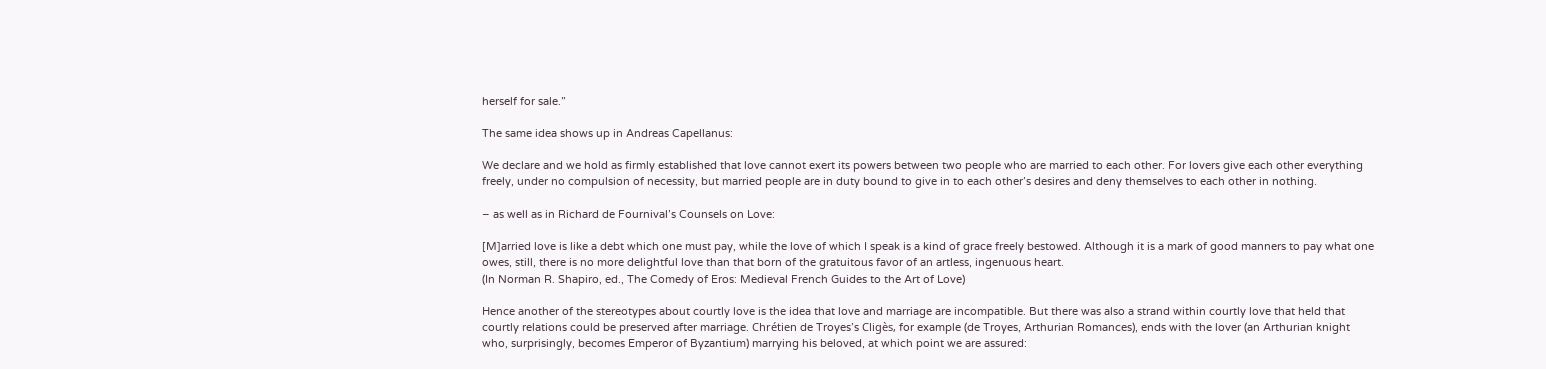herself for sale.”

The same idea shows up in Andreas Capellanus:

We declare and we hold as firmly established that love cannot exert its powers between two people who are married to each other. For lovers give each other everything freely, under no compulsion of necessity, but married people are in duty bound to give in to each other’s desires and deny themselves to each other in nothing.

– as well as in Richard de Fournival’s Counsels on Love:

[M]arried love is like a debt which one must pay, while the love of which I speak is a kind of grace freely bestowed. Although it is a mark of good manners to pay what one owes, still, there is no more delightful love than that born of the gratuitous favor of an artless, ingenuous heart.
(In Norman R. Shapiro, ed., The Comedy of Eros: Medieval French Guides to the Art of Love)

Hence another of the stereotypes about courtly love is the idea that love and marriage are incompatible. But there was also a strand within courtly love that held that courtly relations could be preserved after marriage. Chrétien de Troyes’s Cligès, for example (de Troyes, Arthurian Romances), ends with the lover (an Arthurian knight who, surprisingly, becomes Emperor of Byzantium) marrying his beloved, at which point we are assured: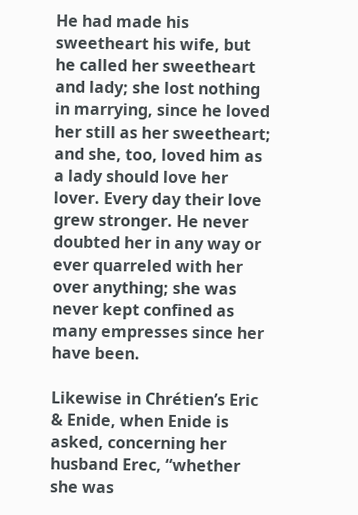He had made his sweetheart his wife, but he called her sweetheart and lady; she lost nothing in marrying, since he loved her still as her sweetheart; and she, too, loved him as a lady should love her lover. Every day their love grew stronger. He never doubted her in any way or ever quarreled with her over anything; she was never kept confined as many empresses since her have been.

Likewise in Chrétien’s Eric & Enide, when Enide is asked, concerning her husband Erec, “whether she was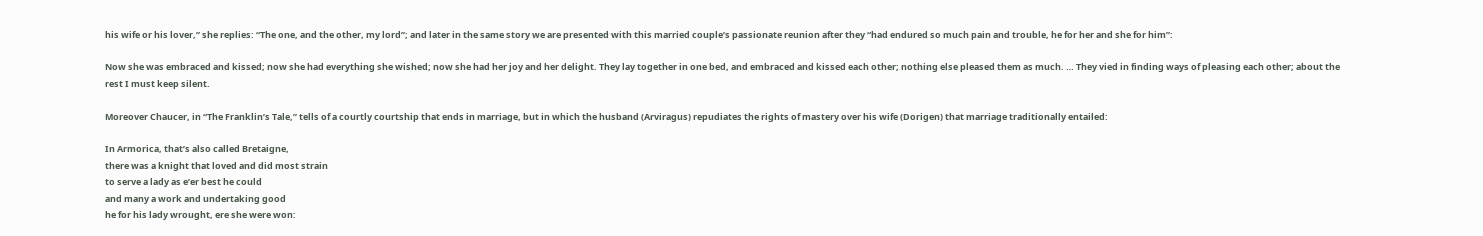his wife or his lover,” she replies: “The one, and the other, my lord”; and later in the same story we are presented with this married couple’s passionate reunion after they “had endured so much pain and trouble, he for her and she for him”:

Now she was embraced and kissed; now she had everything she wished; now she had her joy and her delight. They lay together in one bed, and embraced and kissed each other; nothing else pleased them as much. … They vied in finding ways of pleasing each other; about the rest I must keep silent.

Moreover Chaucer, in “The Franklin’s Tale,” tells of a courtly courtship that ends in marriage, but in which the husband (Arviragus) repudiates the rights of mastery over his wife (Dorigen) that marriage traditionally entailed:

In Armorica, that’s also called Bretaigne,
there was a knight that loved and did most strain
to serve a lady as e’er best he could
and many a work and undertaking good
he for his lady wrought, ere she were won: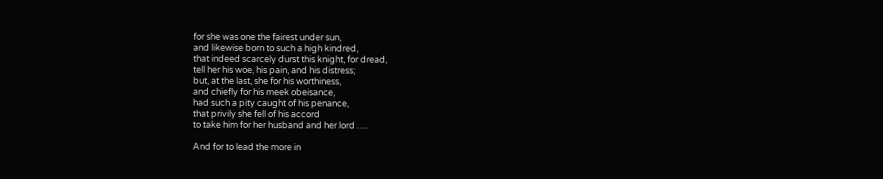for she was one the fairest under sun,
and likewise born to such a high kindred,
that indeed scarcely durst this knight, for dread,
tell her his woe, his pain, and his distress;
but, at the last, she for his worthiness,
and chiefly for his meek obeisance,
had such a pity caught of his penance,
that privily she fell of his accord
to take him for her husband and her lord ….

And for to lead the more in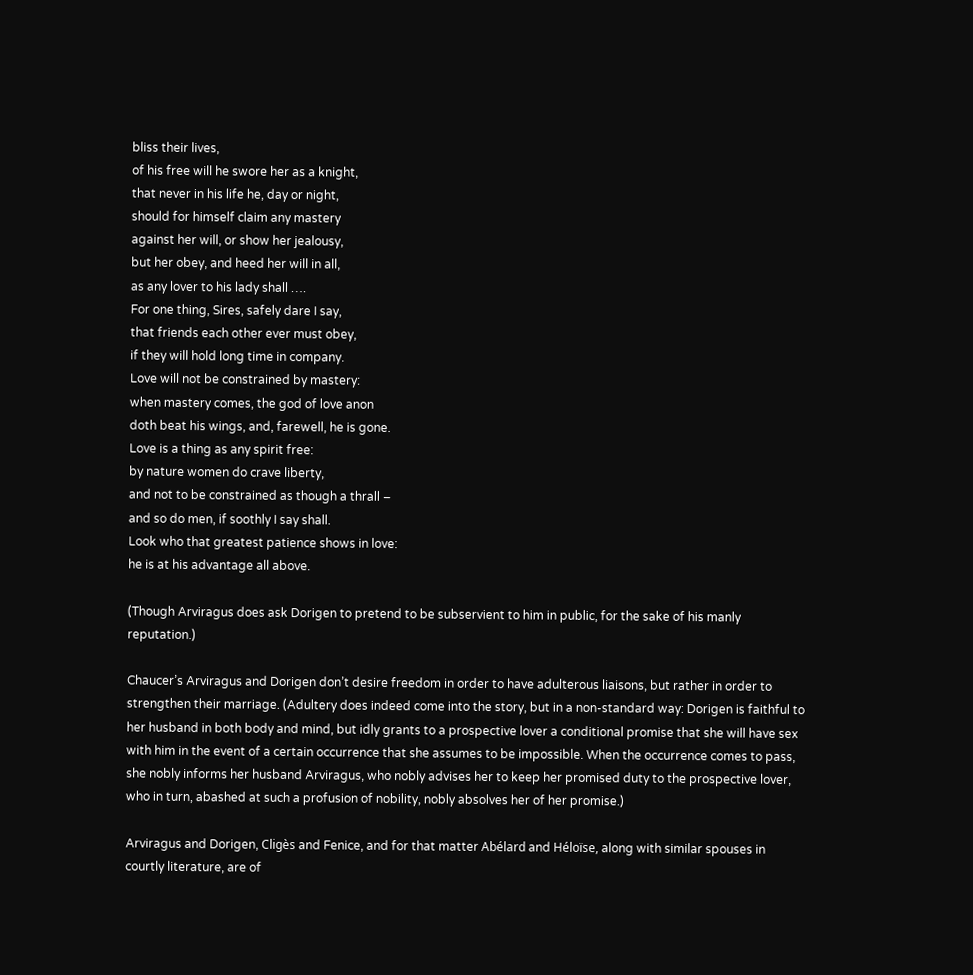bliss their lives,
of his free will he swore her as a knight,
that never in his life he, day or night,
should for himself claim any mastery
against her will, or show her jealousy,
but her obey, and heed her will in all,
as any lover to his lady shall ….
For one thing, Sires, safely dare I say,
that friends each other ever must obey,
if they will hold long time in company.
Love will not be constrained by mastery:
when mastery comes, the god of love anon
doth beat his wings, and, farewell, he is gone.
Love is a thing as any spirit free:
by nature women do crave liberty,
and not to be constrained as though a thrall –
and so do men, if soothly I say shall.
Look who that greatest patience shows in love:
he is at his advantage all above.

(Though Arviragus does ask Dorigen to pretend to be subservient to him in public, for the sake of his manly reputation.)

Chaucer’s Arviragus and Dorigen don’t desire freedom in order to have adulterous liaisons, but rather in order to strengthen their marriage. (Adultery does indeed come into the story, but in a non-standard way: Dorigen is faithful to her husband in both body and mind, but idly grants to a prospective lover a conditional promise that she will have sex with him in the event of a certain occurrence that she assumes to be impossible. When the occurrence comes to pass, she nobly informs her husband Arviragus, who nobly advises her to keep her promised duty to the prospective lover, who in turn, abashed at such a profusion of nobility, nobly absolves her of her promise.)

Arviragus and Dorigen, Cligès and Fenice, and for that matter Abélard and Héloïse, along with similar spouses in courtly literature, are of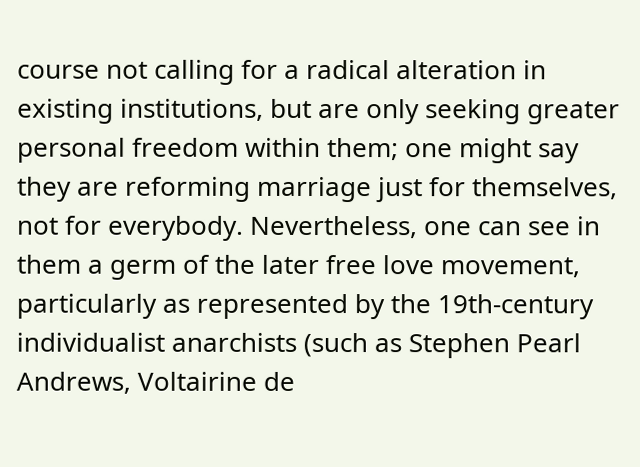course not calling for a radical alteration in existing institutions, but are only seeking greater personal freedom within them; one might say they are reforming marriage just for themselves, not for everybody. Nevertheless, one can see in them a germ of the later free love movement, particularly as represented by the 19th-century individualist anarchists (such as Stephen Pearl Andrews, Voltairine de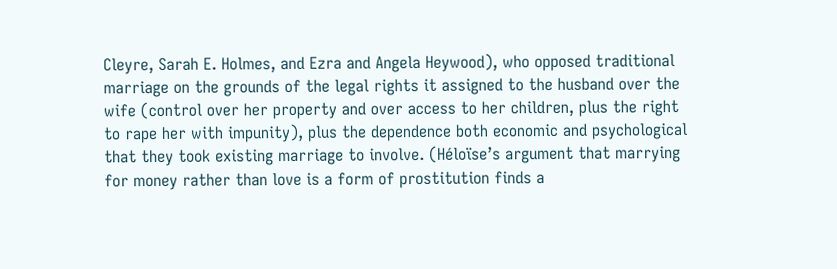Cleyre, Sarah E. Holmes, and Ezra and Angela Heywood), who opposed traditional marriage on the grounds of the legal rights it assigned to the husband over the wife (control over her property and over access to her children, plus the right to rape her with impunity), plus the dependence both economic and psychological that they took existing marriage to involve. (Héloïse’s argument that marrying for money rather than love is a form of prostitution finds a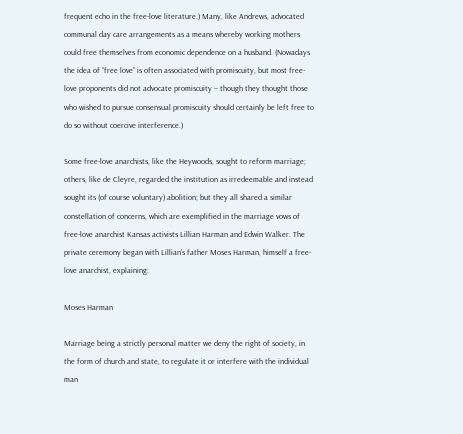frequent echo in the free-love literature.) Many, like Andrews, advocated communal day care arrangements as a means whereby working mothers could free themselves from economic dependence on a husband. (Nowadays the idea of “free love” is often associated with promiscuity, but most free-love proponents did not advocate promiscuity – though they thought those who wished to pursue consensual promiscuity should certainly be left free to do so without coercive interference.)

Some free-love anarchists, like the Heywoods, sought to reform marriage; others, like de Cleyre, regarded the institution as irredeemable and instead sought its (of course voluntary) abolition; but they all shared a similar constellation of concerns, which are exemplified in the marriage vows of free-love anarchist Kansas activists Lillian Harman and Edwin Walker. The private ceremony began with Lillian’s father Moses Harman, himself a free-love anarchist, explaining:

Moses Harman

Marriage being a strictly personal matter we deny the right of society, in the form of church and state, to regulate it or interfere with the individual man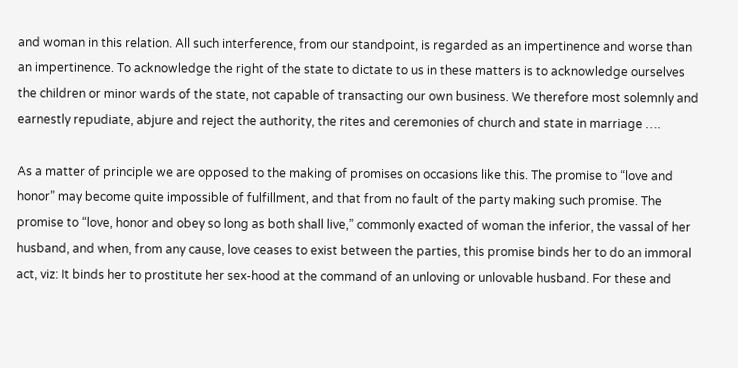and woman in this relation. All such interference, from our standpoint, is regarded as an impertinence and worse than an impertinence. To acknowledge the right of the state to dictate to us in these matters is to acknowledge ourselves the children or minor wards of the state, not capable of transacting our own business. We therefore most solemnly and earnestly repudiate, abjure and reject the authority, the rites and ceremonies of church and state in marriage ….

As a matter of principle we are opposed to the making of promises on occasions like this. The promise to “love and honor” may become quite impossible of fulfillment, and that from no fault of the party making such promise. The promise to “love, honor and obey so long as both shall live,” commonly exacted of woman the inferior, the vassal of her husband, and when, from any cause, love ceases to exist between the parties, this promise binds her to do an immoral act, viz: It binds her to prostitute her sex-hood at the command of an unloving or unlovable husband. For these and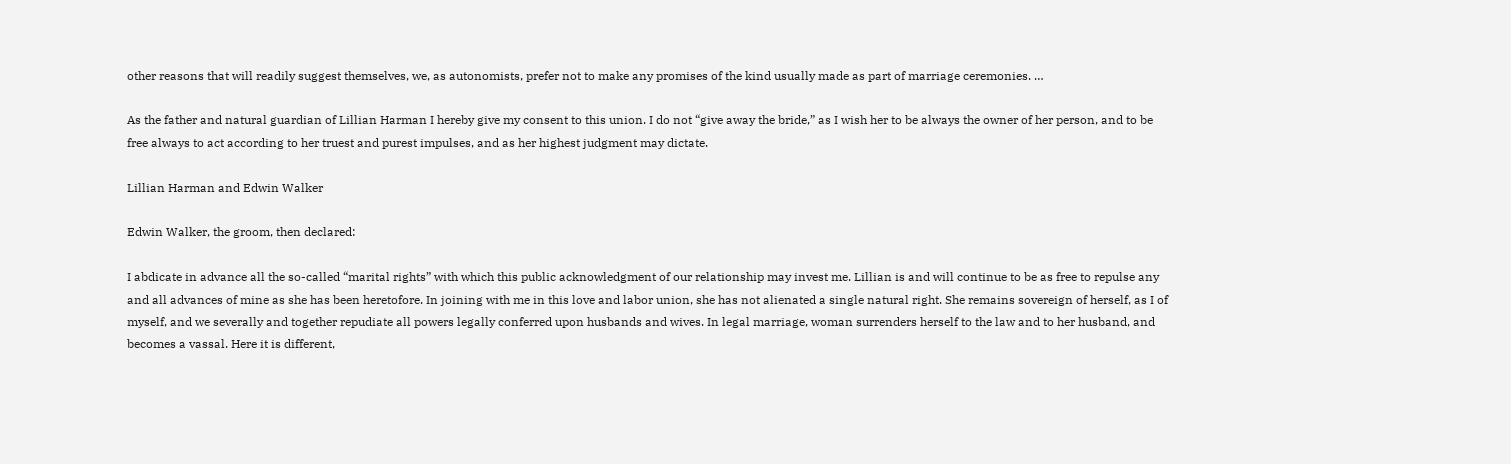other reasons that will readily suggest themselves, we, as autonomists, prefer not to make any promises of the kind usually made as part of marriage ceremonies. …

As the father and natural guardian of Lillian Harman I hereby give my consent to this union. I do not “give away the bride,” as I wish her to be always the owner of her person, and to be free always to act according to her truest and purest impulses, and as her highest judgment may dictate.

Lillian Harman and Edwin Walker

Edwin Walker, the groom, then declared:

I abdicate in advance all the so-called “marital rights” with which this public acknowledgment of our relationship may invest me. Lillian is and will continue to be as free to repulse any and all advances of mine as she has been heretofore. In joining with me in this love and labor union, she has not alienated a single natural right. She remains sovereign of herself, as I of myself, and we severally and together repudiate all powers legally conferred upon husbands and wives. In legal marriage, woman surrenders herself to the law and to her husband, and becomes a vassal. Here it is different,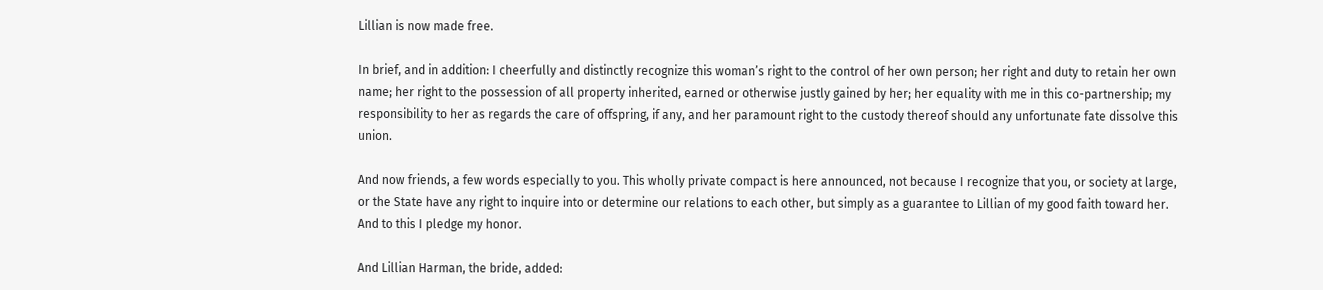Lillian is now made free.

In brief, and in addition: I cheerfully and distinctly recognize this woman’s right to the control of her own person; her right and duty to retain her own name; her right to the possession of all property inherited, earned or otherwise justly gained by her; her equality with me in this co-partnership; my responsibility to her as regards the care of offspring, if any, and her paramount right to the custody thereof should any unfortunate fate dissolve this union.

And now friends, a few words especially to you. This wholly private compact is here announced, not because I recognize that you, or society at large, or the State have any right to inquire into or determine our relations to each other, but simply as a guarantee to Lillian of my good faith toward her. And to this I pledge my honor.

And Lillian Harman, the bride, added: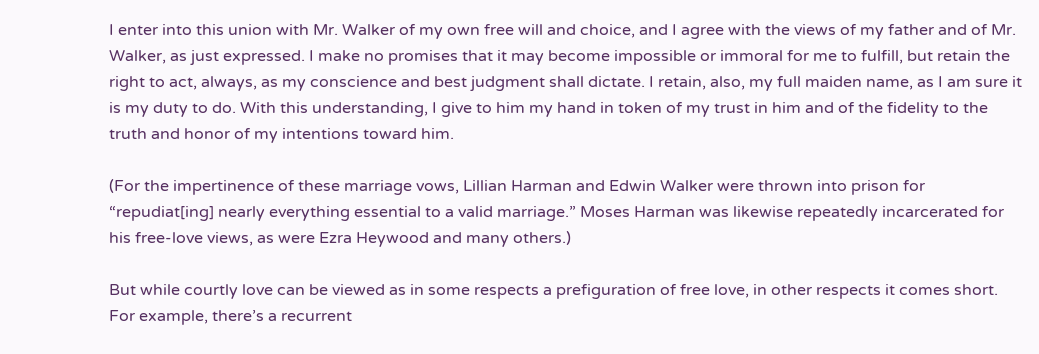I enter into this union with Mr. Walker of my own free will and choice, and I agree with the views of my father and of Mr. Walker, as just expressed. I make no promises that it may become impossible or immoral for me to fulfill, but retain the right to act, always, as my conscience and best judgment shall dictate. I retain, also, my full maiden name, as I am sure it is my duty to do. With this understanding, I give to him my hand in token of my trust in him and of the fidelity to the truth and honor of my intentions toward him.

(For the impertinence of these marriage vows, Lillian Harman and Edwin Walker were thrown into prison for “repudiat[ing] nearly everything essential to a valid marriage.” Moses Harman was likewise repeatedly incarcerated for his free-love views, as were Ezra Heywood and many others.)

But while courtly love can be viewed as in some respects a prefiguration of free love, in other respects it comes short. For example, there’s a recurrent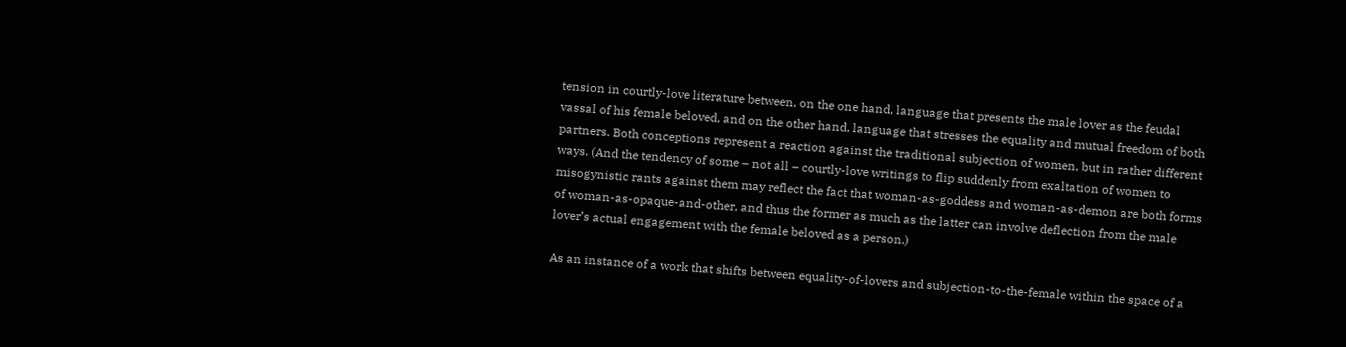tension in courtly-love literature between, on the one hand, language that presents the male lover as the feudal vassal of his female beloved, and on the other hand, language that stresses the equality and mutual freedom of both partners. Both conceptions represent a reaction against the traditional subjection of women, but in rather different ways. (And the tendency of some – not all – courtly-love writings to flip suddenly from exaltation of women to misogynistic rants against them may reflect the fact that woman-as-goddess and woman-as-demon are both forms of woman-as-opaque-and-other, and thus the former as much as the latter can involve deflection from the male lover’s actual engagement with the female beloved as a person.)

As an instance of a work that shifts between equality-of-lovers and subjection-to-the-female within the space of a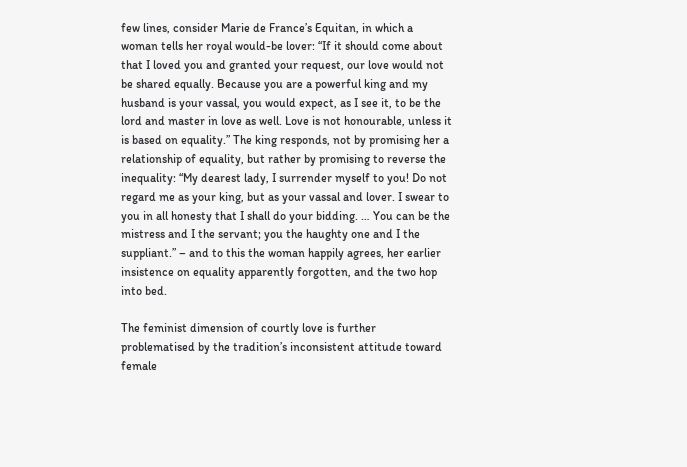few lines, consider Marie de France’s Equitan, in which a woman tells her royal would-be lover: “If it should come about that I loved you and granted your request, our love would not be shared equally. Because you are a powerful king and my husband is your vassal, you would expect, as I see it, to be the lord and master in love as well. Love is not honourable, unless it is based on equality.” The king responds, not by promising her a relationship of equality, but rather by promising to reverse the inequality: “My dearest lady, I surrender myself to you! Do not regard me as your king, but as your vassal and lover. I swear to you in all honesty that I shall do your bidding. … You can be the mistress and I the servant; you the haughty one and I the suppliant.” – and to this the woman happily agrees, her earlier insistence on equality apparently forgotten, and the two hop into bed.

The feminist dimension of courtly love is further problematised by the tradition’s inconsistent attitude toward female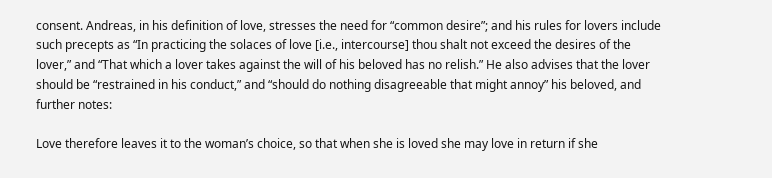consent. Andreas, in his definition of love, stresses the need for “common desire”; and his rules for lovers include such precepts as “In practicing the solaces of love [i.e., intercourse] thou shalt not exceed the desires of the lover,” and “That which a lover takes against the will of his beloved has no relish.” He also advises that the lover should be “restrained in his conduct,” and “should do nothing disagreeable that might annoy” his beloved, and further notes:

Love therefore leaves it to the woman’s choice, so that when she is loved she may love in return if she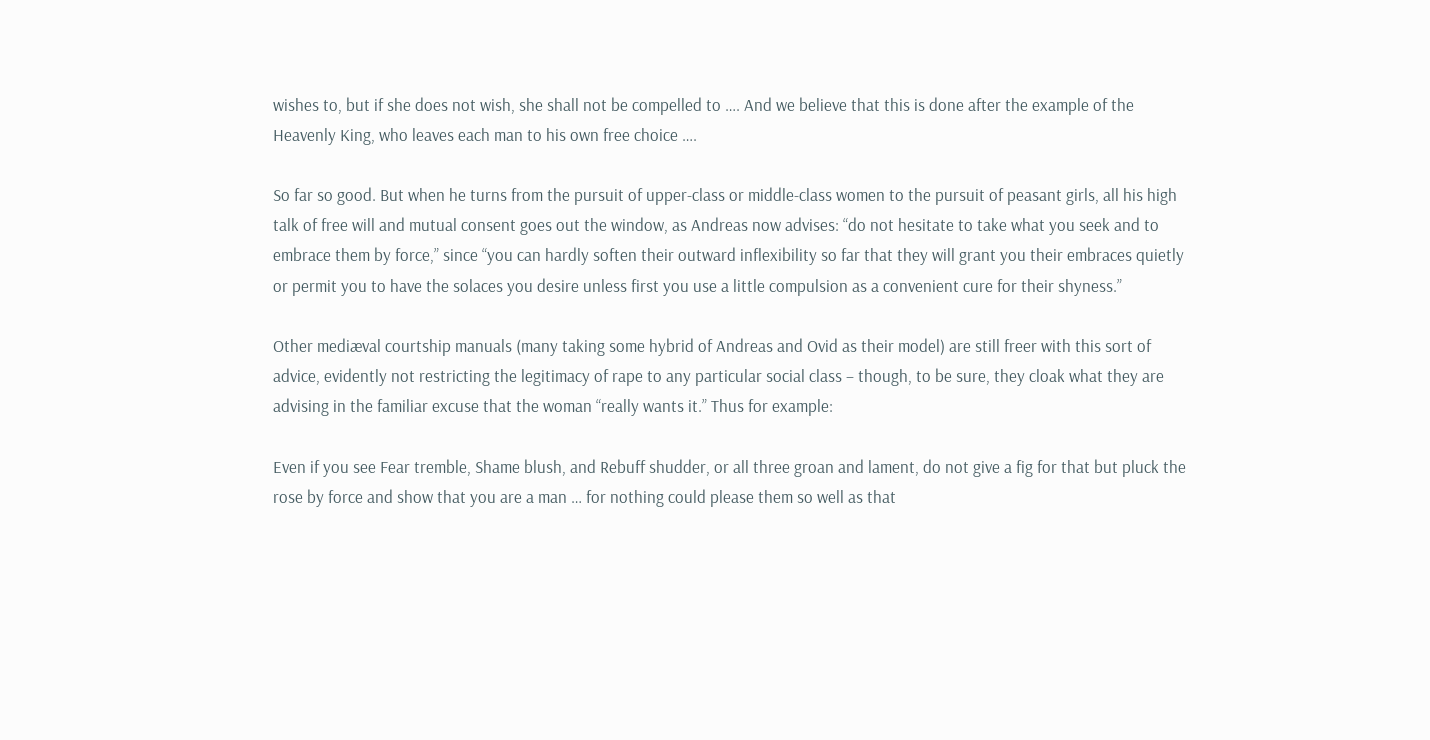wishes to, but if she does not wish, she shall not be compelled to …. And we believe that this is done after the example of the Heavenly King, who leaves each man to his own free choice ….

So far so good. But when he turns from the pursuit of upper-class or middle-class women to the pursuit of peasant girls, all his high talk of free will and mutual consent goes out the window, as Andreas now advises: “do not hesitate to take what you seek and to embrace them by force,” since “you can hardly soften their outward inflexibility so far that they will grant you their embraces quietly or permit you to have the solaces you desire unless first you use a little compulsion as a convenient cure for their shyness.”

Other mediæval courtship manuals (many taking some hybrid of Andreas and Ovid as their model) are still freer with this sort of advice, evidently not restricting the legitimacy of rape to any particular social class – though, to be sure, they cloak what they are advising in the familiar excuse that the woman “really wants it.” Thus for example:

Even if you see Fear tremble, Shame blush, and Rebuff shudder, or all three groan and lament, do not give a fig for that but pluck the rose by force and show that you are a man … for nothing could please them so well as that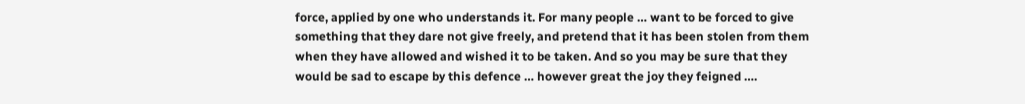force, applied by one who understands it. For many people … want to be forced to give something that they dare not give freely, and pretend that it has been stolen from them when they have allowed and wished it to be taken. And so you may be sure that they would be sad to escape by this defence … however great the joy they feigned ….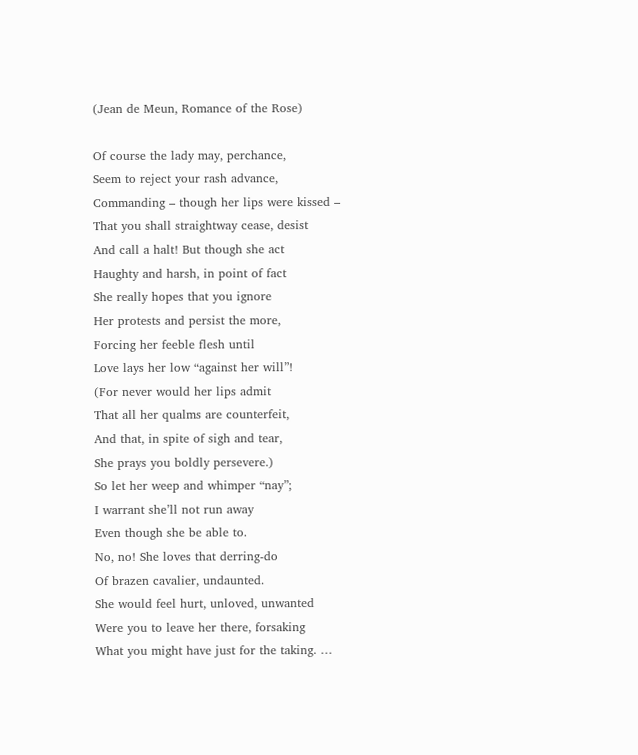(Jean de Meun, Romance of the Rose)

Of course the lady may, perchance,
Seem to reject your rash advance,
Commanding – though her lips were kissed –
That you shall straightway cease, desist
And call a halt! But though she act
Haughty and harsh, in point of fact
She really hopes that you ignore
Her protests and persist the more,
Forcing her feeble flesh until
Love lays her low “against her will”!
(For never would her lips admit
That all her qualms are counterfeit,
And that, in spite of sigh and tear,
She prays you boldly persevere.)
So let her weep and whimper “nay”;
I warrant she’ll not run away
Even though she be able to.
No, no! She loves that derring-do
Of brazen cavalier, undaunted.
She would feel hurt, unloved, unwanted
Were you to leave her there, forsaking
What you might have just for the taking. …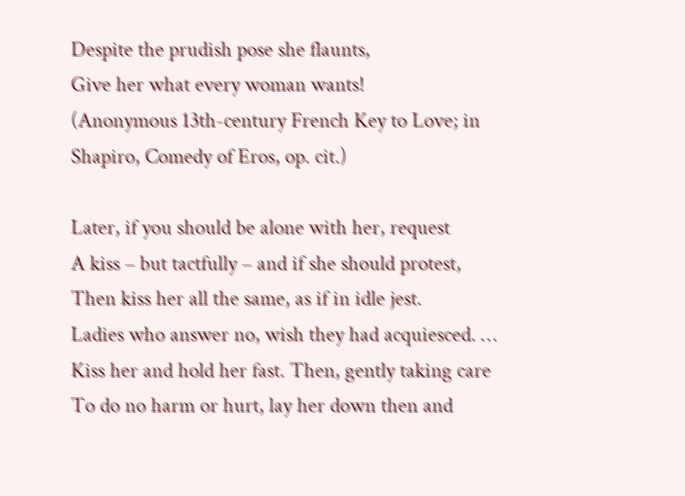Despite the prudish pose she flaunts,
Give her what every woman wants!
(Anonymous 13th-century French Key to Love; in Shapiro, Comedy of Eros, op. cit.)

Later, if you should be alone with her, request
A kiss – but tactfully – and if she should protest,
Then kiss her all the same, as if in idle jest.
Ladies who answer no, wish they had acquiesced. …
Kiss her and hold her fast. Then, gently taking care
To do no harm or hurt, lay her down then and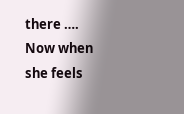there ….
Now when she feels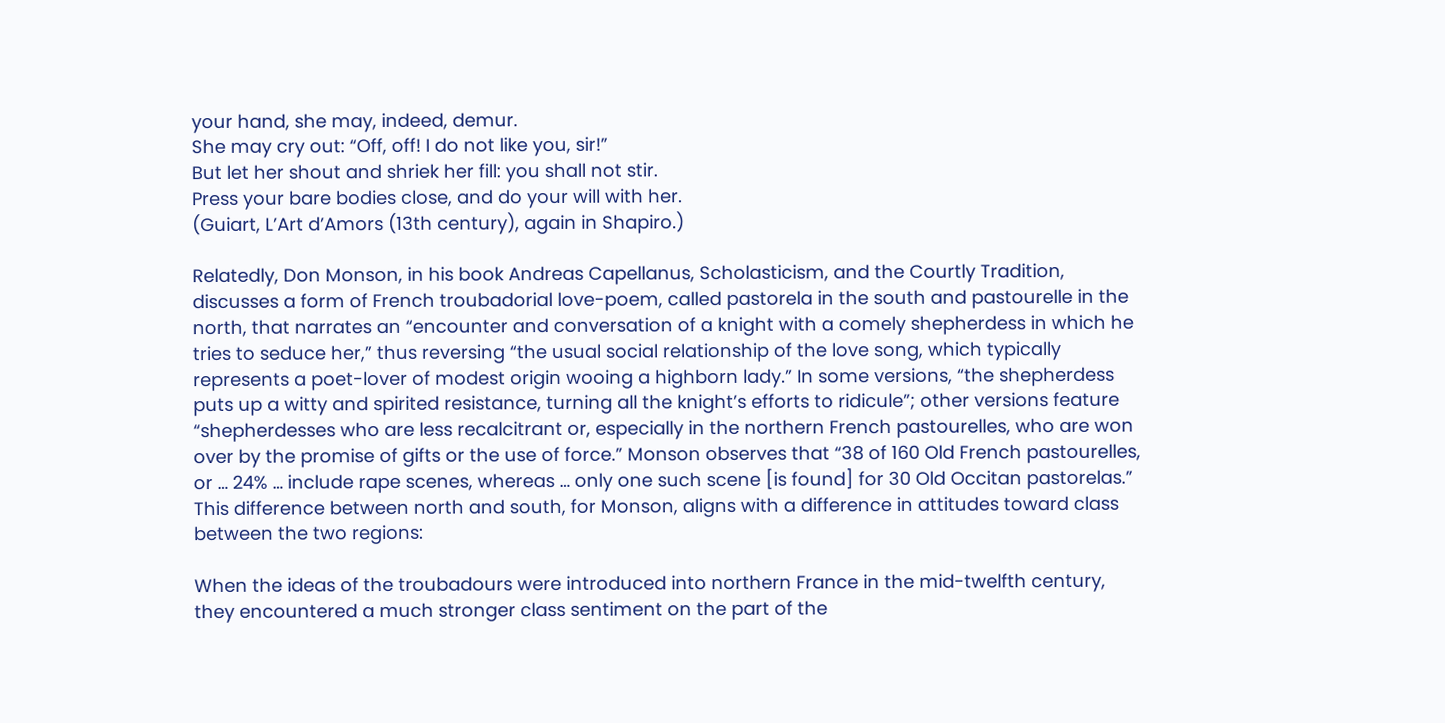your hand, she may, indeed, demur.
She may cry out: “Off, off! I do not like you, sir!”
But let her shout and shriek her fill: you shall not stir.
Press your bare bodies close, and do your will with her.
(Guiart, L’Art d’Amors (13th century), again in Shapiro.)

Relatedly, Don Monson, in his book Andreas Capellanus, Scholasticism, and the Courtly Tradition, discusses a form of French troubadorial love-poem, called pastorela in the south and pastourelle in the north, that narrates an “encounter and conversation of a knight with a comely shepherdess in which he tries to seduce her,” thus reversing “the usual social relationship of the love song, which typically represents a poet-lover of modest origin wooing a highborn lady.” In some versions, “the shepherdess puts up a witty and spirited resistance, turning all the knight’s efforts to ridicule”; other versions feature “shepherdesses who are less recalcitrant or, especially in the northern French pastourelles, who are won over by the promise of gifts or the use of force.” Monson observes that “38 of 160 Old French pastourelles, or … 24% … include rape scenes, whereas … only one such scene [is found] for 30 Old Occitan pastorelas.” This difference between north and south, for Monson, aligns with a difference in attitudes toward class between the two regions:

When the ideas of the troubadours were introduced into northern France in the mid-twelfth century, they encountered a much stronger class sentiment on the part of the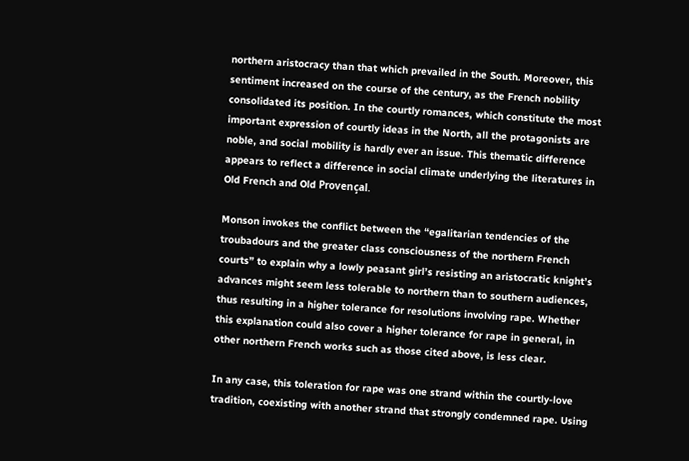northern aristocracy than that which prevailed in the South. Moreover, this sentiment increased on the course of the century, as the French nobility consolidated its position. In the courtly romances, which constitute the most important expression of courtly ideas in the North, all the protagonists are noble, and social mobility is hardly ever an issue. This thematic difference appears to reflect a difference in social climate underlying the literatures in Old French and Old Provençal.

Monson invokes the conflict between the “egalitarian tendencies of the troubadours and the greater class consciousness of the northern French courts” to explain why a lowly peasant girl’s resisting an aristocratic knight’s advances might seem less tolerable to northern than to southern audiences, thus resulting in a higher tolerance for resolutions involving rape. Whether this explanation could also cover a higher tolerance for rape in general, in other northern French works such as those cited above, is less clear.

In any case, this toleration for rape was one strand within the courtly-love tradition, coexisting with another strand that strongly condemned rape. Using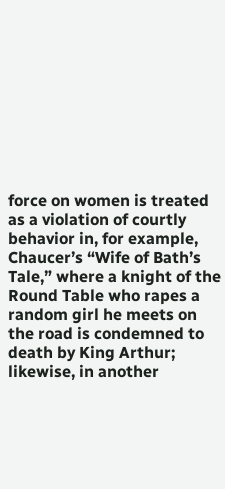force on women is treated as a violation of courtly behavior in, for example, Chaucer’s “Wife of Bath’s Tale,” where a knight of the Round Table who rapes a random girl he meets on the road is condemned to death by King Arthur; likewise, in another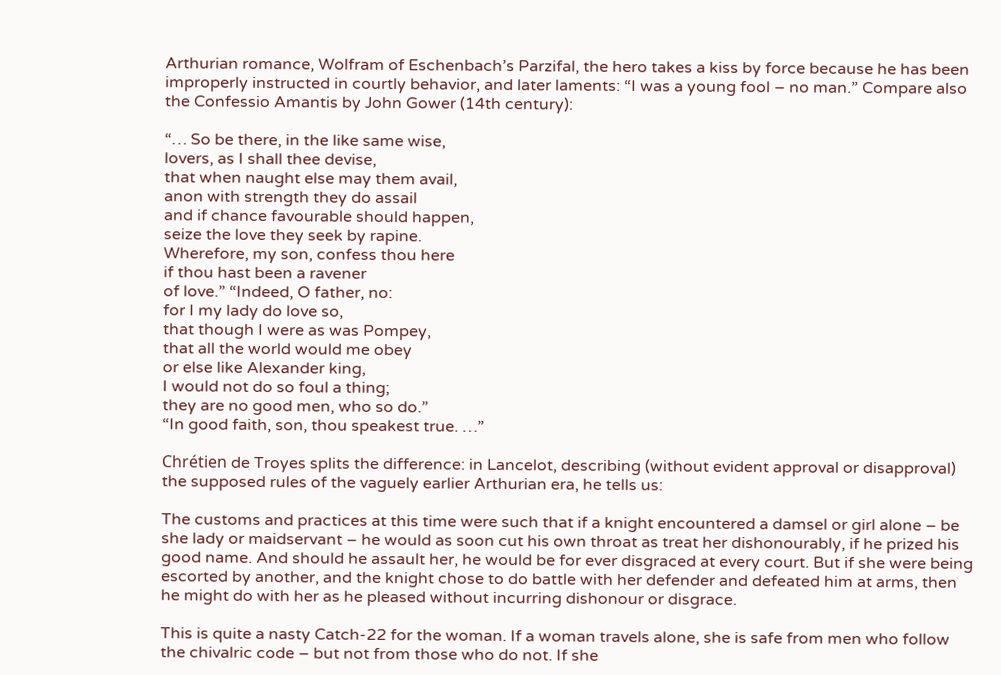Arthurian romance, Wolfram of Eschenbach’s Parzifal, the hero takes a kiss by force because he has been improperly instructed in courtly behavior, and later laments: “I was a young fool – no man.” Compare also the Confessio Amantis by John Gower (14th century):

“… So be there, in the like same wise,
lovers, as I shall thee devise,
that when naught else may them avail,
anon with strength they do assail
and if chance favourable should happen,
seize the love they seek by rapine.
Wherefore, my son, confess thou here
if thou hast been a ravener
of love.” “Indeed, O father, no:
for I my lady do love so,
that though I were as was Pompey,
that all the world would me obey
or else like Alexander king,
I would not do so foul a thing;
they are no good men, who so do.”
“In good faith, son, thou speakest true. …”

Chrétien de Troyes splits the difference: in Lancelot, describing (without evident approval or disapproval) the supposed rules of the vaguely earlier Arthurian era, he tells us:

The customs and practices at this time were such that if a knight encountered a damsel or girl alone – be she lady or maidservant – he would as soon cut his own throat as treat her dishonourably, if he prized his good name. And should he assault her, he would be for ever disgraced at every court. But if she were being escorted by another, and the knight chose to do battle with her defender and defeated him at arms, then he might do with her as he pleased without incurring dishonour or disgrace.

This is quite a nasty Catch-22 for the woman. If a woman travels alone, she is safe from men who follow the chivalric code – but not from those who do not. If she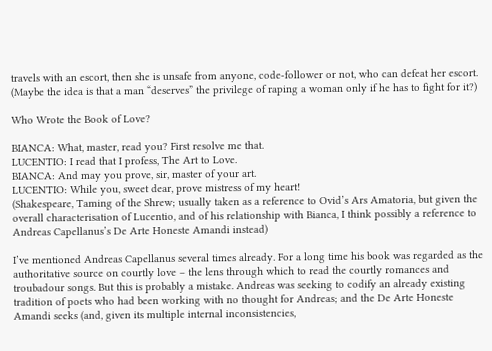travels with an escort, then she is unsafe from anyone, code-follower or not, who can defeat her escort. (Maybe the idea is that a man “deserves” the privilege of raping a woman only if he has to fight for it?)

Who Wrote the Book of Love?

BIANCA: What, master, read you? First resolve me that.
LUCENTIO: I read that I profess, The Art to Love.
BIANCA: And may you prove, sir, master of your art.
LUCENTIO: While you, sweet dear, prove mistress of my heart!
(Shakespeare, Taming of the Shrew; usually taken as a reference to Ovid’s Ars Amatoria, but given the overall characterisation of Lucentio, and of his relationship with Bianca, I think possibly a reference to Andreas Capellanus’s De Arte Honeste Amandi instead)

I’ve mentioned Andreas Capellanus several times already. For a long time his book was regarded as the authoritative source on courtly love – the lens through which to read the courtly romances and troubadour songs. But this is probably a mistake. Andreas was seeking to codify an already existing tradition of poets who had been working with no thought for Andreas; and the De Arte Honeste Amandi seeks (and, given its multiple internal inconsistencies,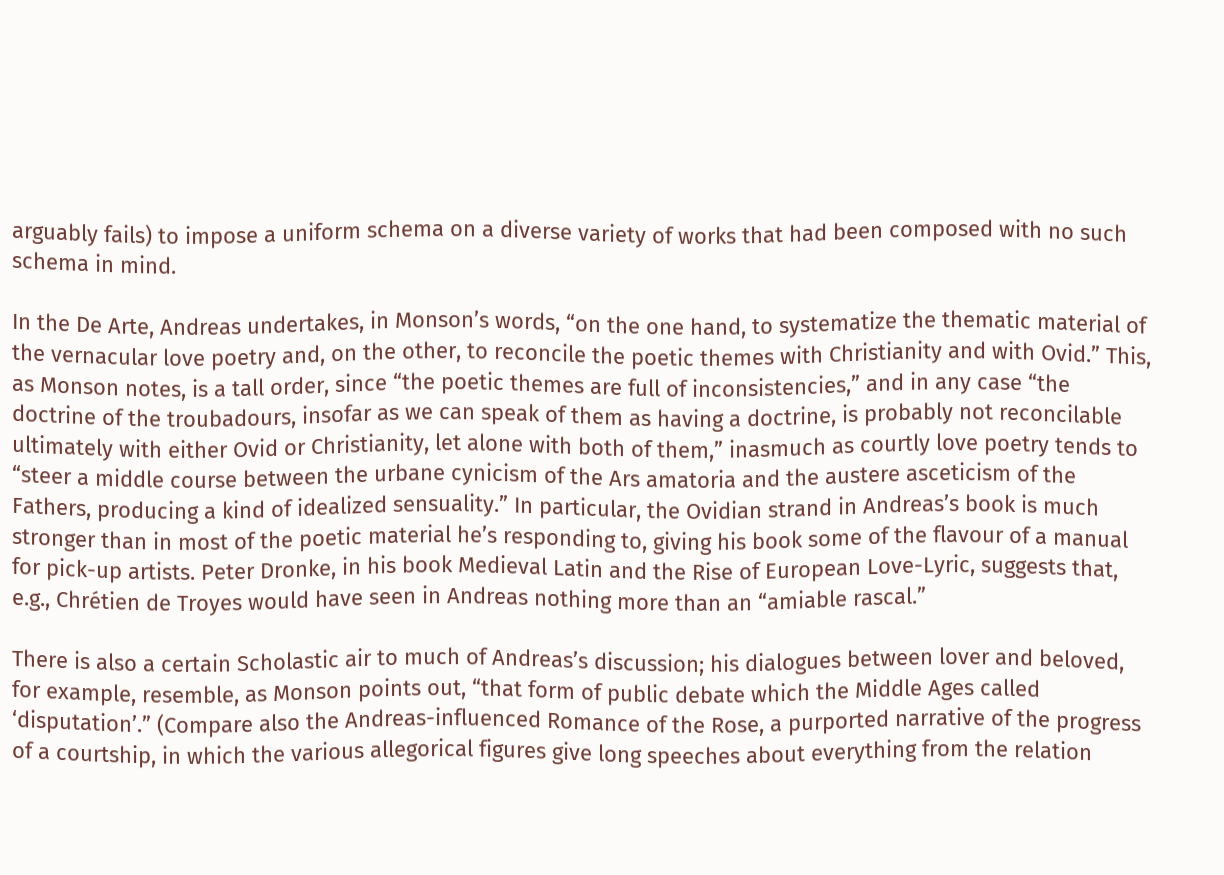arguably fails) to impose a uniform schema on a diverse variety of works that had been composed with no such schema in mind.

In the De Arte, Andreas undertakes, in Monson’s words, “on the one hand, to systematize the thematic material of the vernacular love poetry and, on the other, to reconcile the poetic themes with Christianity and with Ovid.” This, as Monson notes, is a tall order, since “the poetic themes are full of inconsistencies,” and in any case “the doctrine of the troubadours, insofar as we can speak of them as having a doctrine, is probably not reconcilable ultimately with either Ovid or Christianity, let alone with both of them,” inasmuch as courtly love poetry tends to “steer a middle course between the urbane cynicism of the Ars amatoria and the austere asceticism of the Fathers, producing a kind of idealized sensuality.” In particular, the Ovidian strand in Andreas’s book is much stronger than in most of the poetic material he’s responding to, giving his book some of the flavour of a manual for pick-up artists. Peter Dronke, in his book Medieval Latin and the Rise of European Love-Lyric, suggests that, e.g., Chrétien de Troyes would have seen in Andreas nothing more than an “amiable rascal.”

There is also a certain Scholastic air to much of Andreas’s discussion; his dialogues between lover and beloved, for example, resemble, as Monson points out, “that form of public debate which the Middle Ages called ‘disputation’.” (Compare also the Andreas-influenced Romance of the Rose, a purported narrative of the progress of a courtship, in which the various allegorical figures give long speeches about everything from the relation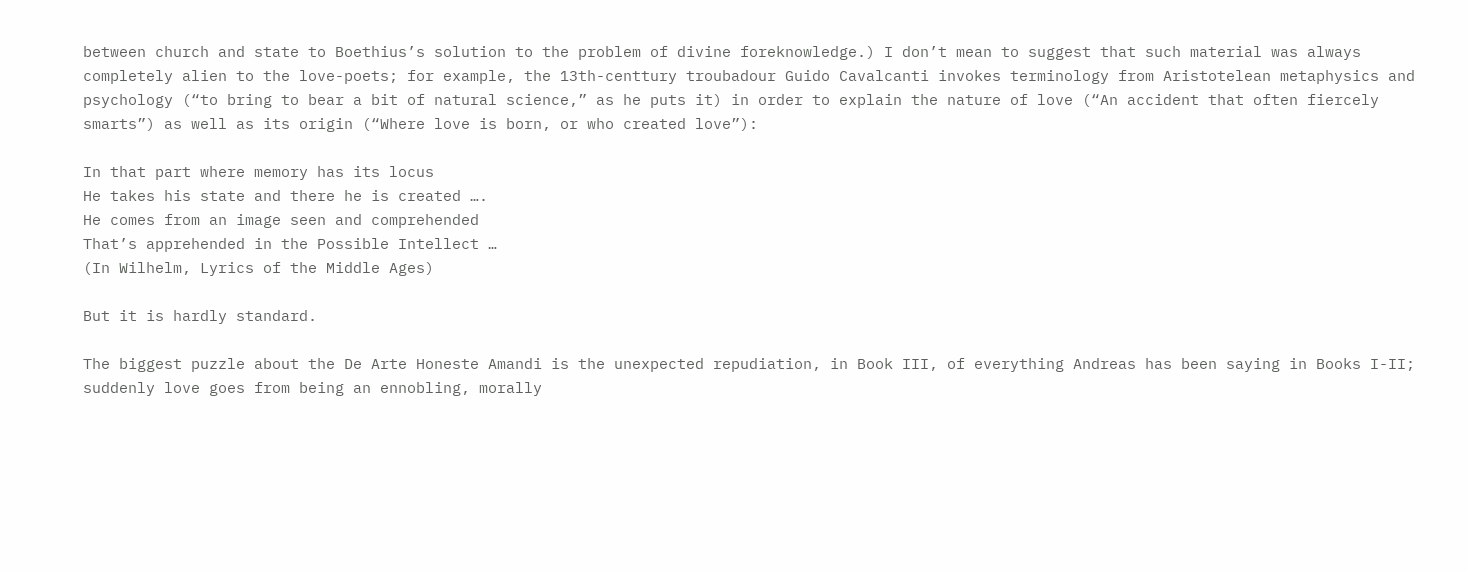between church and state to Boethius’s solution to the problem of divine foreknowledge.) I don’t mean to suggest that such material was always completely alien to the love-poets; for example, the 13th-centtury troubadour Guido Cavalcanti invokes terminology from Aristotelean metaphysics and psychology (“to bring to bear a bit of natural science,” as he puts it) in order to explain the nature of love (“An accident that often fiercely smarts”) as well as its origin (“Where love is born, or who created love”):

In that part where memory has its locus
He takes his state and there he is created ….
He comes from an image seen and comprehended
That’s apprehended in the Possible Intellect …
(In Wilhelm, Lyrics of the Middle Ages)

But it is hardly standard.

The biggest puzzle about the De Arte Honeste Amandi is the unexpected repudiation, in Book III, of everything Andreas has been saying in Books I-II; suddenly love goes from being an ennobling, morally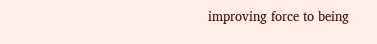improving force to being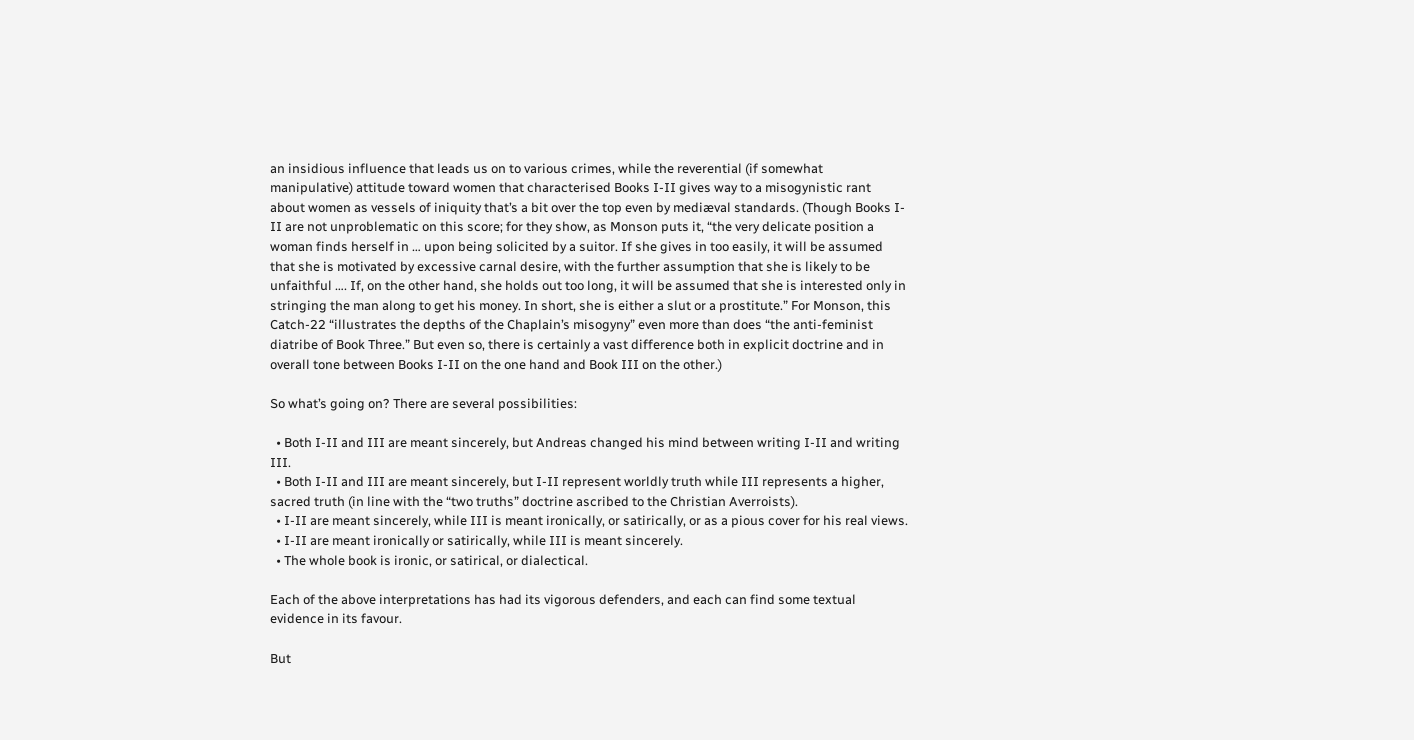an insidious influence that leads us on to various crimes, while the reverential (if somewhat manipulative) attitude toward women that characterised Books I-II gives way to a misogynistic rant about women as vessels of iniquity that’s a bit over the top even by mediæval standards. (Though Books I-II are not unproblematic on this score; for they show, as Monson puts it, “the very delicate position a woman finds herself in … upon being solicited by a suitor. If she gives in too easily, it will be assumed that she is motivated by excessive carnal desire, with the further assumption that she is likely to be unfaithful …. If, on the other hand, she holds out too long, it will be assumed that she is interested only in stringing the man along to get his money. In short, she is either a slut or a prostitute.” For Monson, this Catch-22 “illustrates the depths of the Chaplain’s misogyny” even more than does “the anti-feminist diatribe of Book Three.” But even so, there is certainly a vast difference both in explicit doctrine and in overall tone between Books I-II on the one hand and Book III on the other.)

So what’s going on? There are several possibilities:

  • Both I-II and III are meant sincerely, but Andreas changed his mind between writing I-II and writing III.
  • Both I-II and III are meant sincerely, but I-II represent worldly truth while III represents a higher, sacred truth (in line with the “two truths” doctrine ascribed to the Christian Averroists).
  • I-II are meant sincerely, while III is meant ironically, or satirically, or as a pious cover for his real views.
  • I-II are meant ironically or satirically, while III is meant sincerely.
  • The whole book is ironic, or satirical, or dialectical.

Each of the above interpretations has had its vigorous defenders, and each can find some textual evidence in its favour.

But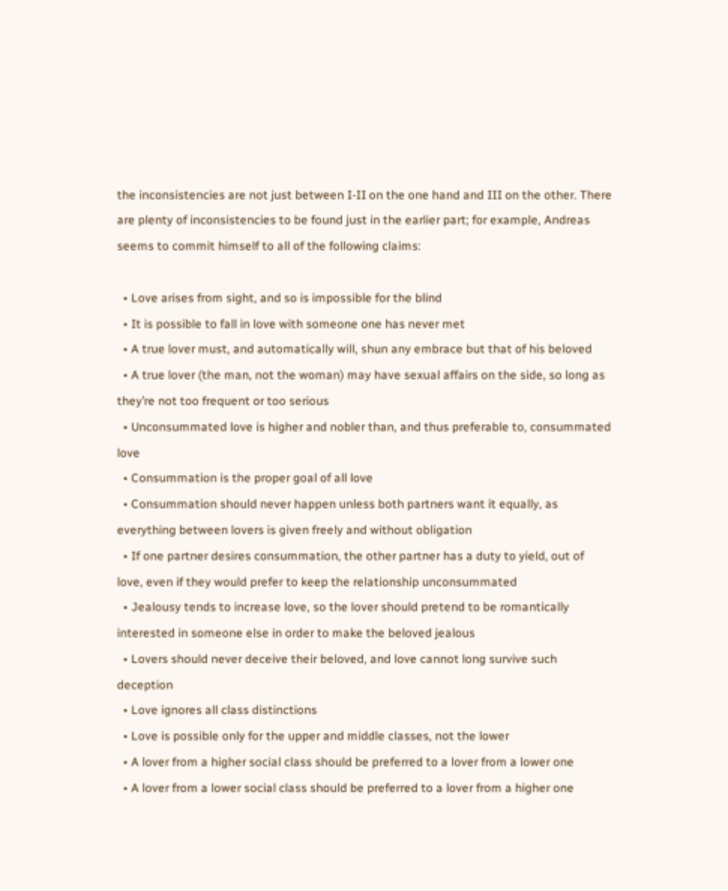the inconsistencies are not just between I-II on the one hand and III on the other. There are plenty of inconsistencies to be found just in the earlier part; for example, Andreas seems to commit himself to all of the following claims:

  • Love arises from sight, and so is impossible for the blind
  • It is possible to fall in love with someone one has never met
  • A true lover must, and automatically will, shun any embrace but that of his beloved
  • A true lover (the man, not the woman) may have sexual affairs on the side, so long as they’re not too frequent or too serious
  • Unconsummated love is higher and nobler than, and thus preferable to, consummated love
  • Consummation is the proper goal of all love
  • Consummation should never happen unless both partners want it equally, as everything between lovers is given freely and without obligation
  • If one partner desires consummation, the other partner has a duty to yield, out of love, even if they would prefer to keep the relationship unconsummated
  • Jealousy tends to increase love, so the lover should pretend to be romantically interested in someone else in order to make the beloved jealous
  • Lovers should never deceive their beloved, and love cannot long survive such deception
  • Love ignores all class distinctions
  • Love is possible only for the upper and middle classes, not the lower
  • A lover from a higher social class should be preferred to a lover from a lower one
  • A lover from a lower social class should be preferred to a lover from a higher one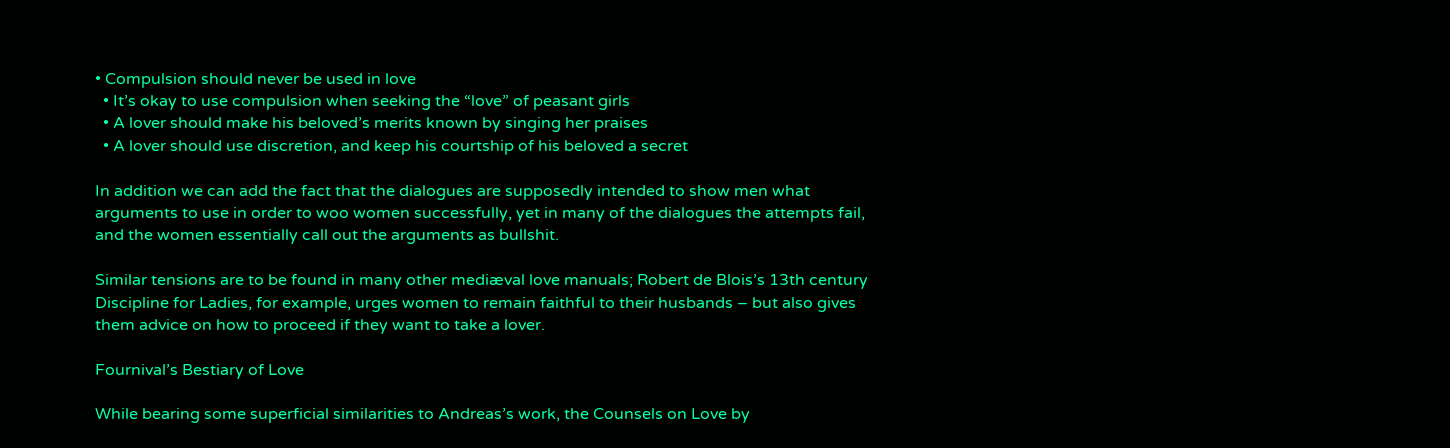• Compulsion should never be used in love
  • It’s okay to use compulsion when seeking the “love” of peasant girls
  • A lover should make his beloved’s merits known by singing her praises
  • A lover should use discretion, and keep his courtship of his beloved a secret

In addition we can add the fact that the dialogues are supposedly intended to show men what arguments to use in order to woo women successfully, yet in many of the dialogues the attempts fail, and the women essentially call out the arguments as bullshit.

Similar tensions are to be found in many other mediæval love manuals; Robert de Blois’s 13th century Discipline for Ladies, for example, urges women to remain faithful to their husbands – but also gives them advice on how to proceed if they want to take a lover.

Fournival’s Bestiary of Love

While bearing some superficial similarities to Andreas’s work, the Counsels on Love by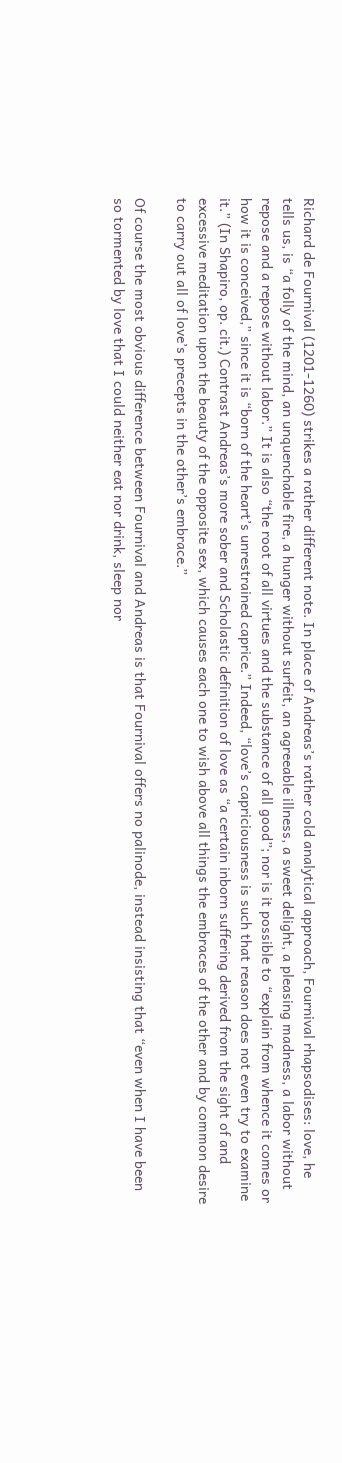Richard de Fournival (1201-1260) strikes a rather different note. In place of Andreas’s rather cold analytical approach, Fournival rhapsodises: love, he tells us, is “a folly of the mind, an unquenchable fire, a hunger without surfeit, an agreeable illness, a sweet delight, a pleasing madness, a labor without repose and a repose without labor.” It is also “the root of all virtues and the substance of all good”; nor is it possible to “explain from whence it comes or how it is conceived,” since it is “born of the heart’s unrestrained caprice.” Indeed, “love’s capriciousness is such that reason does not even try to examine it.” (In Shapiro, op. cit.) Contrast Andreas’s more sober and Scholastic definition of love as “a certain inborn suffering derived from the sight of and excessive meditation upon the beauty of the opposite sex, which causes each one to wish above all things the embraces of the other and by common desire to carry out all of love’s precepts in the other’s embrace.”

Of course the most obvious difference between Fournival and Andreas is that Fournival offers no palinode, instead insisting that “even when I have been so tormented by love that I could neither eat nor drink, sleep nor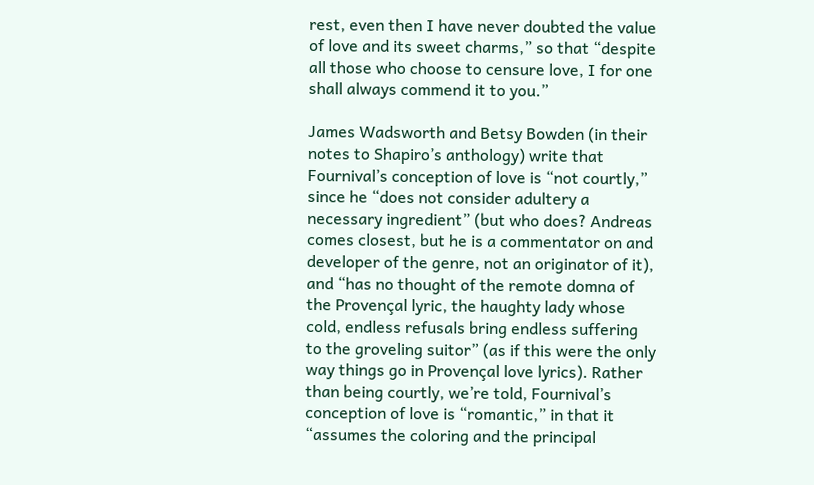rest, even then I have never doubted the value of love and its sweet charms,” so that “despite all those who choose to censure love, I for one shall always commend it to you.”

James Wadsworth and Betsy Bowden (in their notes to Shapiro’s anthology) write that Fournival’s conception of love is “not courtly,” since he “does not consider adultery a necessary ingredient” (but who does? Andreas comes closest, but he is a commentator on and developer of the genre, not an originator of it), and “has no thought of the remote domna of the Provençal lyric, the haughty lady whose cold, endless refusals bring endless suffering to the groveling suitor” (as if this were the only way things go in Provençal love lyrics). Rather than being courtly, we’re told, Fournival’s conception of love is “romantic,” in that it “assumes the coloring and the principal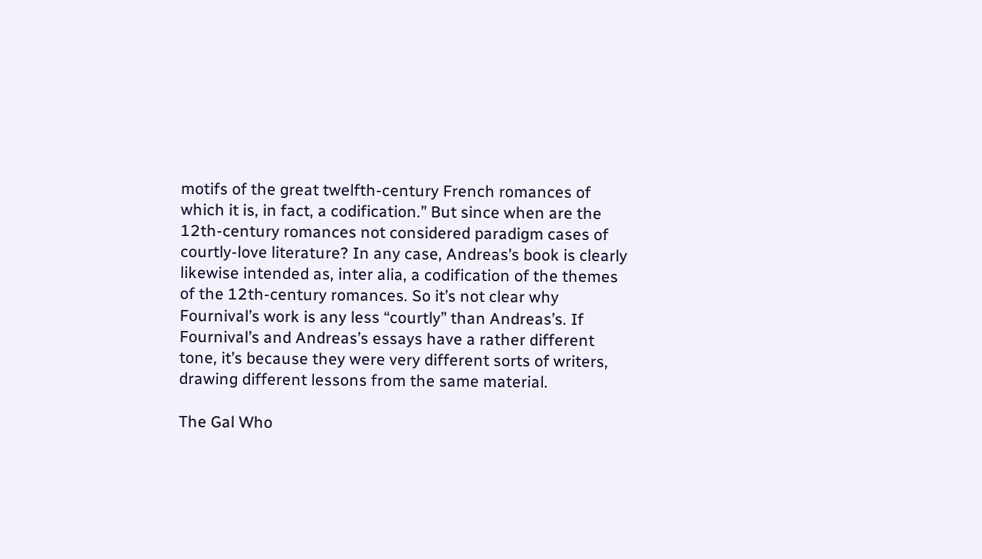motifs of the great twelfth-century French romances of which it is, in fact, a codification.” But since when are the 12th-century romances not considered paradigm cases of courtly-love literature? In any case, Andreas’s book is clearly likewise intended as, inter alia, a codification of the themes of the 12th-century romances. So it’s not clear why Fournival’s work is any less “courtly” than Andreas’s. If Fournival’s and Andreas’s essays have a rather different tone, it’s because they were very different sorts of writers, drawing different lessons from the same material.

The Gal Who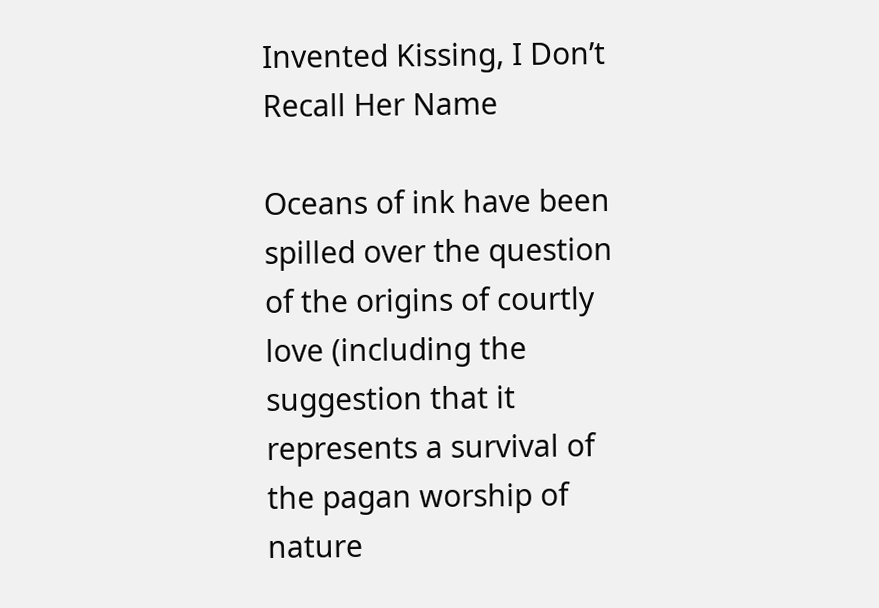Invented Kissing, I Don’t Recall Her Name

Oceans of ink have been spilled over the question of the origins of courtly love (including the suggestion that it represents a survival of the pagan worship of nature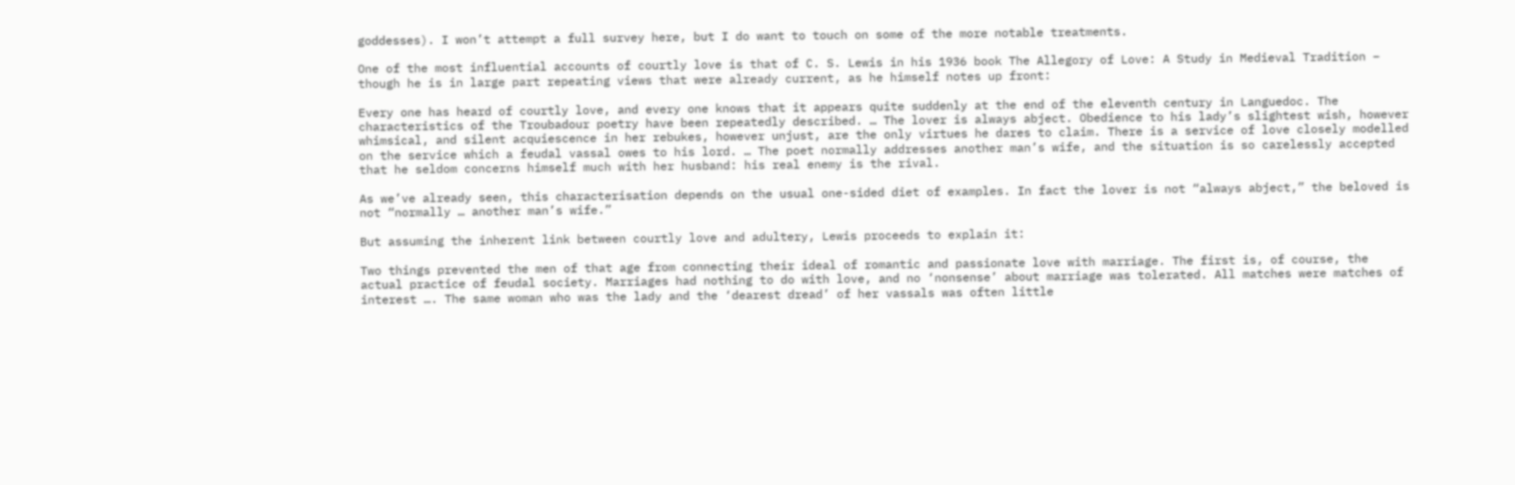goddesses). I won’t attempt a full survey here, but I do want to touch on some of the more notable treatments.

One of the most influential accounts of courtly love is that of C. S. Lewis in his 1936 book The Allegory of Love: A Study in Medieval Tradition – though he is in large part repeating views that were already current, as he himself notes up front:

Every one has heard of courtly love, and every one knows that it appears quite suddenly at the end of the eleventh century in Languedoc. The characteristics of the Troubadour poetry have been repeatedly described. … The lover is always abject. Obedience to his lady’s slightest wish, however whimsical, and silent acquiescence in her rebukes, however unjust, are the only virtues he dares to claim. There is a service of love closely modelled on the service which a feudal vassal owes to his lord. … The poet normally addresses another man’s wife, and the situation is so carelessly accepted that he seldom concerns himself much with her husband: his real enemy is the rival.

As we’ve already seen, this characterisation depends on the usual one-sided diet of examples. In fact the lover is not “always abject,” the beloved is not “normally … another man’s wife.”

But assuming the inherent link between courtly love and adultery, Lewis proceeds to explain it:

Two things prevented the men of that age from connecting their ideal of romantic and passionate love with marriage. The first is, of course, the actual practice of feudal society. Marriages had nothing to do with love, and no ‘nonsense’ about marriage was tolerated. All matches were matches of interest …. The same woman who was the lady and the ‘dearest dread’ of her vassals was often little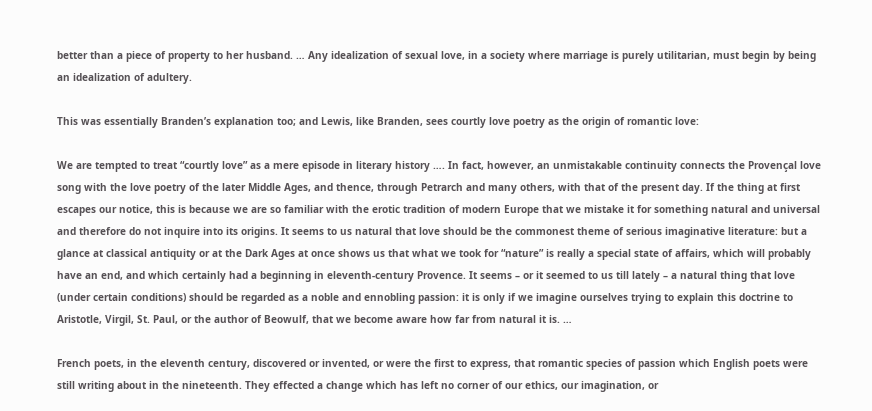better than a piece of property to her husband. … Any idealization of sexual love, in a society where marriage is purely utilitarian, must begin by being an idealization of adultery.

This was essentially Branden’s explanation too; and Lewis, like Branden, sees courtly love poetry as the origin of romantic love:

We are tempted to treat “courtly love” as a mere episode in literary history …. In fact, however, an unmistakable continuity connects the Provençal love song with the love poetry of the later Middle Ages, and thence, through Petrarch and many others, with that of the present day. If the thing at first escapes our notice, this is because we are so familiar with the erotic tradition of modern Europe that we mistake it for something natural and universal and therefore do not inquire into its origins. It seems to us natural that love should be the commonest theme of serious imaginative literature: but a glance at classical antiquity or at the Dark Ages at once shows us that what we took for “nature” is really a special state of affairs, which will probably have an end, and which certainly had a beginning in eleventh-century Provence. It seems – or it seemed to us till lately – a natural thing that love (under certain conditions) should be regarded as a noble and ennobling passion: it is only if we imagine ourselves trying to explain this doctrine to Aristotle, Virgil, St. Paul, or the author of Beowulf, that we become aware how far from natural it is. …

French poets, in the eleventh century, discovered or invented, or were the first to express, that romantic species of passion which English poets were still writing about in the nineteenth. They effected a change which has left no corner of our ethics, our imagination, or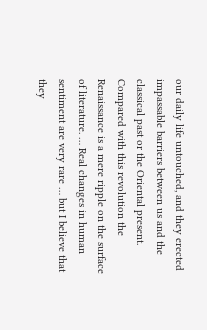our daily life untouched, and they erected impassable barriers between us and the classical past or the Oriental present. Compared with this revolution the Renaissance is a mere ripple on the surface of literature. … Real changes in human sentiment are very rare … but I believe that they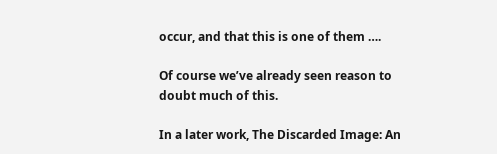occur, and that this is one of them ….

Of course we’ve already seen reason to doubt much of this.

In a later work, The Discarded Image: An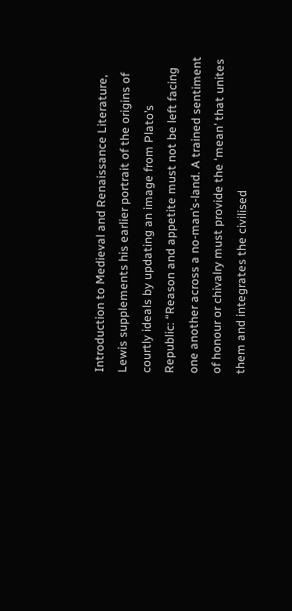Introduction to Medieval and Renaissance Literature, Lewis supplements his earlier portrait of the origins of courtly ideals by updating an image from Plato’s Republic: “Reason and appetite must not be left facing one another across a no-man’s-land. A trained sentiment of honour or chivalry must provide the ‘mean’ that unites them and integrates the civilised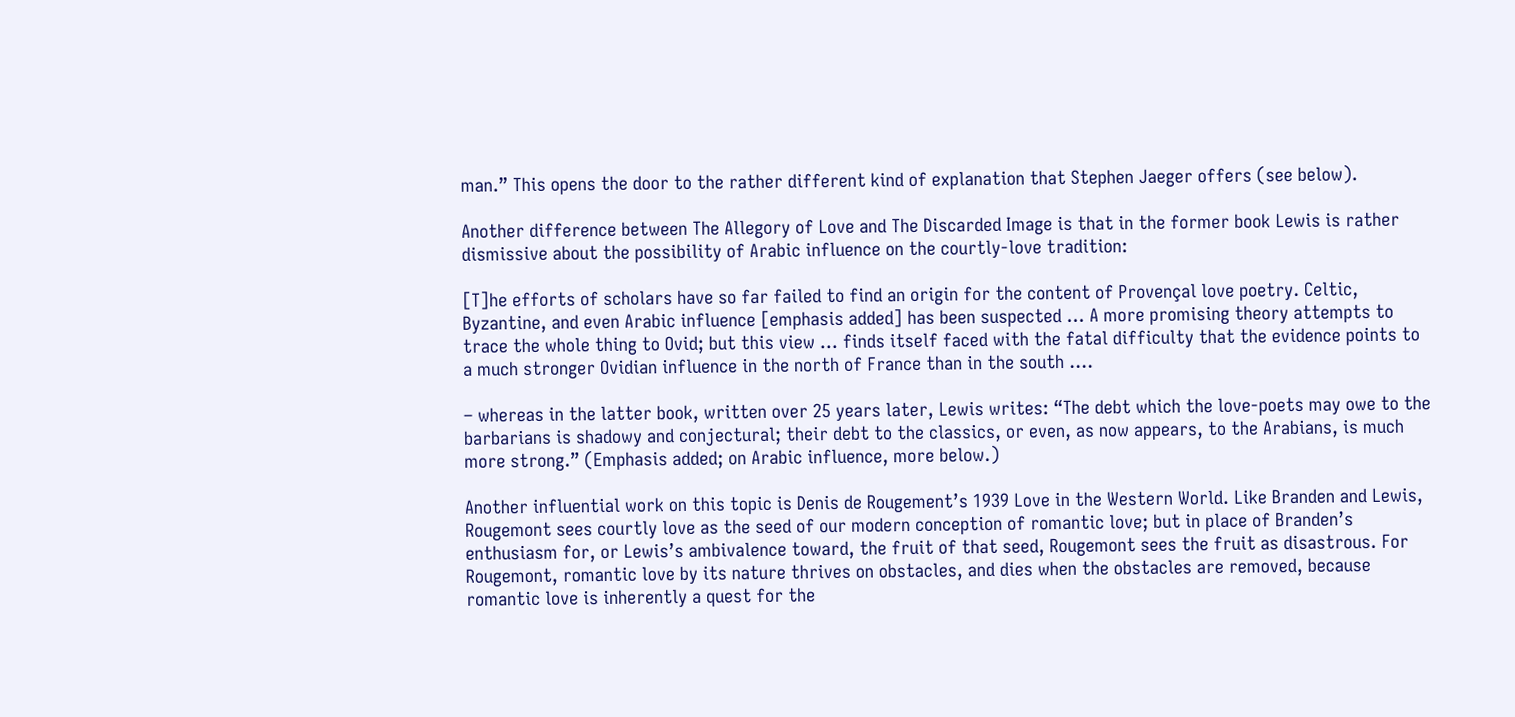man.” This opens the door to the rather different kind of explanation that Stephen Jaeger offers (see below).

Another difference between The Allegory of Love and The Discarded Image is that in the former book Lewis is rather dismissive about the possibility of Arabic influence on the courtly-love tradition:

[T]he efforts of scholars have so far failed to find an origin for the content of Provençal love poetry. Celtic, Byzantine, and even Arabic influence [emphasis added] has been suspected … A more promising theory attempts to trace the whole thing to Ovid; but this view … finds itself faced with the fatal difficulty that the evidence points to a much stronger Ovidian influence in the north of France than in the south ….

– whereas in the latter book, written over 25 years later, Lewis writes: “The debt which the love-poets may owe to the barbarians is shadowy and conjectural; their debt to the classics, or even, as now appears, to the Arabians, is much more strong.” (Emphasis added; on Arabic influence, more below.)

Another influential work on this topic is Denis de Rougement’s 1939 Love in the Western World. Like Branden and Lewis, Rougemont sees courtly love as the seed of our modern conception of romantic love; but in place of Branden’s enthusiasm for, or Lewis’s ambivalence toward, the fruit of that seed, Rougemont sees the fruit as disastrous. For Rougemont, romantic love by its nature thrives on obstacles, and dies when the obstacles are removed, because romantic love is inherently a quest for the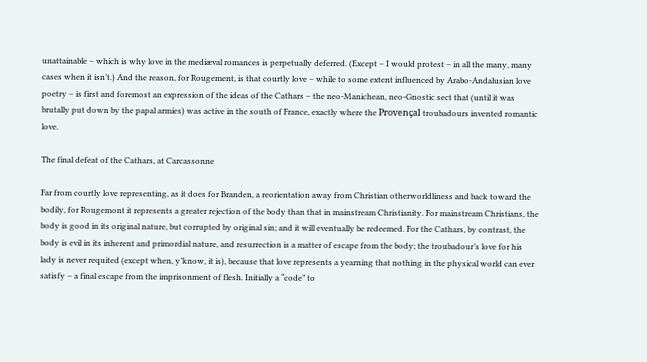unattainable – which is why love in the mediæval romances is perpetually deferred. (Except – I would protest – in all the many, many cases when it isn’t.) And the reason, for Rougement, is that courtly love – while to some extent influenced by Arabo-Andalusian love poetry – is first and foremost an expression of the ideas of the Cathars – the neo-Manichean, neo-Gnostic sect that (until it was brutally put down by the papal armies) was active in the south of France, exactly where the Provençal troubadours invented romantic love.

The final defeat of the Cathars, at Carcassonne

Far from courtly love representing, as it does for Branden, a reorientation away from Christian otherworldliness and back toward the bodily, for Rougemont it represents a greater rejection of the body than that in mainstream Christianity. For mainstream Christians, the body is good in its original nature, but corrupted by original sin; and it will eventually be redeemed. For the Cathars, by contrast, the body is evil in its inherent and primordial nature, and resurrection is a matter of escape from the body; the troubadour’s love for his lady is never requited (except when, y’know, it is), because that love represents a yearning that nothing in the physical world can ever satisfy – a final escape from the imprisonment of flesh. Initially a “code” to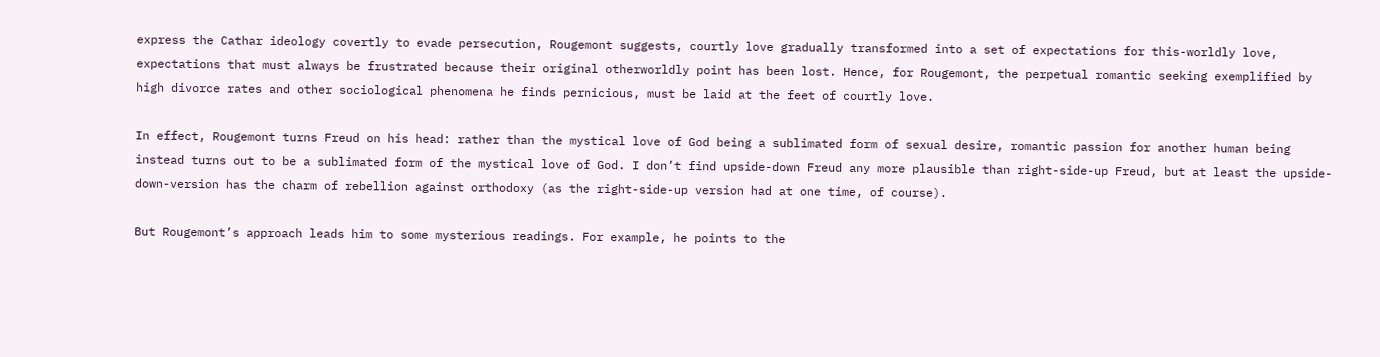express the Cathar ideology covertly to evade persecution, Rougemont suggests, courtly love gradually transformed into a set of expectations for this-worldly love, expectations that must always be frustrated because their original otherworldly point has been lost. Hence, for Rougemont, the perpetual romantic seeking exemplified by high divorce rates and other sociological phenomena he finds pernicious, must be laid at the feet of courtly love.

In effect, Rougemont turns Freud on his head: rather than the mystical love of God being a sublimated form of sexual desire, romantic passion for another human being instead turns out to be a sublimated form of the mystical love of God. I don’t find upside-down Freud any more plausible than right-side-up Freud, but at least the upside-down-version has the charm of rebellion against orthodoxy (as the right-side-up version had at one time, of course).

But Rougemont’s approach leads him to some mysterious readings. For example, he points to the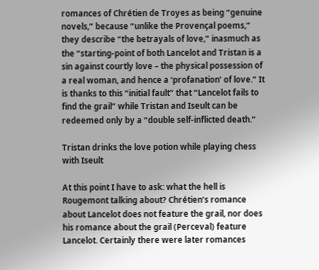romances of Chrétien de Troyes as being “genuine novels,” because “unlike the Provençal poems,” they describe “the betrayals of love,” inasmuch as the “starting-point of both Lancelot and Tristan is a sin against courtly love – the physical possession of a real woman, and hence a ‘profanation’ of love.” It is thanks to this “initial fault” that “Lancelot fails to find the grail” while Tristan and Iseult can be redeemed only by a “double self-inflicted death.”

Tristan drinks the love potion while playing chess with Iseult

At this point I have to ask: what the hell is Rougemont talking about? Chrétien’s romance about Lancelot does not feature the grail, nor does his romance about the grail (Perceval) feature Lancelot. Certainly there were later romances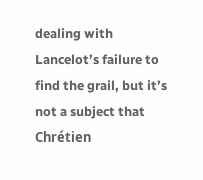dealing with Lancelot’s failure to find the grail, but it’s not a subject that Chrétien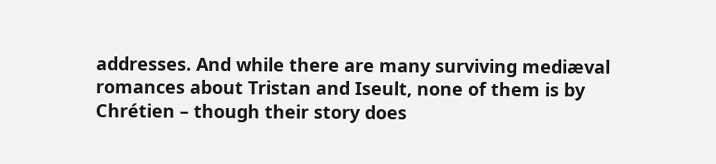addresses. And while there are many surviving mediæval romances about Tristan and Iseult, none of them is by Chrétien – though their story does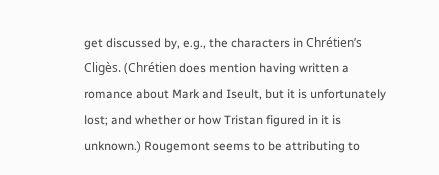get discussed by, e.g., the characters in Chrétien’s Cligès. (Chrétien does mention having written a romance about Mark and Iseult, but it is unfortunately lost; and whether or how Tristan figured in it is unknown.) Rougemont seems to be attributing to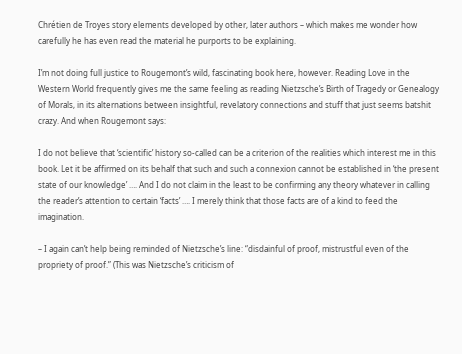Chrétien de Troyes story elements developed by other, later authors – which makes me wonder how carefully he has even read the material he purports to be explaining.

I’m not doing full justice to Rougemont’s wild, fascinating book here, however. Reading Love in the Western World frequently gives me the same feeling as reading Nietzsche’s Birth of Tragedy or Genealogy of Morals, in its alternations between insightful, revelatory connections and stuff that just seems batshit crazy. And when Rougemont says:

I do not believe that ‘scientific’ history so-called can be a criterion of the realities which interest me in this book. Let it be affirmed on its behalf that such and such a connexion cannot be established in ‘the present state of our knowledge’ …. And I do not claim in the least to be confirming any theory whatever in calling the reader’s attention to certain ‘facts’ …. I merely think that those facts are of a kind to feed the imagination.

– I again can’t help being reminded of Nietzsche’s line: “disdainful of proof, mistrustful even of the propriety of proof.” (This was Nietzsche’s criticism of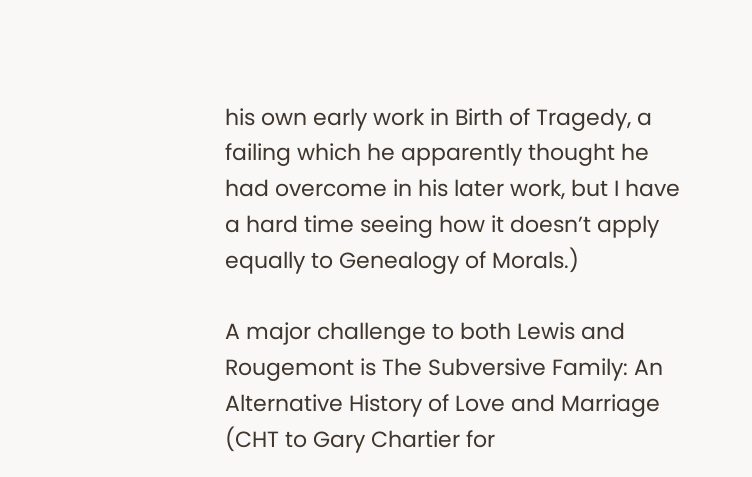his own early work in Birth of Tragedy, a failing which he apparently thought he had overcome in his later work, but I have a hard time seeing how it doesn’t apply equally to Genealogy of Morals.)

A major challenge to both Lewis and Rougemont is The Subversive Family: An Alternative History of Love and Marriage (CHT to Gary Chartier for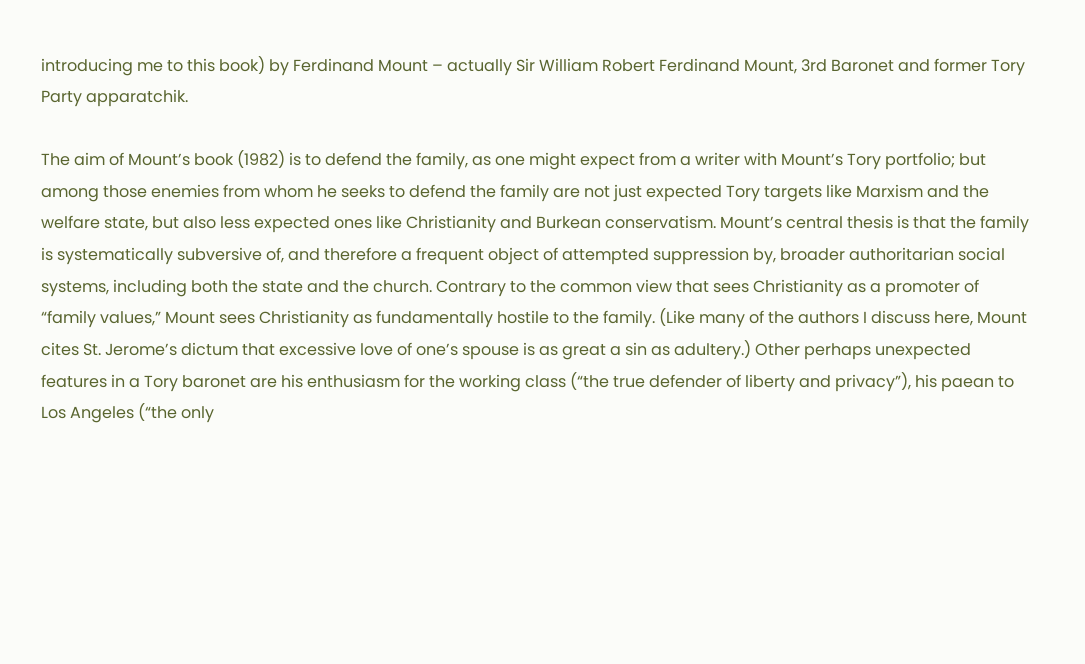introducing me to this book) by Ferdinand Mount – actually Sir William Robert Ferdinand Mount, 3rd Baronet and former Tory Party apparatchik.

The aim of Mount’s book (1982) is to defend the family, as one might expect from a writer with Mount’s Tory portfolio; but among those enemies from whom he seeks to defend the family are not just expected Tory targets like Marxism and the welfare state, but also less expected ones like Christianity and Burkean conservatism. Mount’s central thesis is that the family is systematically subversive of, and therefore a frequent object of attempted suppression by, broader authoritarian social systems, including both the state and the church. Contrary to the common view that sees Christianity as a promoter of “family values,” Mount sees Christianity as fundamentally hostile to the family. (Like many of the authors I discuss here, Mount cites St. Jerome’s dictum that excessive love of one’s spouse is as great a sin as adultery.) Other perhaps unexpected features in a Tory baronet are his enthusiasm for the working class (“the true defender of liberty and privacy”), his paean to Los Angeles (“the only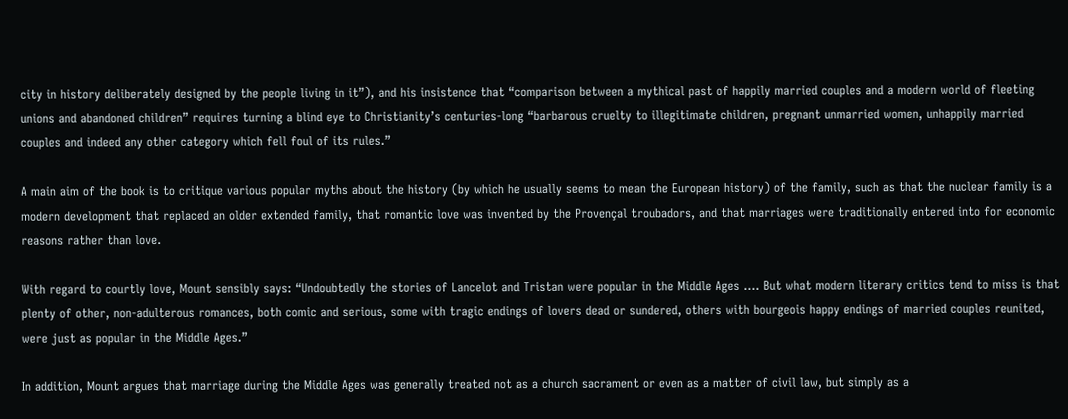city in history deliberately designed by the people living in it”), and his insistence that “comparison between a mythical past of happily married couples and a modern world of fleeting unions and abandoned children” requires turning a blind eye to Christianity’s centuries-long “barbarous cruelty to illegitimate children, pregnant unmarried women, unhappily married couples and indeed any other category which fell foul of its rules.”

A main aim of the book is to critique various popular myths about the history (by which he usually seems to mean the European history) of the family, such as that the nuclear family is a modern development that replaced an older extended family, that romantic love was invented by the Provençal troubadors, and that marriages were traditionally entered into for economic reasons rather than love.

With regard to courtly love, Mount sensibly says: “Undoubtedly the stories of Lancelot and Tristan were popular in the Middle Ages …. But what modern literary critics tend to miss is that plenty of other, non-adulterous romances, both comic and serious, some with tragic endings of lovers dead or sundered, others with bourgeois happy endings of married couples reunited, were just as popular in the Middle Ages.”

In addition, Mount argues that marriage during the Middle Ages was generally treated not as a church sacrament or even as a matter of civil law, but simply as a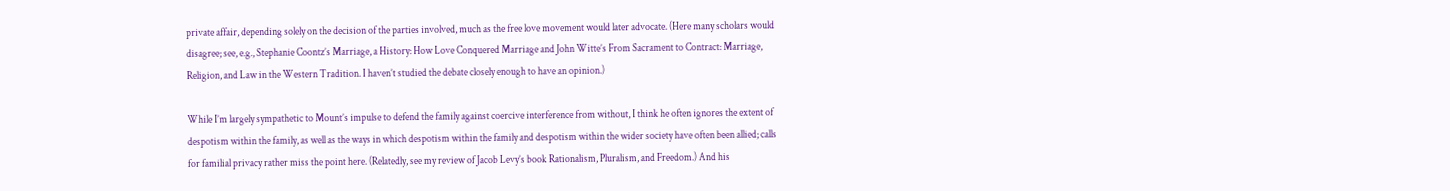private affair, depending solely on the decision of the parties involved, much as the free love movement would later advocate. (Here many scholars would disagree; see, e.g., Stephanie Coontz’s Marriage, a History: How Love Conquered Marriage and John Witte’s From Sacrament to Contract: Marriage, Religion, and Law in the Western Tradition. I haven’t studied the debate closely enough to have an opinion.)

While I’m largely sympathetic to Mount’s impulse to defend the family against coercive interference from without, I think he often ignores the extent of despotism within the family, as well as the ways in which despotism within the family and despotism within the wider society have often been allied; calls for familial privacy rather miss the point here. (Relatedly, see my review of Jacob Levy’s book Rationalism, Pluralism, and Freedom.) And his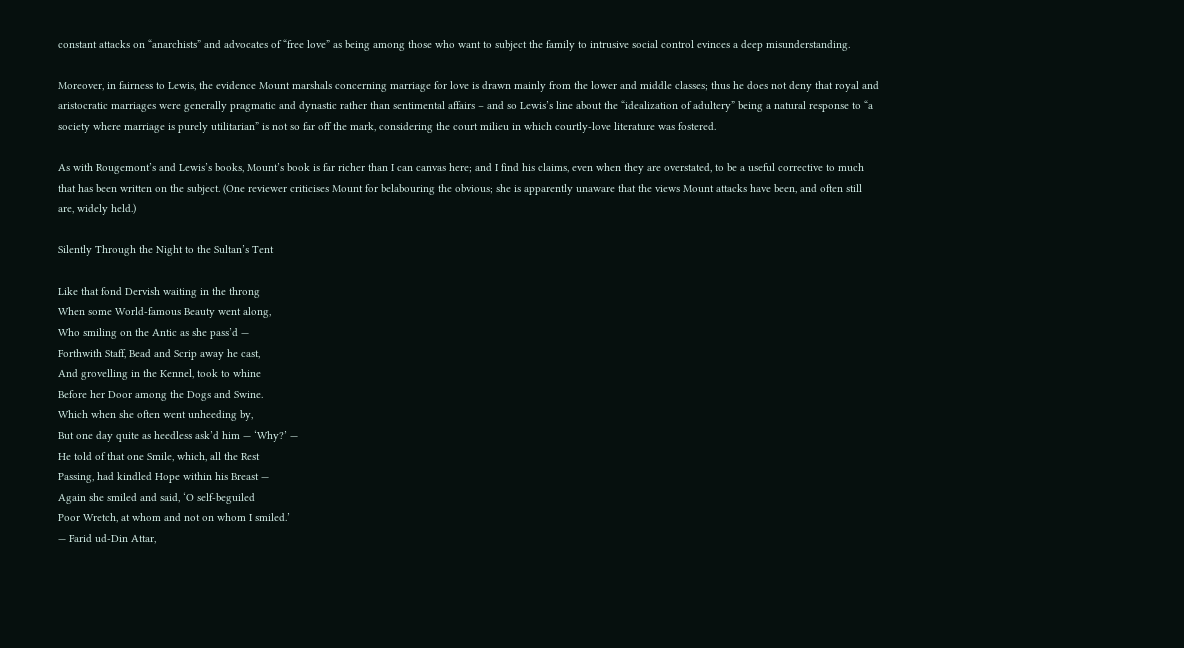constant attacks on “anarchists” and advocates of “free love” as being among those who want to subject the family to intrusive social control evinces a deep misunderstanding.

Moreover, in fairness to Lewis, the evidence Mount marshals concerning marriage for love is drawn mainly from the lower and middle classes; thus he does not deny that royal and aristocratic marriages were generally pragmatic and dynastic rather than sentimental affairs – and so Lewis’s line about the “idealization of adultery” being a natural response to “a society where marriage is purely utilitarian” is not so far off the mark, considering the court milieu in which courtly-love literature was fostered.

As with Rougemont’s and Lewis’s books, Mount’s book is far richer than I can canvas here; and I find his claims, even when they are overstated, to be a useful corrective to much that has been written on the subject. (One reviewer criticises Mount for belabouring the obvious; she is apparently unaware that the views Mount attacks have been, and often still are, widely held.)

Silently Through the Night to the Sultan’s Tent

Like that fond Dervish waiting in the throng
When some World-famous Beauty went along,
Who smiling on the Antic as she pass’d —
Forthwith Staff, Bead and Scrip away he cast,
And grovelling in the Kennel, took to whine
Before her Door among the Dogs and Swine.
Which when she often went unheeding by,
But one day quite as heedless ask’d him — ‘Why?’ —
He told of that one Smile, which, all the Rest
Passing, had kindled Hope within his Breast —
Again she smiled and said, ‘O self-beguiled
Poor Wretch, at whom and not on whom I smiled.’
— Farid ud-Din Attar,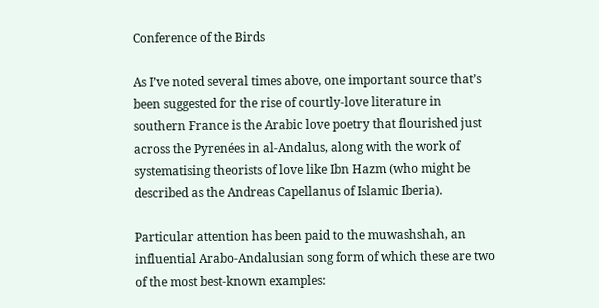Conference of the Birds

As I’ve noted several times above, one important source that’s been suggested for the rise of courtly-love literature in southern France is the Arabic love poetry that flourished just across the Pyrenées in al-Andalus, along with the work of systematising theorists of love like Ibn Hazm (who might be described as the Andreas Capellanus of Islamic Iberia).

Particular attention has been paid to the muwashshah, an influential Arabo-Andalusian song form of which these are two of the most best-known examples: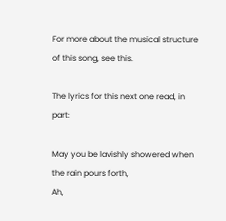For more about the musical structure of this song, see this.

The lyrics for this next one read, in part:

May you be lavishly showered when the rain pours forth,
Ah,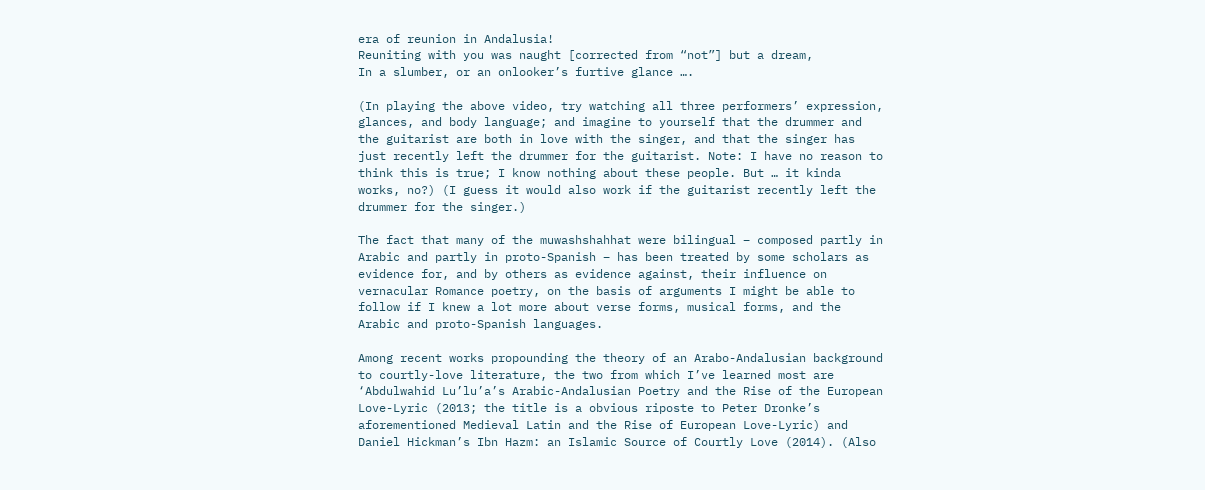era of reunion in Andalusia!
Reuniting with you was naught [corrected from “not”] but a dream,
In a slumber, or an onlooker’s furtive glance ….

(In playing the above video, try watching all three performers’ expression, glances, and body language; and imagine to yourself that the drummer and the guitarist are both in love with the singer, and that the singer has just recently left the drummer for the guitarist. Note: I have no reason to think this is true; I know nothing about these people. But … it kinda works, no?) (I guess it would also work if the guitarist recently left the drummer for the singer.)

The fact that many of the muwashshahhat were bilingual – composed partly in Arabic and partly in proto-Spanish – has been treated by some scholars as evidence for, and by others as evidence against, their influence on vernacular Romance poetry, on the basis of arguments I might be able to follow if I knew a lot more about verse forms, musical forms, and the Arabic and proto-Spanish languages.

Among recent works propounding the theory of an Arabo-Andalusian background to courtly-love literature, the two from which I’ve learned most are ‘Abdulwahid Lu’lu’a’s Arabic-Andalusian Poetry and the Rise of the European Love-Lyric (2013; the title is a obvious riposte to Peter Dronke’s aforementioned Medieval Latin and the Rise of European Love-Lyric) and Daniel Hickman’s Ibn Hazm: an Islamic Source of Courtly Love (2014). (Also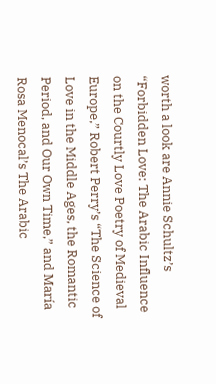worth a look are Annie Schultz’s “Forbidden Love: The Arabic Influence on the Courtly Love Poetry of Medieval Europe,” Robert Perry’s “The Science of Love in the Middle Ages, the Romantic Period, and Our Own Time,” and María Rosa Menocal’s The Arabic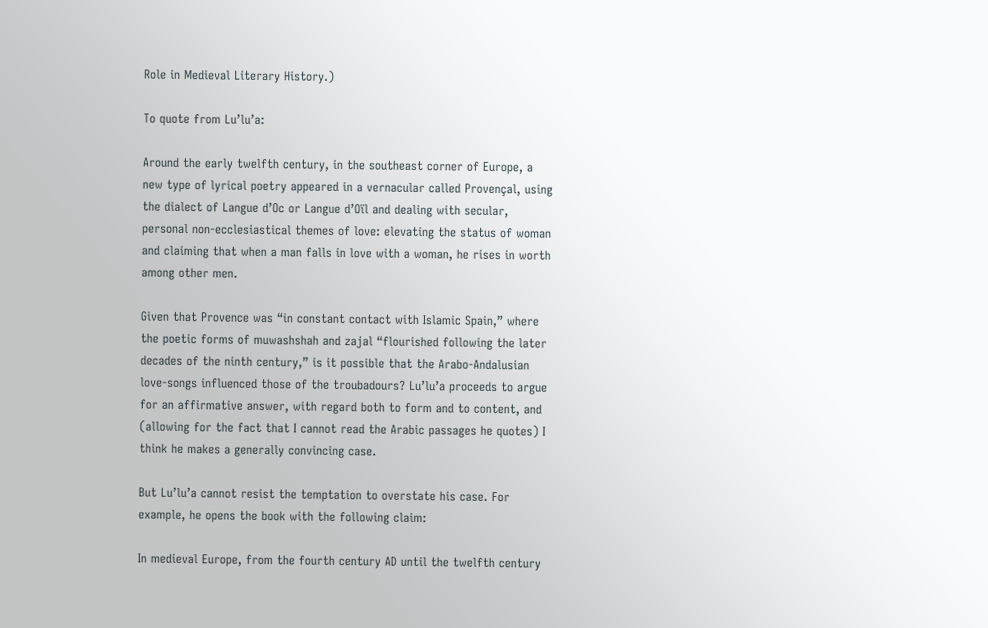Role in Medieval Literary History.)

To quote from Lu’lu’a:

Around the early twelfth century, in the southeast corner of Europe, a new type of lyrical poetry appeared in a vernacular called Provençal, using the dialect of Langue d’Oc or Langue d’Oïl and dealing with secular, personal non-ecclesiastical themes of love: elevating the status of woman and claiming that when a man falls in love with a woman, he rises in worth among other men.

Given that Provence was “in constant contact with Islamic Spain,” where the poetic forms of muwashshah and zajal “flourished following the later decades of the ninth century,” is it possible that the Arabo-Andalusian love-songs influenced those of the troubadours? Lu’lu’a proceeds to argue for an affirmative answer, with regard both to form and to content, and (allowing for the fact that I cannot read the Arabic passages he quotes) I think he makes a generally convincing case.

But Lu’lu’a cannot resist the temptation to overstate his case. For example, he opens the book with the following claim:

In medieval Europe, from the fourth century AD until the twelfth century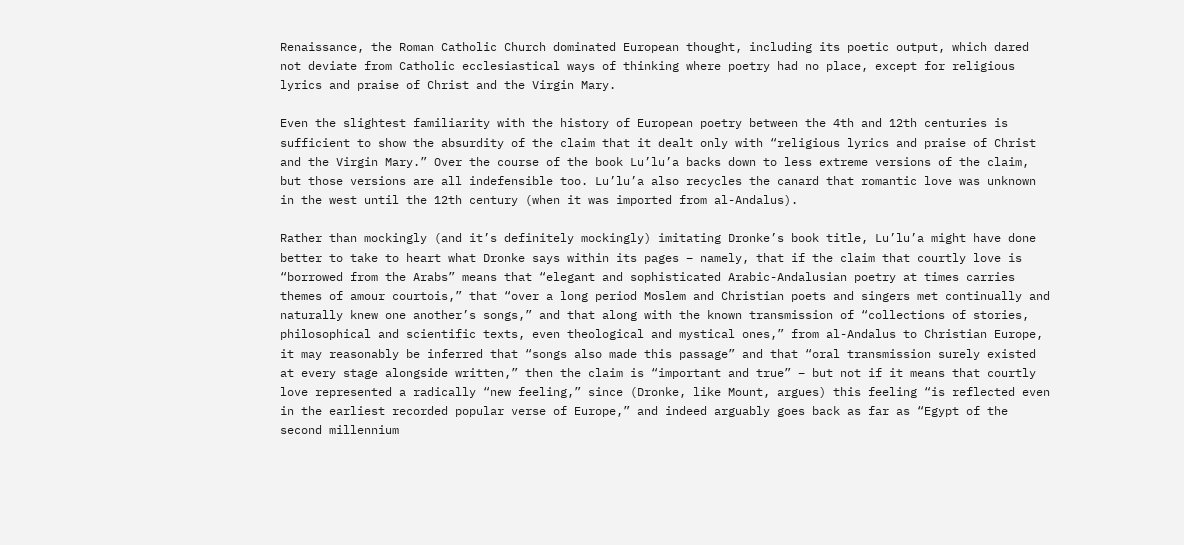Renaissance, the Roman Catholic Church dominated European thought, including its poetic output, which dared not deviate from Catholic ecclesiastical ways of thinking where poetry had no place, except for religious lyrics and praise of Christ and the Virgin Mary.

Even the slightest familiarity with the history of European poetry between the 4th and 12th centuries is sufficient to show the absurdity of the claim that it dealt only with “religious lyrics and praise of Christ and the Virgin Mary.” Over the course of the book Lu’lu’a backs down to less extreme versions of the claim, but those versions are all indefensible too. Lu’lu’a also recycles the canard that romantic love was unknown in the west until the 12th century (when it was imported from al-Andalus).

Rather than mockingly (and it’s definitely mockingly) imitating Dronke’s book title, Lu’lu’a might have done better to take to heart what Dronke says within its pages – namely, that if the claim that courtly love is “borrowed from the Arabs” means that “elegant and sophisticated Arabic-Andalusian poetry at times carries themes of amour courtois,” that “over a long period Moslem and Christian poets and singers met continually and naturally knew one another’s songs,” and that along with the known transmission of “collections of stories, philosophical and scientific texts, even theological and mystical ones,” from al-Andalus to Christian Europe, it may reasonably be inferred that “songs also made this passage” and that “oral transmission surely existed at every stage alongside written,” then the claim is “important and true” – but not if it means that courtly love represented a radically “new feeling,” since (Dronke, like Mount, argues) this feeling “is reflected even in the earliest recorded popular verse of Europe,” and indeed arguably goes back as far as “Egypt of the second millennium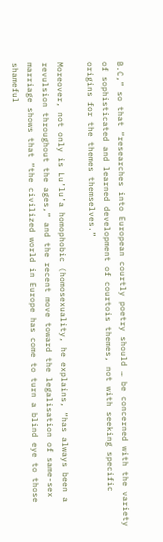B.C,” so that “researches into European courtly poetry should … be concerned with the variety of sophisticated and learned development of courtois themes, not with seeking specific origins for the themes themselves.”

Moreover, not only is Lu’lu’a homophobic (homosexuality, he explains, “has always been a revulsion throughout the ages,” and the recent move toward the legalisation of same-sex marriage shows that “the civilized world in Europe has come to turn a blind eye to those shameful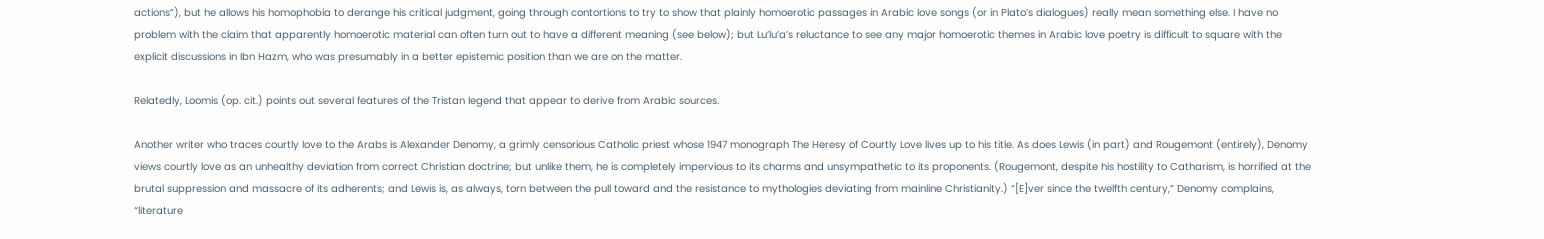actions”), but he allows his homophobia to derange his critical judgment, going through contortions to try to show that plainly homoerotic passages in Arabic love songs (or in Plato’s dialogues) really mean something else. I have no problem with the claim that apparently homoerotic material can often turn out to have a different meaning (see below); but Lu’lu’a’s reluctance to see any major homoerotic themes in Arabic love poetry is difficult to square with the explicit discussions in Ibn Hazm, who was presumably in a better epistemic position than we are on the matter.

Relatedly, Loomis (op. cit.) points out several features of the Tristan legend that appear to derive from Arabic sources.

Another writer who traces courtly love to the Arabs is Alexander Denomy, a grimly censorious Catholic priest whose 1947 monograph The Heresy of Courtly Love lives up to his title. As does Lewis (in part) and Rougemont (entirely), Denomy views courtly love as an unhealthy deviation from correct Christian doctrine; but unlike them, he is completely impervious to its charms and unsympathetic to its proponents. (Rougemont, despite his hostility to Catharism, is horrified at the brutal suppression and massacre of its adherents; and Lewis is, as always, torn between the pull toward and the resistance to mythologies deviating from mainline Christianity.) “[E]ver since the twelfth century,” Denomy complains, “literature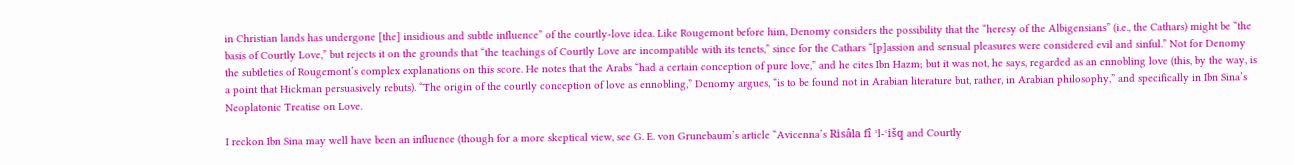in Christian lands has undergone [the] insidious and subtle influence” of the courtly-love idea. Like Rougemont before him, Denomy considers the possibility that the “heresy of the Albigensians” (i.e., the Cathars) might be “the basis of Courtly Love,” but rejects it on the grounds that “the teachings of Courtly Love are incompatible with its tenets,” since for the Cathars “[p]assion and sensual pleasures were considered evil and sinful.” Not for Denomy the subtleties of Rougemont’s complex explanations on this score. He notes that the Arabs “had a certain conception of pure love,” and he cites Ibn Hazm; but it was not, he says, regarded as an ennobling love (this, by the way, is a point that Hickman persuasively rebuts). “The origin of the courtly conception of love as ennobling,” Denomy argues, “is to be found not in Arabian literature but, rather, in Arabian philosophy,” and specifically in Ibn Sina’s Neoplatonic Treatise on Love.

I reckon Ibn Sina may well have been an influence (though for a more skeptical view, see G. E. von Grunebaum’s article “Avicenna’s Risâla fî ʾl-ʿišq and Courtly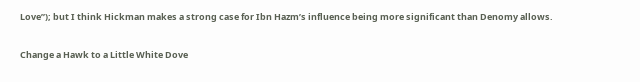Love”); but I think Hickman makes a strong case for Ibn Hazm’s influence being more significant than Denomy allows.

Change a Hawk to a Little White Dove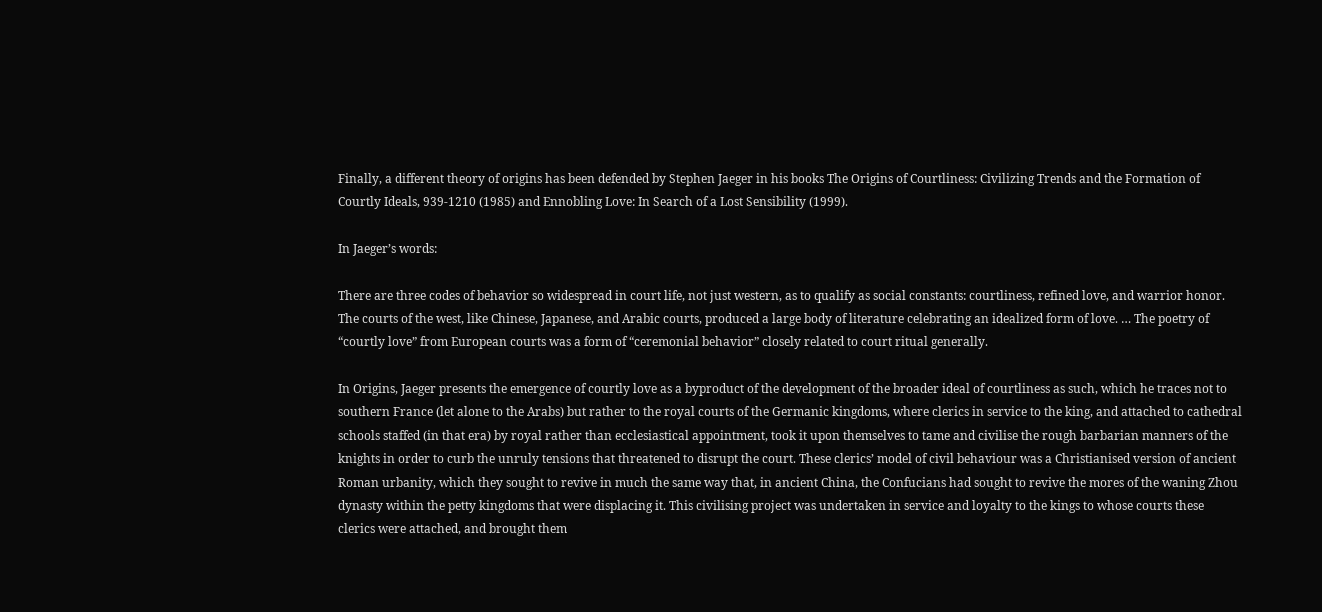Finally, a different theory of origins has been defended by Stephen Jaeger in his books The Origins of Courtliness: Civilizing Trends and the Formation of Courtly Ideals, 939-1210 (1985) and Ennobling Love: In Search of a Lost Sensibility (1999).

In Jaeger’s words:

There are three codes of behavior so widespread in court life, not just western, as to qualify as social constants: courtliness, refined love, and warrior honor. The courts of the west, like Chinese, Japanese, and Arabic courts, produced a large body of literature celebrating an idealized form of love. … The poetry of “courtly love” from European courts was a form of “ceremonial behavior” closely related to court ritual generally.

In Origins, Jaeger presents the emergence of courtly love as a byproduct of the development of the broader ideal of courtliness as such, which he traces not to southern France (let alone to the Arabs) but rather to the royal courts of the Germanic kingdoms, where clerics in service to the king, and attached to cathedral schools staffed (in that era) by royal rather than ecclesiastical appointment, took it upon themselves to tame and civilise the rough barbarian manners of the knights in order to curb the unruly tensions that threatened to disrupt the court. These clerics’ model of civil behaviour was a Christianised version of ancient Roman urbanity, which they sought to revive in much the same way that, in ancient China, the Confucians had sought to revive the mores of the waning Zhou dynasty within the petty kingdoms that were displacing it. This civilising project was undertaken in service and loyalty to the kings to whose courts these clerics were attached, and brought them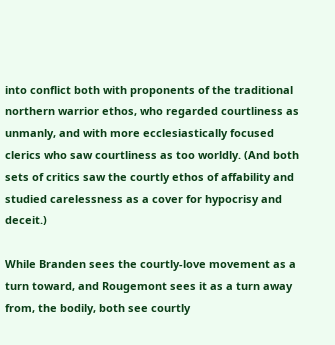into conflict both with proponents of the traditional northern warrior ethos, who regarded courtliness as unmanly, and with more ecclesiastically focused clerics who saw courtliness as too worldly. (And both sets of critics saw the courtly ethos of affability and studied carelessness as a cover for hypocrisy and deceit.)

While Branden sees the courtly-love movement as a turn toward, and Rougemont sees it as a turn away from, the bodily, both see courtly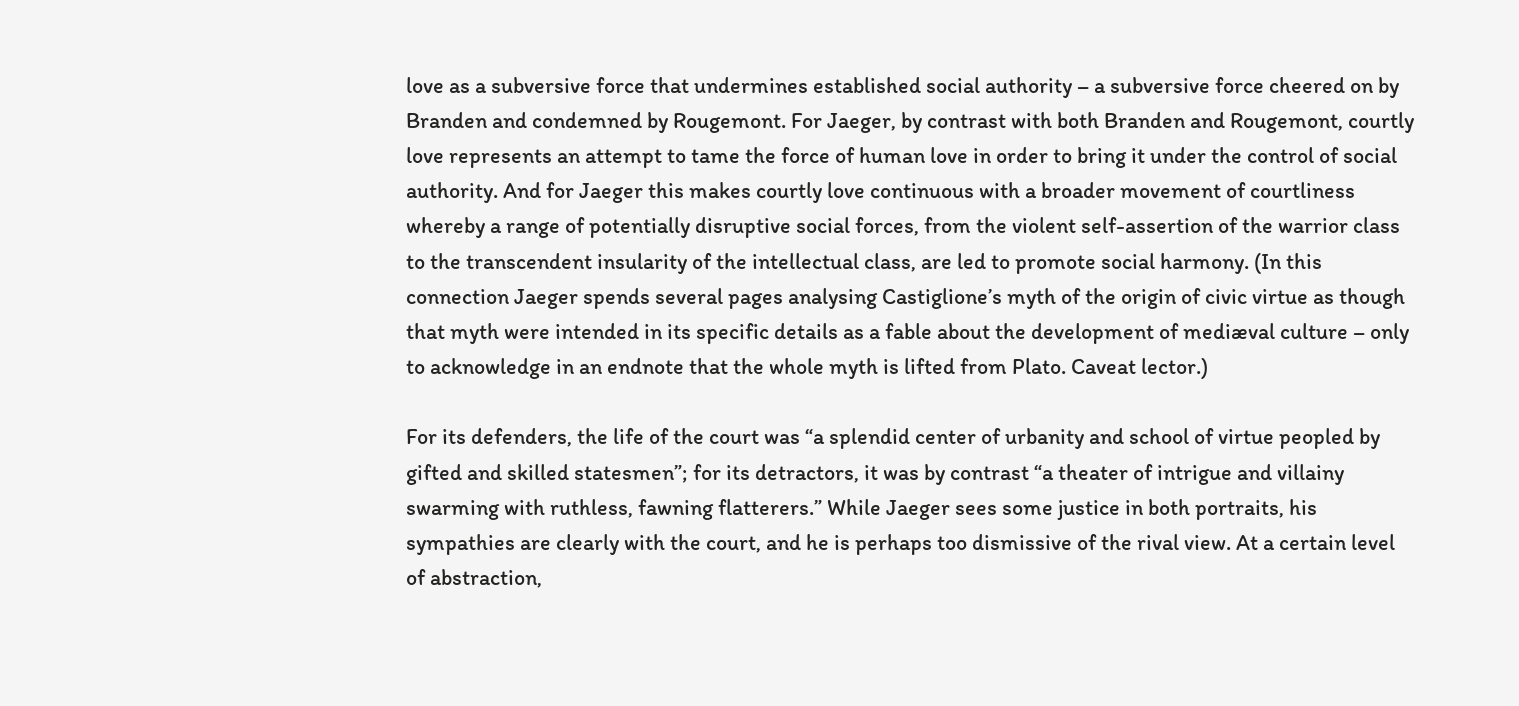love as a subversive force that undermines established social authority – a subversive force cheered on by Branden and condemned by Rougemont. For Jaeger, by contrast with both Branden and Rougemont, courtly love represents an attempt to tame the force of human love in order to bring it under the control of social authority. And for Jaeger this makes courtly love continuous with a broader movement of courtliness whereby a range of potentially disruptive social forces, from the violent self-assertion of the warrior class to the transcendent insularity of the intellectual class, are led to promote social harmony. (In this connection Jaeger spends several pages analysing Castiglione’s myth of the origin of civic virtue as though that myth were intended in its specific details as a fable about the development of mediæval culture – only to acknowledge in an endnote that the whole myth is lifted from Plato. Caveat lector.)

For its defenders, the life of the court was “a splendid center of urbanity and school of virtue peopled by gifted and skilled statesmen”; for its detractors, it was by contrast “a theater of intrigue and villainy swarming with ruthless, fawning flatterers.” While Jaeger sees some justice in both portraits, his sympathies are clearly with the court, and he is perhaps too dismissive of the rival view. At a certain level of abstraction,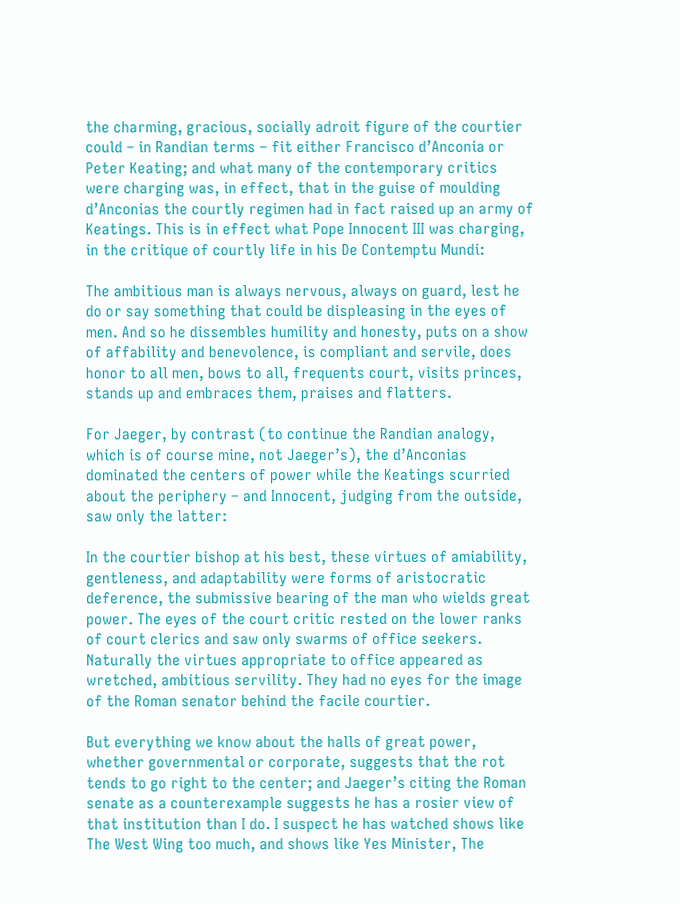the charming, gracious, socially adroit figure of the courtier could – in Randian terms – fit either Francisco d’Anconia or Peter Keating; and what many of the contemporary critics were charging was, in effect, that in the guise of moulding d’Anconias the courtly regimen had in fact raised up an army of Keatings. This is in effect what Pope Innocent III was charging, in the critique of courtly life in his De Contemptu Mundi:

The ambitious man is always nervous, always on guard, lest he do or say something that could be displeasing in the eyes of men. And so he dissembles humility and honesty, puts on a show of affability and benevolence, is compliant and servile, does honor to all men, bows to all, frequents court, visits princes, stands up and embraces them, praises and flatters.

For Jaeger, by contrast (to continue the Randian analogy, which is of course mine, not Jaeger’s), the d’Anconias dominated the centers of power while the Keatings scurried about the periphery – and Innocent, judging from the outside, saw only the latter:

In the courtier bishop at his best, these virtues of amiability, gentleness, and adaptability were forms of aristocratic deference, the submissive bearing of the man who wields great power. The eyes of the court critic rested on the lower ranks of court clerics and saw only swarms of office seekers. Naturally the virtues appropriate to office appeared as wretched, ambitious servility. They had no eyes for the image of the Roman senator behind the facile courtier.

But everything we know about the halls of great power, whether governmental or corporate, suggests that the rot tends to go right to the center; and Jaeger’s citing the Roman senate as a counterexample suggests he has a rosier view of that institution than I do. I suspect he has watched shows like The West Wing too much, and shows like Yes Minister, The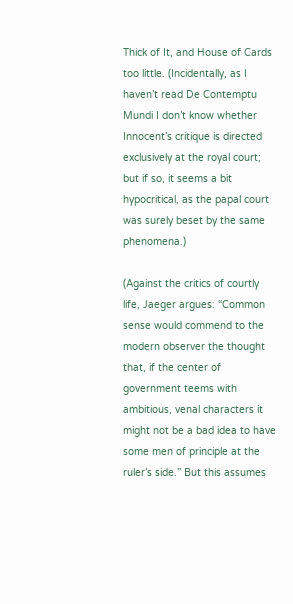Thick of It, and House of Cards too little. (Incidentally, as I haven’t read De Contemptu Mundi I don’t know whether Innocent’s critique is directed exclusively at the royal court; but if so, it seems a bit hypocritical, as the papal court was surely beset by the same phenomena.)

(Against the critics of courtly life, Jaeger argues: “Common sense would commend to the modern observer the thought that, if the center of government teems with ambitious, venal characters it might not be a bad idea to have some men of principle at the ruler’s side.” But this assumes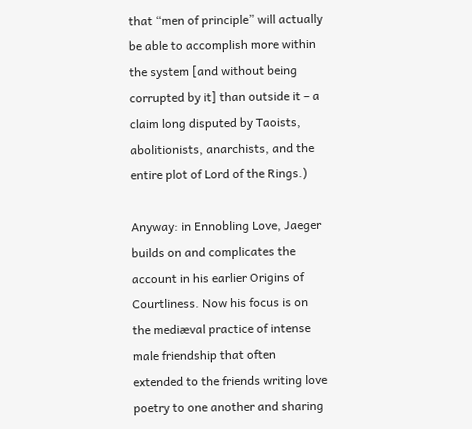that “men of principle” will actually be able to accomplish more within the system [and without being corrupted by it] than outside it – a claim long disputed by Taoists, abolitionists, anarchists, and the entire plot of Lord of the Rings.)

Anyway: in Ennobling Love, Jaeger builds on and complicates the account in his earlier Origins of Courtliness. Now his focus is on the mediæval practice of intense male friendship that often extended to the friends writing love poetry to one another and sharing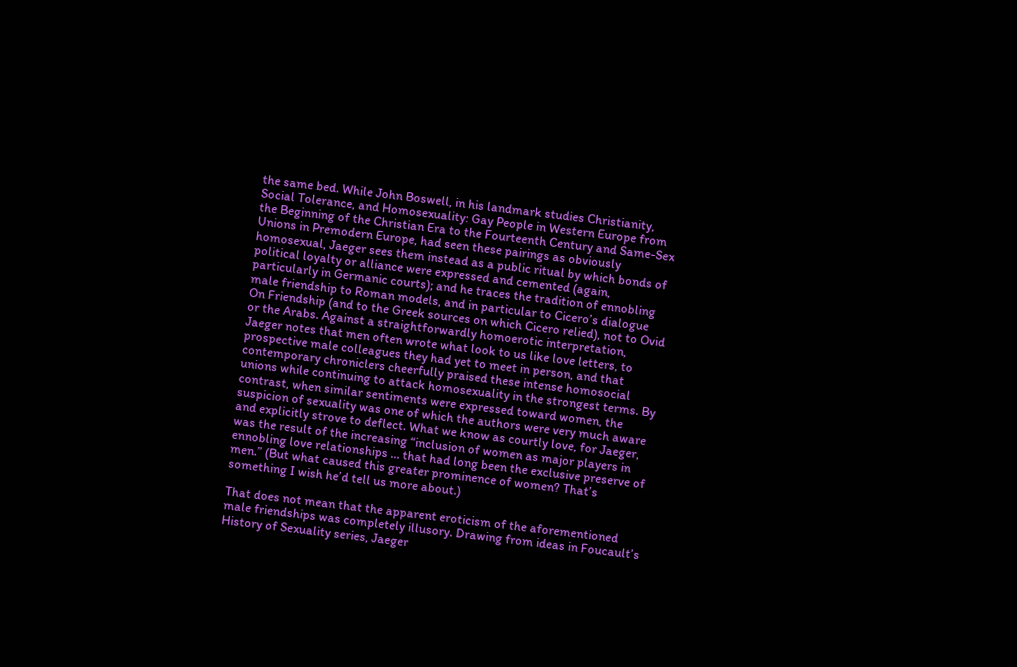the same bed. While John Boswell, in his landmark studies Christianity, Social Tolerance, and Homosexuality: Gay People in Western Europe from the Beginning of the Christian Era to the Fourteenth Century and Same-Sex Unions in Premodern Europe, had seen these pairings as obviously homosexual, Jaeger sees them instead as a public ritual by which bonds of political loyalty or alliance were expressed and cemented (again, particularly in Germanic courts); and he traces the tradition of ennobling male friendship to Roman models, and in particular to Cicero’s dialogue On Friendship (and to the Greek sources on which Cicero relied), not to Ovid or the Arabs. Against a straightforwardly homoerotic interpretation, Jaeger notes that men often wrote what look to us like love letters, to prospective male colleagues they had yet to meet in person, and that contemporary chroniclers cheerfully praised these intense homosocial unions while continuing to attack homosexuality in the strongest terms. By contrast, when similar sentiments were expressed toward women, the suspicion of sexuality was one of which the authors were very much aware and explicitly strove to deflect. What we know as courtly love, for Jaeger, was the result of the increasing “inclusion of women as major players in ennobling love relationships … that had long been the exclusive preserve of men.” (But what caused this greater prominence of women? That’s something I wish he’d tell us more about.)

That does not mean that the apparent eroticism of the aforementioned male friendships was completely illusory. Drawing from ideas in Foucault’s History of Sexuality series, Jaeger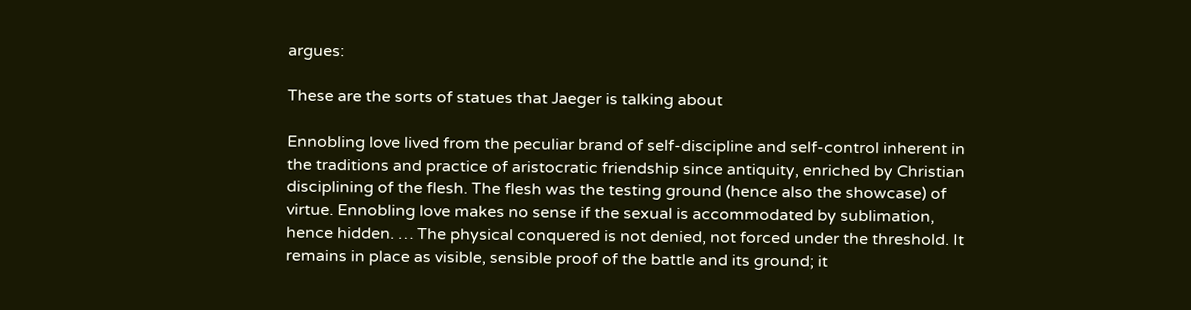argues:

These are the sorts of statues that Jaeger is talking about

Ennobling love lived from the peculiar brand of self-discipline and self-control inherent in the traditions and practice of aristocratic friendship since antiquity, enriched by Christian disciplining of the flesh. The flesh was the testing ground (hence also the showcase) of virtue. Ennobling love makes no sense if the sexual is accommodated by sublimation, hence hidden. … The physical conquered is not denied, not forced under the threshold. It remains in place as visible, sensible proof of the battle and its ground; it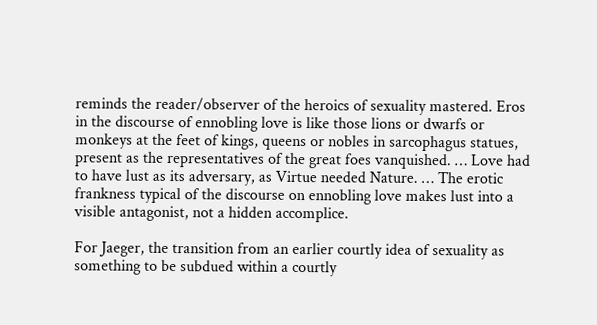reminds the reader/observer of the heroics of sexuality mastered. Eros in the discourse of ennobling love is like those lions or dwarfs or monkeys at the feet of kings, queens or nobles in sarcophagus statues, present as the representatives of the great foes vanquished. … Love had to have lust as its adversary, as Virtue needed Nature. … The erotic frankness typical of the discourse on ennobling love makes lust into a visible antagonist, not a hidden accomplice.

For Jaeger, the transition from an earlier courtly idea of sexuality as something to be subdued within a courtly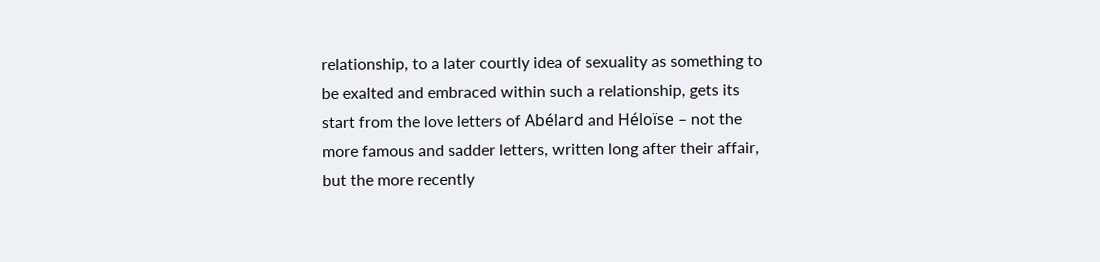relationship, to a later courtly idea of sexuality as something to be exalted and embraced within such a relationship, gets its start from the love letters of Abélard and Héloïse – not the more famous and sadder letters, written long after their affair, but the more recently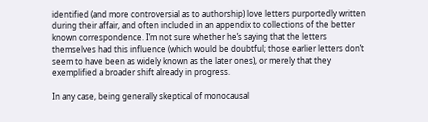identified (and more controversial as to authorship) love letters purportedly written during their affair, and often included in an appendix to collections of the better known correspondence. I’m not sure whether he’s saying that the letters themselves had this influence (which would be doubtful; those earlier letters don’t seem to have been as widely known as the later ones), or merely that they exemplified a broader shift already in progress.

In any case, being generally skeptical of monocausal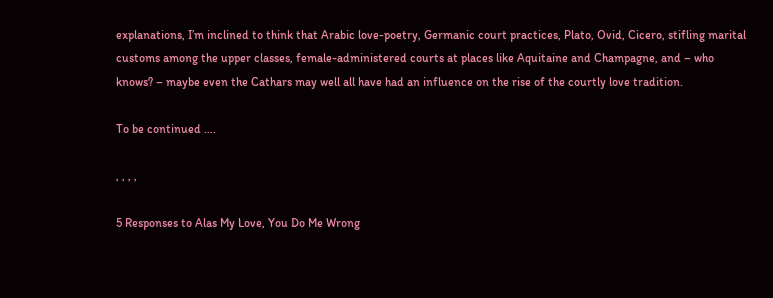explanations, I’m inclined to think that Arabic love-poetry, Germanic court practices, Plato, Ovid, Cicero, stifling marital customs among the upper classes, female-administered courts at places like Aquitaine and Champagne, and – who knows? – maybe even the Cathars may well all have had an influence on the rise of the courtly love tradition.

To be continued ….

, , , ,

5 Responses to Alas My Love, You Do Me Wrong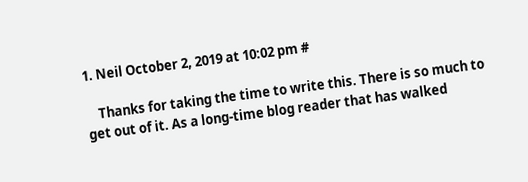1. Neil October 2, 2019 at 10:02 pm #

    Thanks for taking the time to write this. There is so much to get out of it. As a long-time blog reader that has walked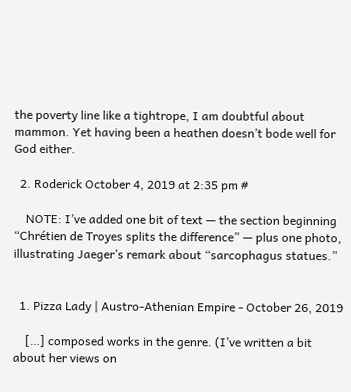the poverty line like a tightrope, I am doubtful about mammon. Yet having been a heathen doesn’t bode well for God either.

  2. Roderick October 4, 2019 at 2:35 pm #

    NOTE: I’ve added one bit of text — the section beginning “Chrétien de Troyes splits the difference” — plus one photo, illustrating Jaeger’s remark about “sarcophagus statues.”


  1. Pizza Lady | Austro-Athenian Empire - October 26, 2019

    […] composed works in the genre. (I’ve written a bit about her views on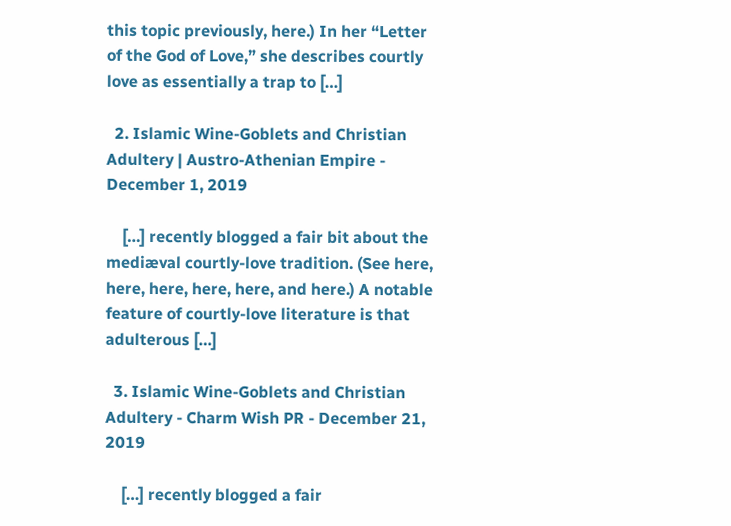this topic previously, here.) In her “Letter of the God of Love,” she describes courtly love as essentially a trap to […]

  2. Islamic Wine-Goblets and Christian Adultery | Austro-Athenian Empire - December 1, 2019

    […] recently blogged a fair bit about the mediæval courtly-love tradition. (See here, here, here, here, here, and here.) A notable feature of courtly-love literature is that adulterous […]

  3. Islamic Wine-Goblets and Christian Adultery - Charm Wish PR - December 21, 2019

    […] recently blogged a fair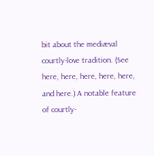bit about the mediæval courtly-love tradition. (See here, here, here, here, here, and here.) A notable feature of courtly-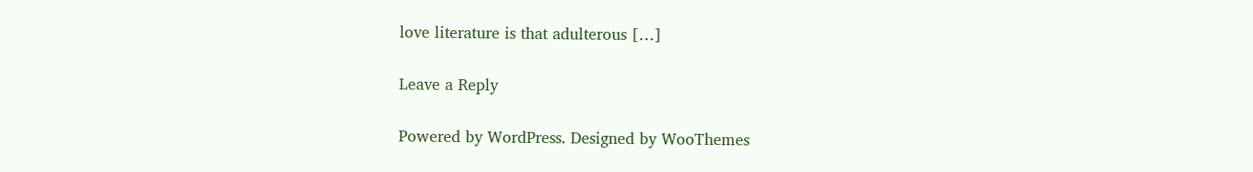love literature is that adulterous […]

Leave a Reply

Powered by WordPress. Designed by WooThemes